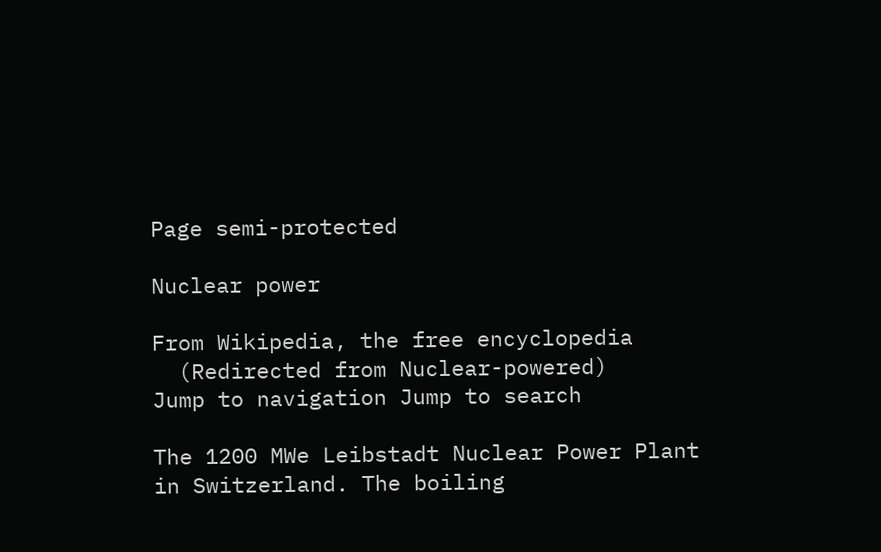Page semi-protected

Nuclear power

From Wikipedia, the free encyclopedia
  (Redirected from Nuclear-powered)
Jump to navigation Jump to search

The 1200 MWe Leibstadt Nuclear Power Plant in Switzerland. The boiling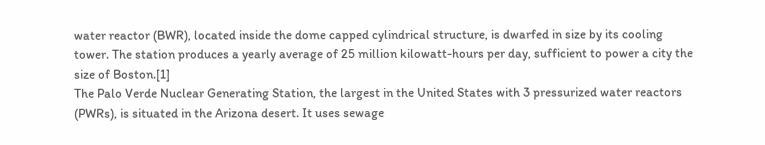water reactor (BWR), located inside the dome capped cylindrical structure, is dwarfed in size by its cooling tower. The station produces a yearly average of 25 million kilowatt-hours per day, sufficient to power a city the size of Boston.[1]
The Palo Verde Nuclear Generating Station, the largest in the United States with 3 pressurized water reactors (PWRs), is situated in the Arizona desert. It uses sewage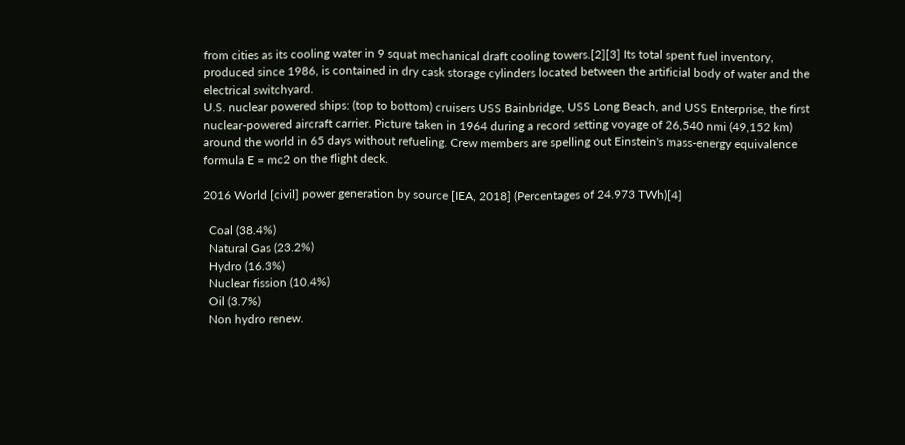from cities as its cooling water in 9 squat mechanical draft cooling towers.[2][3] Its total spent fuel inventory, produced since 1986, is contained in dry cask storage cylinders located between the artificial body of water and the electrical switchyard.
U.S. nuclear powered ships: (top to bottom) cruisers USS Bainbridge, USS Long Beach, and USS Enterprise, the first nuclear-powered aircraft carrier. Picture taken in 1964 during a record setting voyage of 26,540 nmi (49,152 km) around the world in 65 days without refueling. Crew members are spelling out Einstein's mass-energy equivalence formula E = mc2 on the flight deck.

2016 World [civil] power generation by source [IEA, 2018] (Percentages of 24.973 TWh)[4]

  Coal (38.4%)
  Natural Gas (23.2%)
  Hydro (16.3%)
  Nuclear fission (10.4%)
  Oil (3.7%)
  Non hydro renew.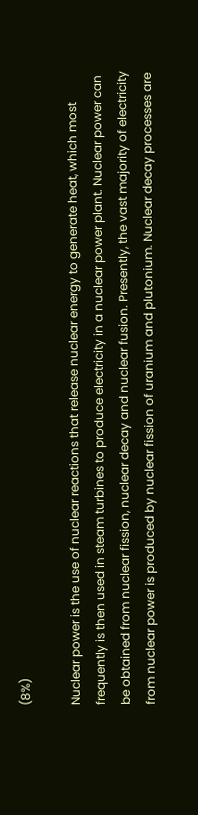(8%)

Nuclear power is the use of nuclear reactions that release nuclear energy to generate heat, which most frequently is then used in steam turbines to produce electricity in a nuclear power plant. Nuclear power can be obtained from nuclear fission, nuclear decay and nuclear fusion. Presently, the vast majority of electricity from nuclear power is produced by nuclear fission of uranium and plutonium. Nuclear decay processes are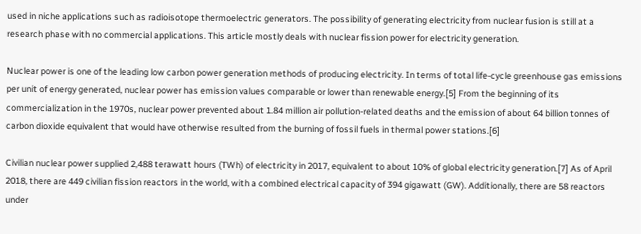used in niche applications such as radioisotope thermoelectric generators. The possibility of generating electricity from nuclear fusion is still at a research phase with no commercial applications. This article mostly deals with nuclear fission power for electricity generation.

Nuclear power is one of the leading low carbon power generation methods of producing electricity. In terms of total life-cycle greenhouse gas emissions per unit of energy generated, nuclear power has emission values comparable or lower than renewable energy.[5] From the beginning of its commercialization in the 1970s, nuclear power prevented about 1.84 million air pollution-related deaths and the emission of about 64 billion tonnes of carbon dioxide equivalent that would have otherwise resulted from the burning of fossil fuels in thermal power stations.[6]

Civilian nuclear power supplied 2,488 terawatt hours (TWh) of electricity in 2017, equivalent to about 10% of global electricity generation.[7] As of April 2018, there are 449 civilian fission reactors in the world, with a combined electrical capacity of 394 gigawatt (GW). Additionally, there are 58 reactors under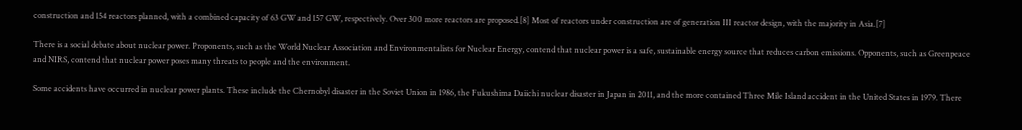construction and 154 reactors planned, with a combined capacity of 63 GW and 157 GW, respectively. Over 300 more reactors are proposed.[8] Most of reactors under construction are of generation III reactor design, with the majority in Asia.[7]

There is a social debate about nuclear power. Proponents, such as the World Nuclear Association and Environmentalists for Nuclear Energy, contend that nuclear power is a safe, sustainable energy source that reduces carbon emissions. Opponents, such as Greenpeace and NIRS, contend that nuclear power poses many threats to people and the environment.

Some accidents have occurred in nuclear power plants. These include the Chernobyl disaster in the Soviet Union in 1986, the Fukushima Daiichi nuclear disaster in Japan in 2011, and the more contained Three Mile Island accident in the United States in 1979. There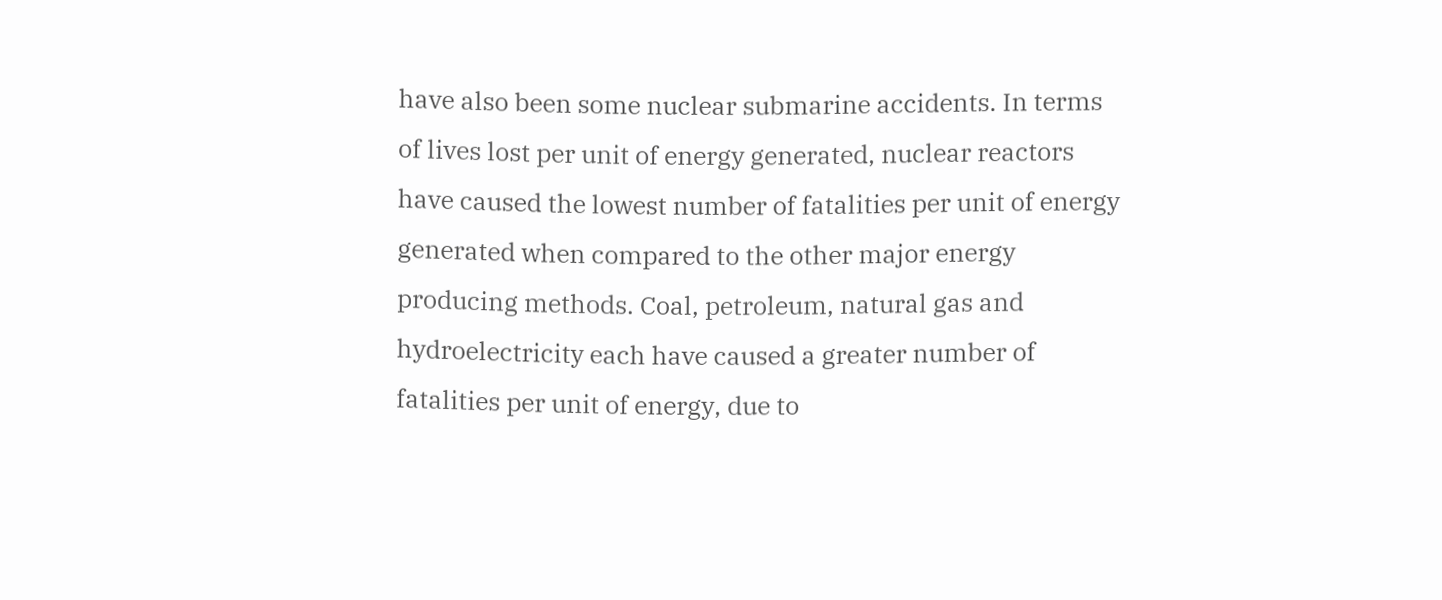have also been some nuclear submarine accidents. In terms of lives lost per unit of energy generated, nuclear reactors have caused the lowest number of fatalities per unit of energy generated when compared to the other major energy producing methods. Coal, petroleum, natural gas and hydroelectricity each have caused a greater number of fatalities per unit of energy, due to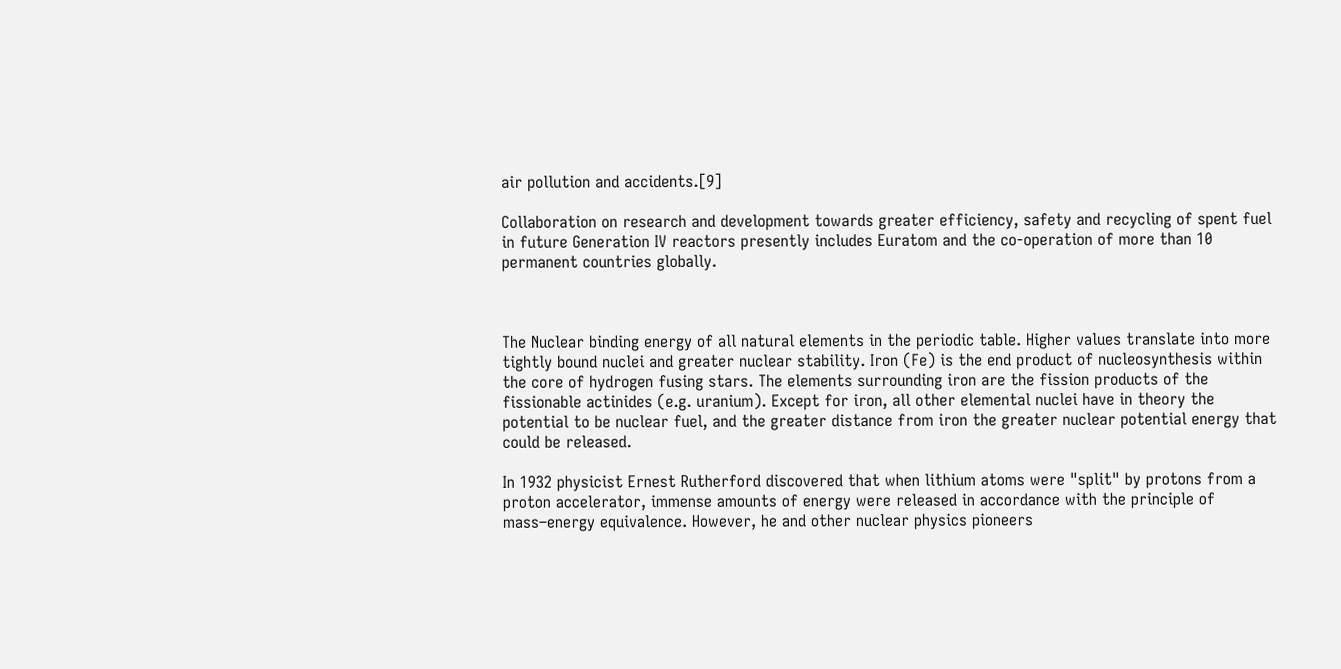air pollution and accidents.[9]

Collaboration on research and development towards greater efficiency, safety and recycling of spent fuel in future Generation IV reactors presently includes Euratom and the co-operation of more than 10 permanent countries globally.



The Nuclear binding energy of all natural elements in the periodic table. Higher values translate into more tightly bound nuclei and greater nuclear stability. Iron (Fe) is the end product of nucleosynthesis within the core of hydrogen fusing stars. The elements surrounding iron are the fission products of the fissionable actinides (e.g. uranium). Except for iron, all other elemental nuclei have in theory the potential to be nuclear fuel, and the greater distance from iron the greater nuclear potential energy that could be released.

In 1932 physicist Ernest Rutherford discovered that when lithium atoms were "split" by protons from a proton accelerator, immense amounts of energy were released in accordance with the principle of mass–energy equivalence. However, he and other nuclear physics pioneers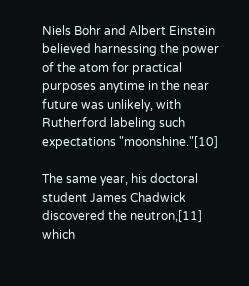Niels Bohr and Albert Einstein believed harnessing the power of the atom for practical purposes anytime in the near future was unlikely, with Rutherford labeling such expectations "moonshine."[10]

The same year, his doctoral student James Chadwick discovered the neutron,[11] which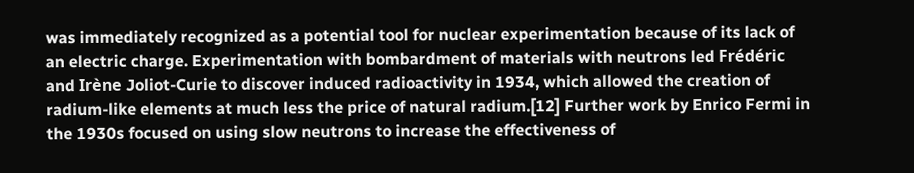was immediately recognized as a potential tool for nuclear experimentation because of its lack of an electric charge. Experimentation with bombardment of materials with neutrons led Frédéric and Irène Joliot-Curie to discover induced radioactivity in 1934, which allowed the creation of radium-like elements at much less the price of natural radium.[12] Further work by Enrico Fermi in the 1930s focused on using slow neutrons to increase the effectiveness of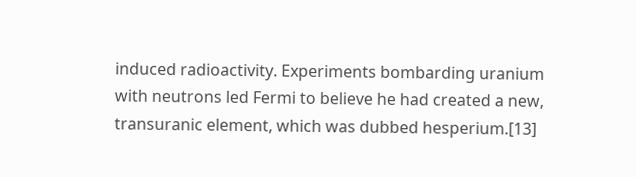induced radioactivity. Experiments bombarding uranium with neutrons led Fermi to believe he had created a new, transuranic element, which was dubbed hesperium.[13]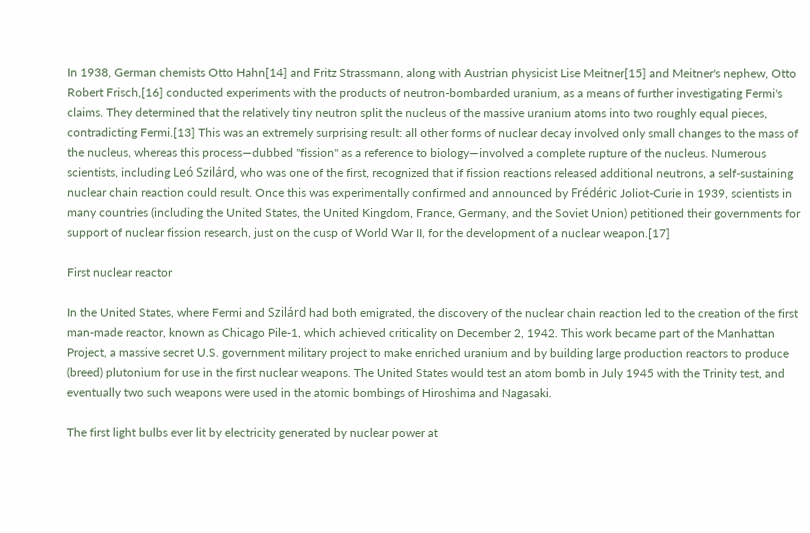In 1938, German chemists Otto Hahn[14] and Fritz Strassmann, along with Austrian physicist Lise Meitner[15] and Meitner's nephew, Otto Robert Frisch,[16] conducted experiments with the products of neutron-bombarded uranium, as a means of further investigating Fermi's claims. They determined that the relatively tiny neutron split the nucleus of the massive uranium atoms into two roughly equal pieces, contradicting Fermi.[13] This was an extremely surprising result: all other forms of nuclear decay involved only small changes to the mass of the nucleus, whereas this process—dubbed "fission" as a reference to biology—involved a complete rupture of the nucleus. Numerous scientists, including Leó Szilárd, who was one of the first, recognized that if fission reactions released additional neutrons, a self-sustaining nuclear chain reaction could result. Once this was experimentally confirmed and announced by Frédéric Joliot-Curie in 1939, scientists in many countries (including the United States, the United Kingdom, France, Germany, and the Soviet Union) petitioned their governments for support of nuclear fission research, just on the cusp of World War II, for the development of a nuclear weapon.[17]

First nuclear reactor

In the United States, where Fermi and Szilárd had both emigrated, the discovery of the nuclear chain reaction led to the creation of the first man-made reactor, known as Chicago Pile-1, which achieved criticality on December 2, 1942. This work became part of the Manhattan Project, a massive secret U.S. government military project to make enriched uranium and by building large production reactors to produce (breed) plutonium for use in the first nuclear weapons. The United States would test an atom bomb in July 1945 with the Trinity test, and eventually two such weapons were used in the atomic bombings of Hiroshima and Nagasaki.

The first light bulbs ever lit by electricity generated by nuclear power at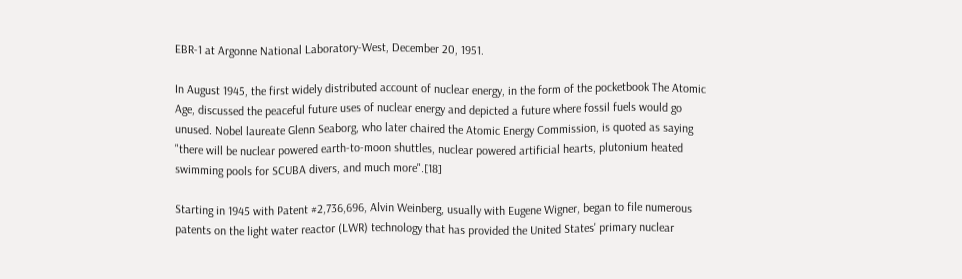EBR-1 at Argonne National Laboratory-West, December 20, 1951.

In August 1945, the first widely distributed account of nuclear energy, in the form of the pocketbook The Atomic Age, discussed the peaceful future uses of nuclear energy and depicted a future where fossil fuels would go unused. Nobel laureate Glenn Seaborg, who later chaired the Atomic Energy Commission, is quoted as saying "there will be nuclear powered earth-to-moon shuttles, nuclear powered artificial hearts, plutonium heated swimming pools for SCUBA divers, and much more".[18]

Starting in 1945 with Patent #2,736,696, Alvin Weinberg, usually with Eugene Wigner, began to file numerous patents on the light water reactor (LWR) technology that has provided the United States' primary nuclear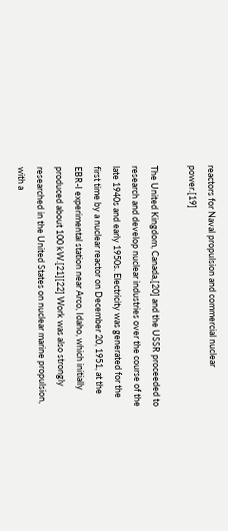reactors for Naval propulsion and commercial nuclear power.[19]

The United Kingdom, Canada,[20] and the USSR proceeded to research and develop nuclear industries over the course of the late 1940s and early 1950s. Electricity was generated for the first time by a nuclear reactor on December 20, 1951, at the EBR-I experimental station near Arco, Idaho, which initially produced about 100 kW.[21][22] Work was also strongly researched in the United States on nuclear marine propulsion, with a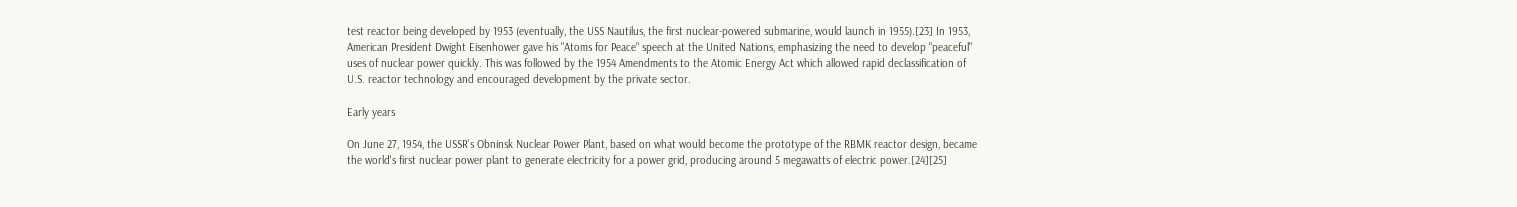test reactor being developed by 1953 (eventually, the USS Nautilus, the first nuclear-powered submarine, would launch in 1955).[23] In 1953, American President Dwight Eisenhower gave his "Atoms for Peace" speech at the United Nations, emphasizing the need to develop "peaceful" uses of nuclear power quickly. This was followed by the 1954 Amendments to the Atomic Energy Act which allowed rapid declassification of U.S. reactor technology and encouraged development by the private sector.

Early years

On June 27, 1954, the USSR's Obninsk Nuclear Power Plant, based on what would become the prototype of the RBMK reactor design, became the world's first nuclear power plant to generate electricity for a power grid, producing around 5 megawatts of electric power.[24][25]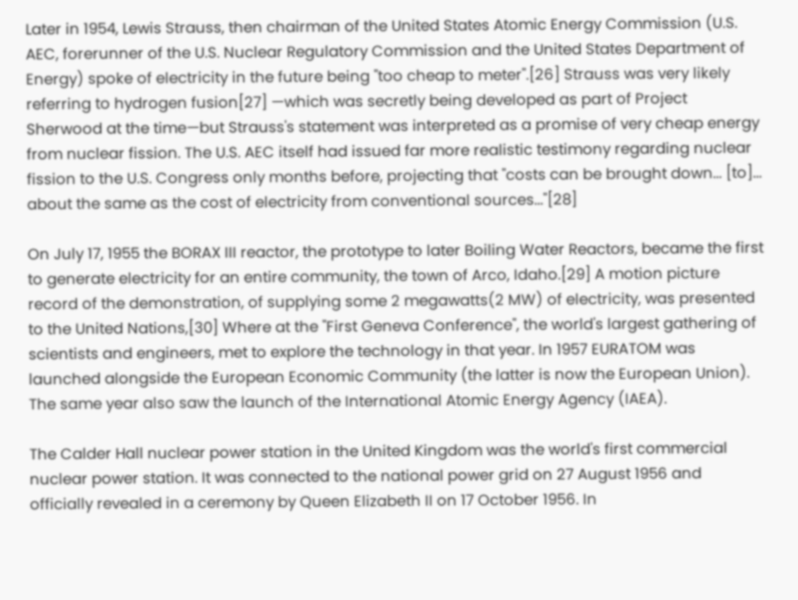Later in 1954, Lewis Strauss, then chairman of the United States Atomic Energy Commission (U.S. AEC, forerunner of the U.S. Nuclear Regulatory Commission and the United States Department of Energy) spoke of electricity in the future being "too cheap to meter".[26] Strauss was very likely referring to hydrogen fusion[27] —which was secretly being developed as part of Project Sherwood at the time—but Strauss's statement was interpreted as a promise of very cheap energy from nuclear fission. The U.S. AEC itself had issued far more realistic testimony regarding nuclear fission to the U.S. Congress only months before, projecting that "costs can be brought down... [to]... about the same as the cost of electricity from conventional sources..."[28]

On July 17, 1955 the BORAX III reactor, the prototype to later Boiling Water Reactors, became the first to generate electricity for an entire community, the town of Arco, Idaho.[29] A motion picture record of the demonstration, of supplying some 2 megawatts(2 MW) of electricity, was presented to the United Nations,[30] Where at the "First Geneva Conference", the world's largest gathering of scientists and engineers, met to explore the technology in that year. In 1957 EURATOM was launched alongside the European Economic Community (the latter is now the European Union). The same year also saw the launch of the International Atomic Energy Agency (IAEA).

The Calder Hall nuclear power station in the United Kingdom was the world's first commercial nuclear power station. It was connected to the national power grid on 27 August 1956 and officially revealed in a ceremony by Queen Elizabeth II on 17 October 1956. In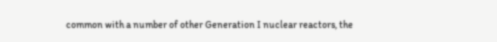common with a number of other Generation I nuclear reactors, the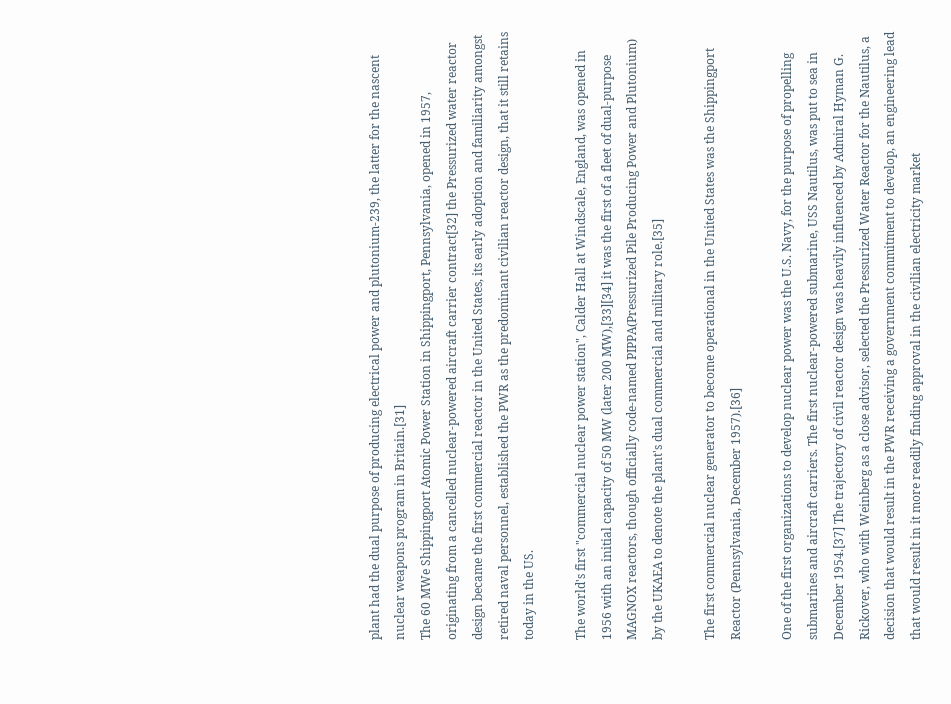plant had the dual purpose of producing electrical power and plutonium-239, the latter for the nascent nuclear weapons program in Britain.[31]
The 60 MWe Shippingport Atomic Power Station in Shippingport, Pennsylvania, opened in 1957, originating from a cancelled nuclear-powered aircraft carrier contract[32] the Pressurized water reactor design became the first commercial reactor in the United States, its early adoption and familiarity amongst retired naval personnel, established the PWR as the predominant civilian reactor design, that it still retains today in the US.

The world's first "commercial nuclear power station", Calder Hall at Windscale, England, was opened in 1956 with an initial capacity of 50 MW (later 200 MW),[33][34] it was the first of a fleet of dual-purpose MAGNOX reactors, though officially code-named PIPPA(Pressurized Pile Producing Power and Plutonium) by the UKAEA to denote the plant's dual commercial and military role.[35]

The first commercial nuclear generator to become operational in the United States was the Shippingport Reactor (Pennsylvania, December 1957).[36]

One of the first organizations to develop nuclear power was the U.S. Navy, for the purpose of propelling submarines and aircraft carriers. The first nuclear-powered submarine, USS Nautilus, was put to sea in December 1954.[37] The trajectory of civil reactor design was heavily influenced by Admiral Hyman G. Rickover, who with Weinberg as a close advisor, selected the Pressurized Water Reactor for the Nautilus, a decision that would result in the PWR receiving a government commitment to develop, an engineering lead that would result in it more readily finding approval in the civilian electricity market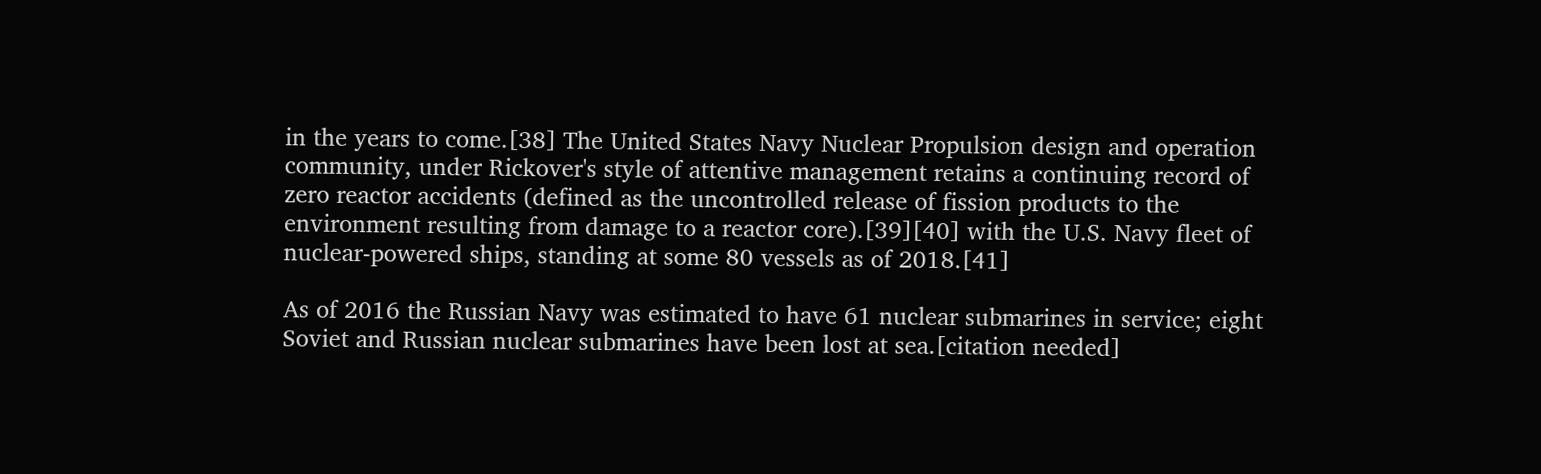in the years to come.[38] The United States Navy Nuclear Propulsion design and operation community, under Rickover's style of attentive management retains a continuing record of zero reactor accidents (defined as the uncontrolled release of fission products to the environment resulting from damage to a reactor core).[39][40] with the U.S. Navy fleet of nuclear-powered ships, standing at some 80 vessels as of 2018.[41]

As of 2016 the Russian Navy was estimated to have 61 nuclear submarines in service; eight Soviet and Russian nuclear submarines have been lost at sea.[citation needed]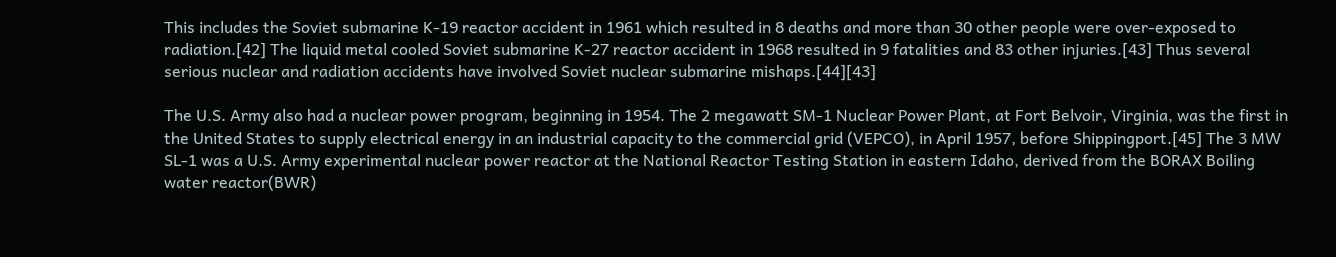This includes the Soviet submarine K-19 reactor accident in 1961 which resulted in 8 deaths and more than 30 other people were over-exposed to radiation.[42] The liquid metal cooled Soviet submarine K-27 reactor accident in 1968 resulted in 9 fatalities and 83 other injuries.[43] Thus several serious nuclear and radiation accidents have involved Soviet nuclear submarine mishaps.[44][43]

The U.S. Army also had a nuclear power program, beginning in 1954. The 2 megawatt SM-1 Nuclear Power Plant, at Fort Belvoir, Virginia, was the first in the United States to supply electrical energy in an industrial capacity to the commercial grid (VEPCO), in April 1957, before Shippingport.[45] The 3 MW SL-1 was a U.S. Army experimental nuclear power reactor at the National Reactor Testing Station in eastern Idaho, derived from the BORAX Boiling water reactor(BWR)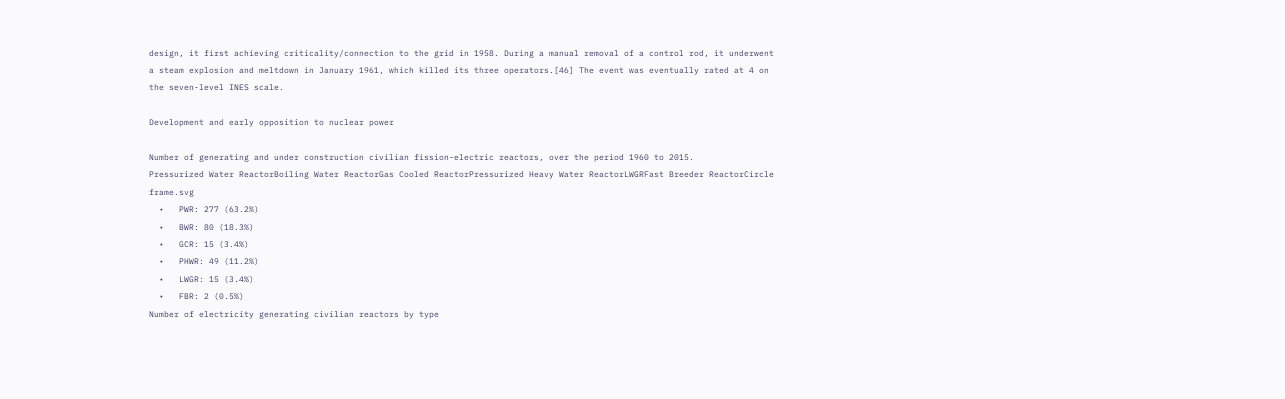design, it first achieving criticality/connection to the grid in 1958. During a manual removal of a control rod, it underwent a steam explosion and meltdown in January 1961, which killed its three operators.[46] The event was eventually rated at 4 on the seven-level INES scale.

Development and early opposition to nuclear power

Number of generating and under construction civilian fission-electric reactors, over the period 1960 to 2015.
Pressurized Water ReactorBoiling Water ReactorGas Cooled ReactorPressurized Heavy Water ReactorLWGRFast Breeder ReactorCircle frame.svg
  •   PWR: 277 (63.2%)
  •   BWR: 80 (18.3%)
  •   GCR: 15 (3.4%)
  •   PHWR: 49 (11.2%)
  •   LWGR: 15 (3.4%)
  •   FBR: 2 (0.5%)
Number of electricity generating civilian reactors by type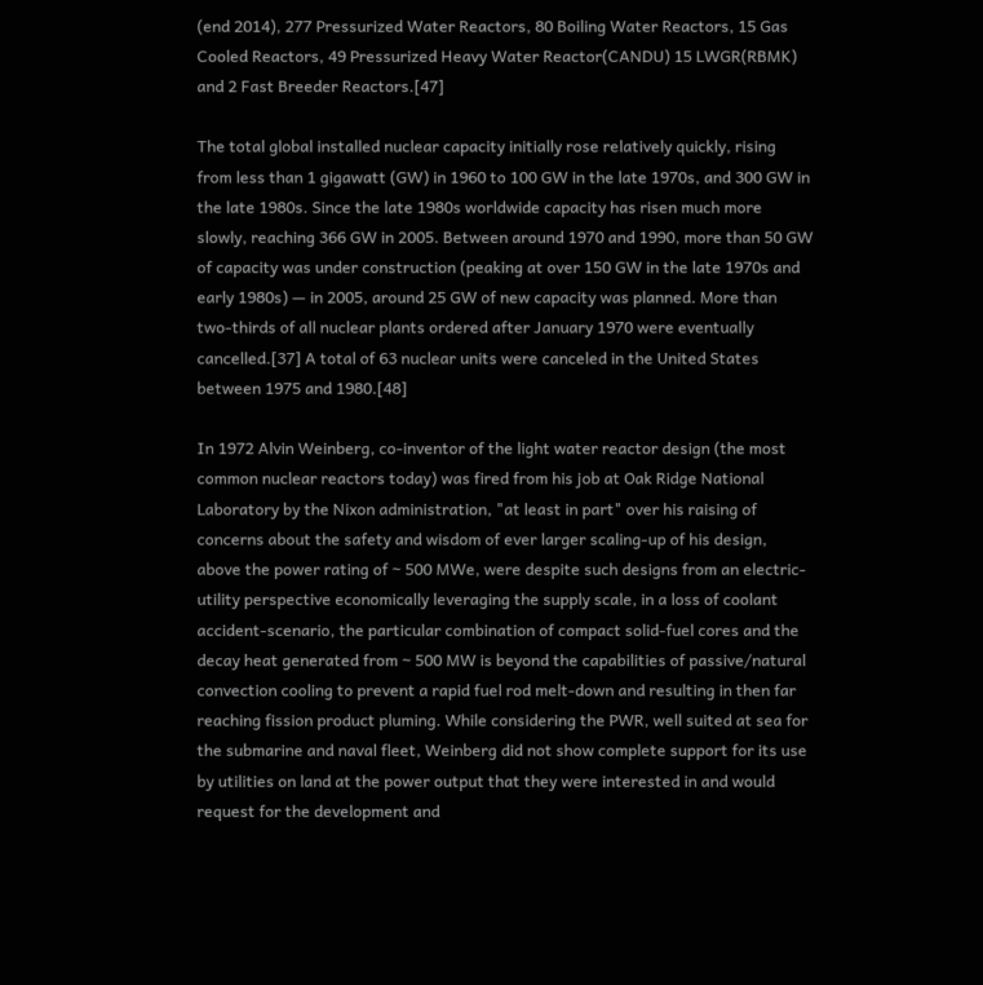(end 2014), 277 Pressurized Water Reactors, 80 Boiling Water Reactors, 15 Gas Cooled Reactors, 49 Pressurized Heavy Water Reactor(CANDU) 15 LWGR(RBMK) and 2 Fast Breeder Reactors.[47]

The total global installed nuclear capacity initially rose relatively quickly, rising from less than 1 gigawatt (GW) in 1960 to 100 GW in the late 1970s, and 300 GW in the late 1980s. Since the late 1980s worldwide capacity has risen much more slowly, reaching 366 GW in 2005. Between around 1970 and 1990, more than 50 GW of capacity was under construction (peaking at over 150 GW in the late 1970s and early 1980s) — in 2005, around 25 GW of new capacity was planned. More than two-thirds of all nuclear plants ordered after January 1970 were eventually cancelled.[37] A total of 63 nuclear units were canceled in the United States between 1975 and 1980.[48]

In 1972 Alvin Weinberg, co-inventor of the light water reactor design (the most common nuclear reactors today) was fired from his job at Oak Ridge National Laboratory by the Nixon administration, "at least in part" over his raising of concerns about the safety and wisdom of ever larger scaling-up of his design, above the power rating of ~ 500 MWe, were despite such designs from an electric-utility perspective economically leveraging the supply scale, in a loss of coolant accident-scenario, the particular combination of compact solid-fuel cores and the decay heat generated from ~ 500 MW is beyond the capabilities of passive/natural convection cooling to prevent a rapid fuel rod melt-down and resulting in then far reaching fission product pluming. While considering the PWR, well suited at sea for the submarine and naval fleet, Weinberg did not show complete support for its use by utilities on land at the power output that they were interested in and would request for the development and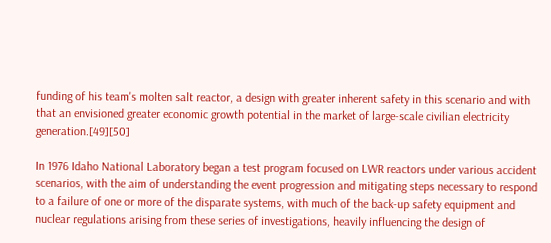funding of his team's molten salt reactor, a design with greater inherent safety in this scenario and with that an envisioned greater economic growth potential in the market of large-scale civilian electricity generation.[49][50]

In 1976 Idaho National Laboratory began a test program focused on LWR reactors under various accident scenarios, with the aim of understanding the event progression and mitigating steps necessary to respond to a failure of one or more of the disparate systems, with much of the back-up safety equipment and nuclear regulations arising from these series of investigations, heavily influencing the design of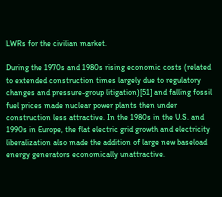LWRs for the civilian market.

During the 1970s and 1980s rising economic costs (related to extended construction times largely due to regulatory changes and pressure-group litigation)[51] and falling fossil fuel prices made nuclear power plants then under construction less attractive. In the 1980s in the U.S. and 1990s in Europe, the flat electric grid growth and electricity liberalization also made the addition of large new baseload energy generators economically unattractive.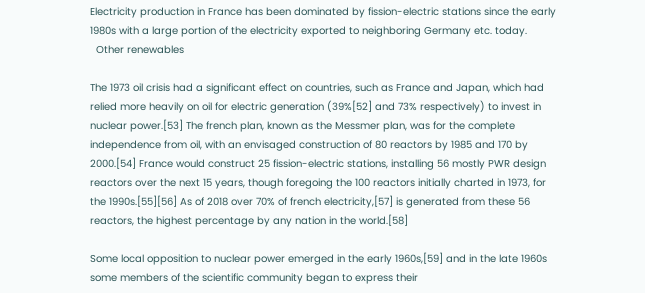Electricity production in France has been dominated by fission-electric stations since the early 1980s with a large portion of the electricity exported to neighboring Germany etc. today.
  Other renewables

The 1973 oil crisis had a significant effect on countries, such as France and Japan, which had relied more heavily on oil for electric generation (39%[52] and 73% respectively) to invest in nuclear power.[53] The french plan, known as the Messmer plan, was for the complete independence from oil, with an envisaged construction of 80 reactors by 1985 and 170 by 2000.[54] France would construct 25 fission-electric stations, installing 56 mostly PWR design reactors over the next 15 years, though foregoing the 100 reactors initially charted in 1973, for the 1990s.[55][56] As of 2018 over 70% of french electricity,[57] is generated from these 56 reactors, the highest percentage by any nation in the world.[58]

Some local opposition to nuclear power emerged in the early 1960s,[59] and in the late 1960s some members of the scientific community began to express their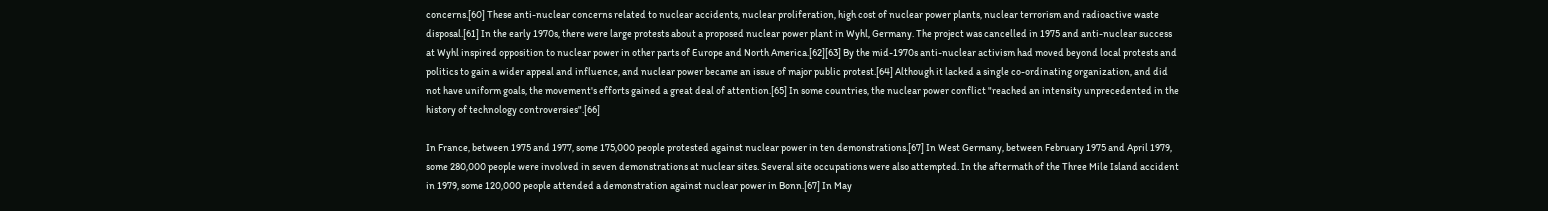concerns.[60] These anti-nuclear concerns related to nuclear accidents, nuclear proliferation, high cost of nuclear power plants, nuclear terrorism and radioactive waste disposal.[61] In the early 1970s, there were large protests about a proposed nuclear power plant in Wyhl, Germany. The project was cancelled in 1975 and anti-nuclear success at Wyhl inspired opposition to nuclear power in other parts of Europe and North America.[62][63] By the mid-1970s anti-nuclear activism had moved beyond local protests and politics to gain a wider appeal and influence, and nuclear power became an issue of major public protest.[64] Although it lacked a single co-ordinating organization, and did not have uniform goals, the movement's efforts gained a great deal of attention.[65] In some countries, the nuclear power conflict "reached an intensity unprecedented in the history of technology controversies".[66]

In France, between 1975 and 1977, some 175,000 people protested against nuclear power in ten demonstrations.[67] In West Germany, between February 1975 and April 1979, some 280,000 people were involved in seven demonstrations at nuclear sites. Several site occupations were also attempted. In the aftermath of the Three Mile Island accident in 1979, some 120,000 people attended a demonstration against nuclear power in Bonn.[67] In May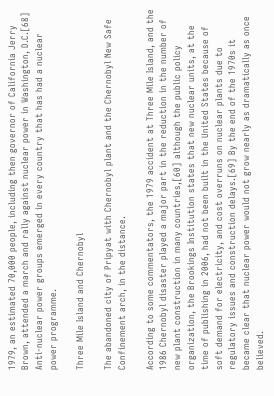1979, an estimated 70,000 people, including then governor of California Jerry Brown, attended a march and rally against nuclear power in Washington, D.C.[68] Anti-nuclear power groups emerged in every country that has had a nuclear power programme.

Three Mile Island and Chernobyl

The abandoned city of Pripyat with Chernobyl plant and the Chernobyl New Safe Confinement arch, in the distance.

According to some commentators, the 1979 accident at Three Mile Island, and the 1986 Chernobyl disaster played a major part in the reduction in the number of new plant construction in many countries,[60] although the public policy organization, the Brookings Institution states that new nuclear units, at the time of publishing in 2006, had not been built in the United States because of soft demand for electricity, and cost overruns on nuclear plants due to regulatory issues and construction delays.[69] By the end of the 1970s it became clear that nuclear power would not grow nearly as dramatically as once believed.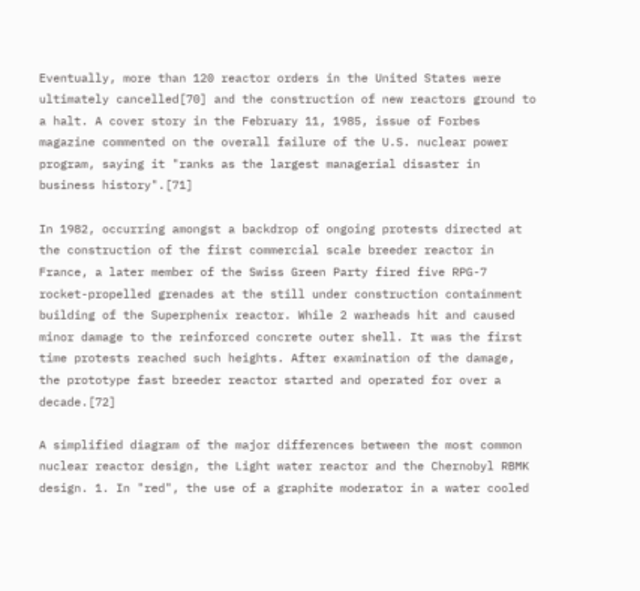Eventually, more than 120 reactor orders in the United States were ultimately cancelled[70] and the construction of new reactors ground to a halt. A cover story in the February 11, 1985, issue of Forbes magazine commented on the overall failure of the U.S. nuclear power program, saying it "ranks as the largest managerial disaster in business history".[71]

In 1982, occurring amongst a backdrop of ongoing protests directed at the construction of the first commercial scale breeder reactor in France, a later member of the Swiss Green Party fired five RPG-7 rocket-propelled grenades at the still under construction containment building of the Superphenix reactor. While 2 warheads hit and caused minor damage to the reinforced concrete outer shell. It was the first time protests reached such heights. After examination of the damage, the prototype fast breeder reactor started and operated for over a decade.[72]

A simplified diagram of the major differences between the most common nuclear reactor design, the Light water reactor and the Chernobyl RBMK design. 1. In "red", the use of a graphite moderator in a water cooled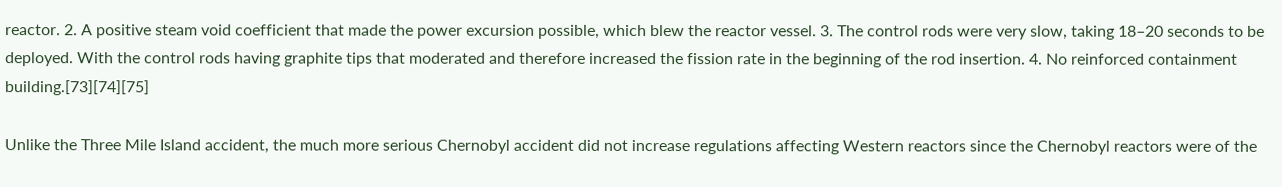reactor. 2. A positive steam void coefficient that made the power excursion possible, which blew the reactor vessel. 3. The control rods were very slow, taking 18–20 seconds to be deployed. With the control rods having graphite tips that moderated and therefore increased the fission rate in the beginning of the rod insertion. 4. No reinforced containment building.[73][74][75]

Unlike the Three Mile Island accident, the much more serious Chernobyl accident did not increase regulations affecting Western reactors since the Chernobyl reactors were of the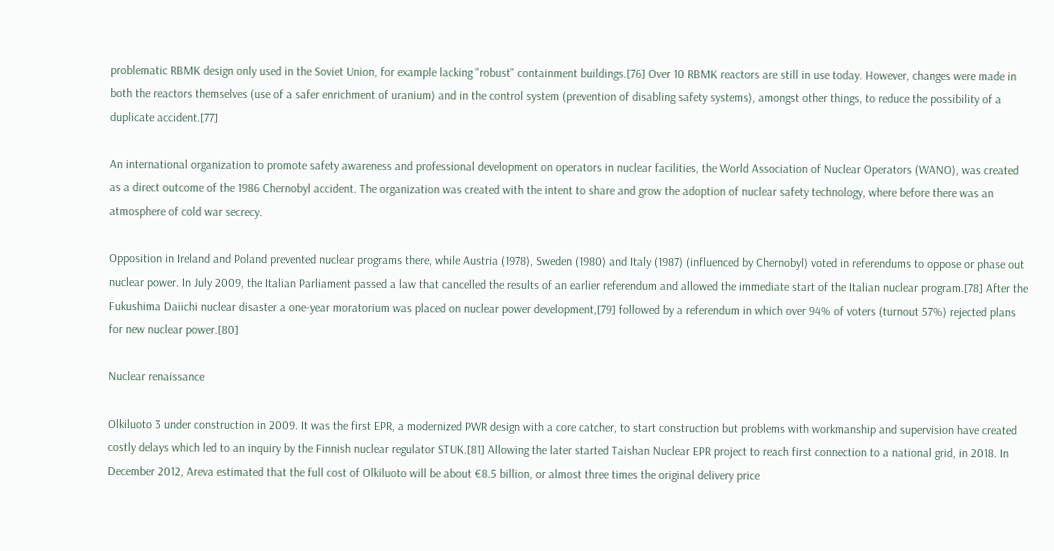problematic RBMK design only used in the Soviet Union, for example lacking "robust" containment buildings.[76] Over 10 RBMK reactors are still in use today. However, changes were made in both the reactors themselves (use of a safer enrichment of uranium) and in the control system (prevention of disabling safety systems), amongst other things, to reduce the possibility of a duplicate accident.[77]

An international organization to promote safety awareness and professional development on operators in nuclear facilities, the World Association of Nuclear Operators (WANO), was created as a direct outcome of the 1986 Chernobyl accident. The organization was created with the intent to share and grow the adoption of nuclear safety technology, where before there was an atmosphere of cold war secrecy.

Opposition in Ireland and Poland prevented nuclear programs there, while Austria (1978), Sweden (1980) and Italy (1987) (influenced by Chernobyl) voted in referendums to oppose or phase out nuclear power. In July 2009, the Italian Parliament passed a law that cancelled the results of an earlier referendum and allowed the immediate start of the Italian nuclear program.[78] After the Fukushima Daiichi nuclear disaster a one-year moratorium was placed on nuclear power development,[79] followed by a referendum in which over 94% of voters (turnout 57%) rejected plans for new nuclear power.[80]

Nuclear renaissance

Olkiluoto 3 under construction in 2009. It was the first EPR, a modernized PWR design with a core catcher, to start construction but problems with workmanship and supervision have created costly delays which led to an inquiry by the Finnish nuclear regulator STUK.[81] Allowing the later started Taishan Nuclear EPR project to reach first connection to a national grid, in 2018. In December 2012, Areva estimated that the full cost of Olkiluoto will be about €8.5 billion, or almost three times the original delivery price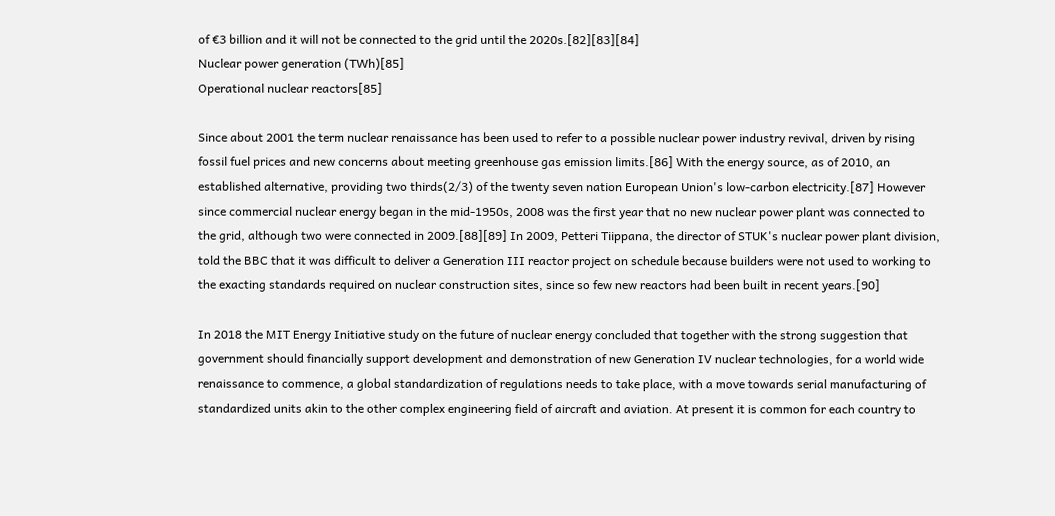of €3 billion and it will not be connected to the grid until the 2020s.[82][83][84]
Nuclear power generation (TWh)[85]
Operational nuclear reactors[85]

Since about 2001 the term nuclear renaissance has been used to refer to a possible nuclear power industry revival, driven by rising fossil fuel prices and new concerns about meeting greenhouse gas emission limits.[86] With the energy source, as of 2010, an established alternative, providing two thirds(2/3) of the twenty seven nation European Union's low-carbon electricity.[87] However since commercial nuclear energy began in the mid-1950s, 2008 was the first year that no new nuclear power plant was connected to the grid, although two were connected in 2009.[88][89] In 2009, Petteri Tiippana, the director of STUK's nuclear power plant division, told the BBC that it was difficult to deliver a Generation III reactor project on schedule because builders were not used to working to the exacting standards required on nuclear construction sites, since so few new reactors had been built in recent years.[90]

In 2018 the MIT Energy Initiative study on the future of nuclear energy concluded that together with the strong suggestion that government should financially support development and demonstration of new Generation IV nuclear technologies, for a world wide renaissance to commence, a global standardization of regulations needs to take place, with a move towards serial manufacturing of standardized units akin to the other complex engineering field of aircraft and aviation. At present it is common for each country to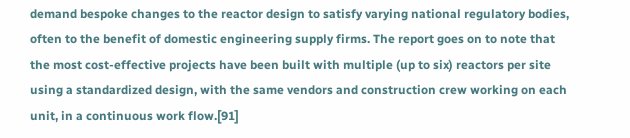demand bespoke changes to the reactor design to satisfy varying national regulatory bodies, often to the benefit of domestic engineering supply firms. The report goes on to note that the most cost-effective projects have been built with multiple (up to six) reactors per site using a standardized design, with the same vendors and construction crew working on each unit, in a continuous work flow.[91]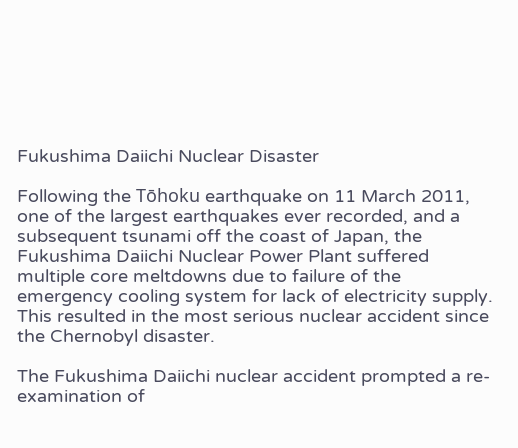Fukushima Daiichi Nuclear Disaster

Following the Tōhoku earthquake on 11 March 2011, one of the largest earthquakes ever recorded, and a subsequent tsunami off the coast of Japan, the Fukushima Daiichi Nuclear Power Plant suffered multiple core meltdowns due to failure of the emergency cooling system for lack of electricity supply. This resulted in the most serious nuclear accident since the Chernobyl disaster.

The Fukushima Daiichi nuclear accident prompted a re-examination of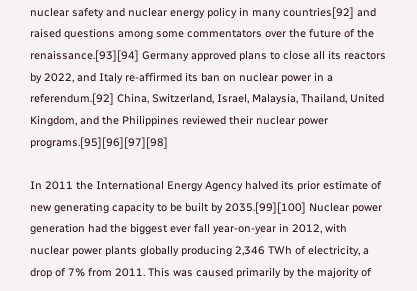nuclear safety and nuclear energy policy in many countries[92] and raised questions among some commentators over the future of the renaissance.[93][94] Germany approved plans to close all its reactors by 2022, and Italy re-affirmed its ban on nuclear power in a referendum.[92] China, Switzerland, Israel, Malaysia, Thailand, United Kingdom, and the Philippines reviewed their nuclear power programs.[95][96][97][98]

In 2011 the International Energy Agency halved its prior estimate of new generating capacity to be built by 2035.[99][100] Nuclear power generation had the biggest ever fall year-on-year in 2012, with nuclear power plants globally producing 2,346 TWh of electricity, a drop of 7% from 2011. This was caused primarily by the majority of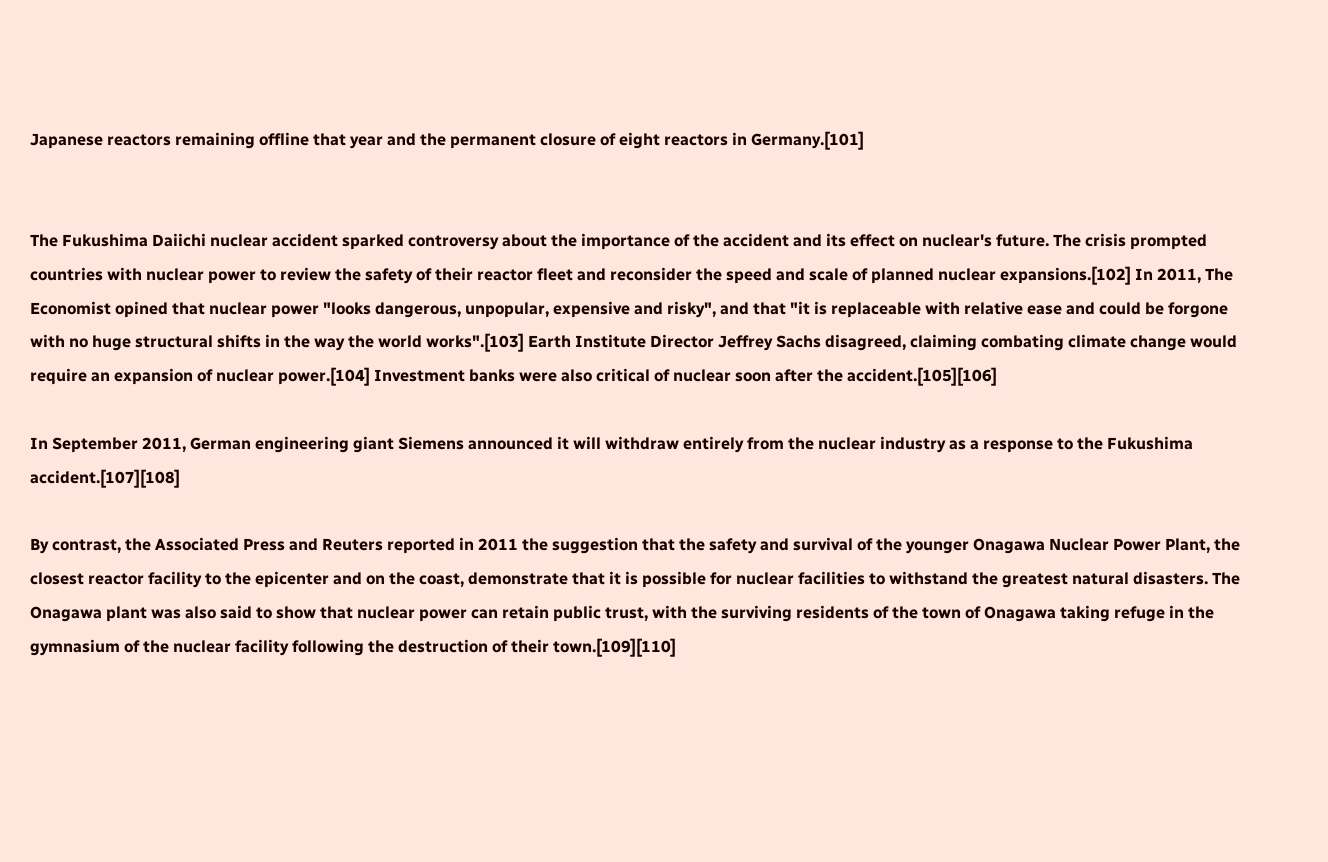Japanese reactors remaining offline that year and the permanent closure of eight reactors in Germany.[101]


The Fukushima Daiichi nuclear accident sparked controversy about the importance of the accident and its effect on nuclear's future. The crisis prompted countries with nuclear power to review the safety of their reactor fleet and reconsider the speed and scale of planned nuclear expansions.[102] In 2011, The Economist opined that nuclear power "looks dangerous, unpopular, expensive and risky", and that "it is replaceable with relative ease and could be forgone with no huge structural shifts in the way the world works".[103] Earth Institute Director Jeffrey Sachs disagreed, claiming combating climate change would require an expansion of nuclear power.[104] Investment banks were also critical of nuclear soon after the accident.[105][106]

In September 2011, German engineering giant Siemens announced it will withdraw entirely from the nuclear industry as a response to the Fukushima accident.[107][108]

By contrast, the Associated Press and Reuters reported in 2011 the suggestion that the safety and survival of the younger Onagawa Nuclear Power Plant, the closest reactor facility to the epicenter and on the coast, demonstrate that it is possible for nuclear facilities to withstand the greatest natural disasters. The Onagawa plant was also said to show that nuclear power can retain public trust, with the surviving residents of the town of Onagawa taking refuge in the gymnasium of the nuclear facility following the destruction of their town.[109][110]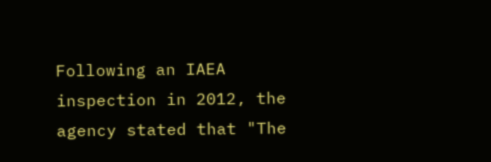Following an IAEA inspection in 2012, the agency stated that "The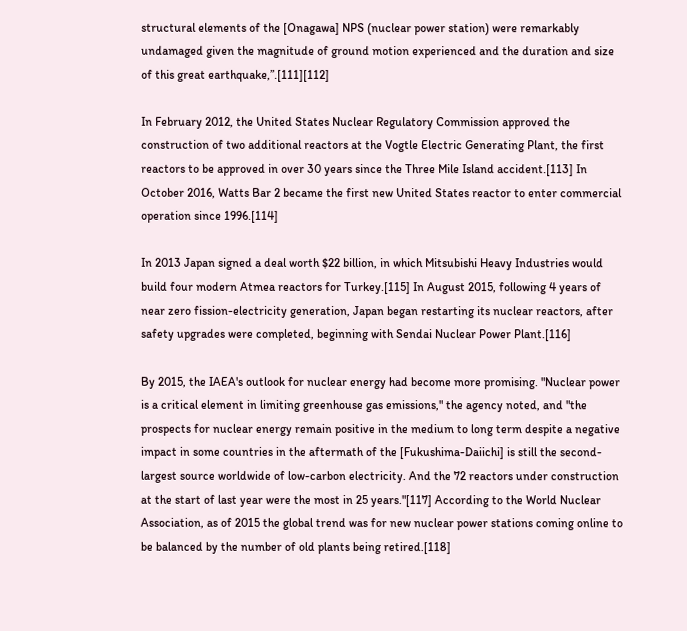structural elements of the [Onagawa] NPS (nuclear power station) were remarkably undamaged given the magnitude of ground motion experienced and the duration and size of this great earthquake,”.[111][112]

In February 2012, the United States Nuclear Regulatory Commission approved the construction of two additional reactors at the Vogtle Electric Generating Plant, the first reactors to be approved in over 30 years since the Three Mile Island accident.[113] In October 2016, Watts Bar 2 became the first new United States reactor to enter commercial operation since 1996.[114]

In 2013 Japan signed a deal worth $22 billion, in which Mitsubishi Heavy Industries would build four modern Atmea reactors for Turkey.[115] In August 2015, following 4 years of near zero fission-electricity generation, Japan began restarting its nuclear reactors, after safety upgrades were completed, beginning with Sendai Nuclear Power Plant.[116]

By 2015, the IAEA's outlook for nuclear energy had become more promising. "Nuclear power is a critical element in limiting greenhouse gas emissions," the agency noted, and "the prospects for nuclear energy remain positive in the medium to long term despite a negative impact in some countries in the aftermath of the [Fukushima-Daiichi] is still the second-largest source worldwide of low-carbon electricity. And the 72 reactors under construction at the start of last year were the most in 25 years."[117] According to the World Nuclear Association, as of 2015 the global trend was for new nuclear power stations coming online to be balanced by the number of old plants being retired.[118]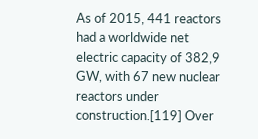As of 2015, 441 reactors had a worldwide net electric capacity of 382,9 GW, with 67 new nuclear reactors under construction.[119] Over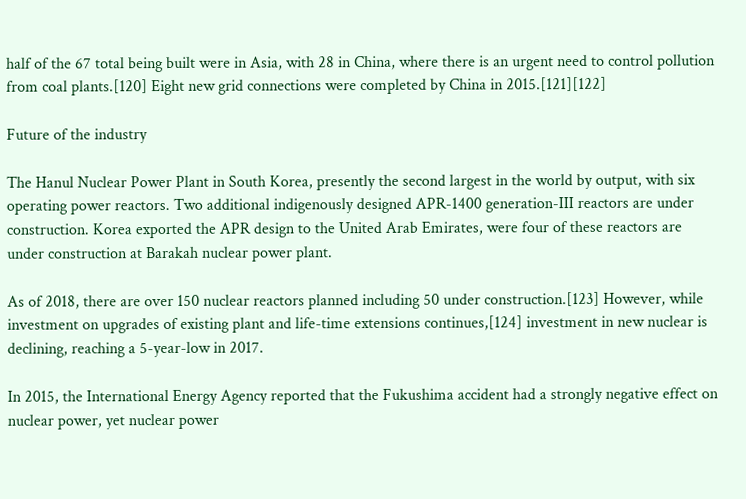half of the 67 total being built were in Asia, with 28 in China, where there is an urgent need to control pollution from coal plants.[120] Eight new grid connections were completed by China in 2015.[121][122]

Future of the industry

The Hanul Nuclear Power Plant in South Korea, presently the second largest in the world by output, with six operating power reactors. Two additional indigenously designed APR-1400 generation-III reactors are under construction. Korea exported the APR design to the United Arab Emirates, were four of these reactors are under construction at Barakah nuclear power plant.

As of 2018, there are over 150 nuclear reactors planned including 50 under construction.[123] However, while investment on upgrades of existing plant and life-time extensions continues,[124] investment in new nuclear is declining, reaching a 5-year-low in 2017.

In 2015, the International Energy Agency reported that the Fukushima accident had a strongly negative effect on nuclear power, yet nuclear power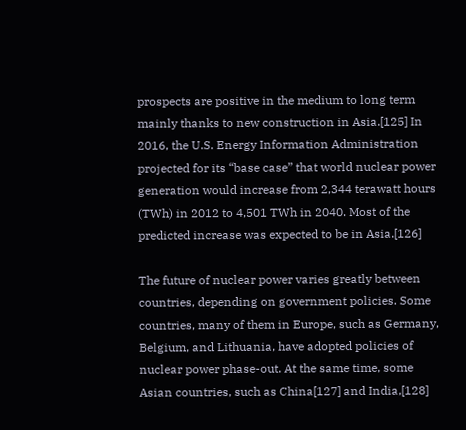prospects are positive in the medium to long term mainly thanks to new construction in Asia.[125] In 2016, the U.S. Energy Information Administration projected for its “base case” that world nuclear power generation would increase from 2,344 terawatt hours (TWh) in 2012 to 4,501 TWh in 2040. Most of the predicted increase was expected to be in Asia.[126]

The future of nuclear power varies greatly between countries, depending on government policies. Some countries, many of them in Europe, such as Germany, Belgium, and Lithuania, have adopted policies of nuclear power phase-out. At the same time, some Asian countries, such as China[127] and India,[128]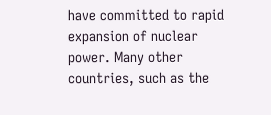have committed to rapid expansion of nuclear power. Many other countries, such as the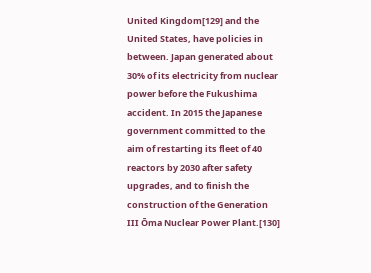United Kingdom[129] and the United States, have policies in between. Japan generated about 30% of its electricity from nuclear power before the Fukushima accident. In 2015 the Japanese government committed to the aim of restarting its fleet of 40 reactors by 2030 after safety upgrades, and to finish the construction of the Generation III Ōma Nuclear Power Plant.[130]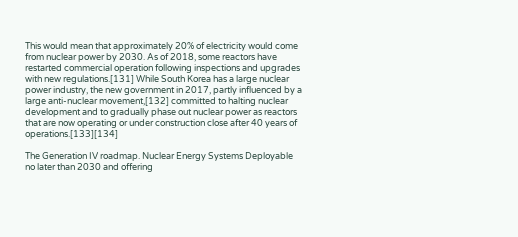This would mean that approximately 20% of electricity would come from nuclear power by 2030. As of 2018, some reactors have restarted commercial operation following inspections and upgrades with new regulations.[131] While South Korea has a large nuclear power industry, the new government in 2017, partly influenced by a large anti-nuclear movement,[132] committed to halting nuclear development and to gradually phase out nuclear power as reactors that are now operating or under construction close after 40 years of operations.[133][134]

The Generation IV roadmap. Nuclear Energy Systems Deployable no later than 2030 and offering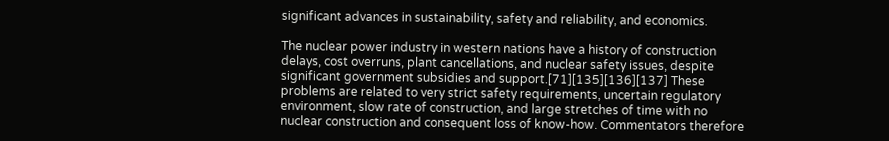significant advances in sustainability, safety and reliability, and economics.

The nuclear power industry in western nations have a history of construction delays, cost overruns, plant cancellations, and nuclear safety issues, despite significant government subsidies and support.[71][135][136][137] These problems are related to very strict safety requirements, uncertain regulatory environment, slow rate of construction, and large stretches of time with no nuclear construction and consequent loss of know-how. Commentators therefore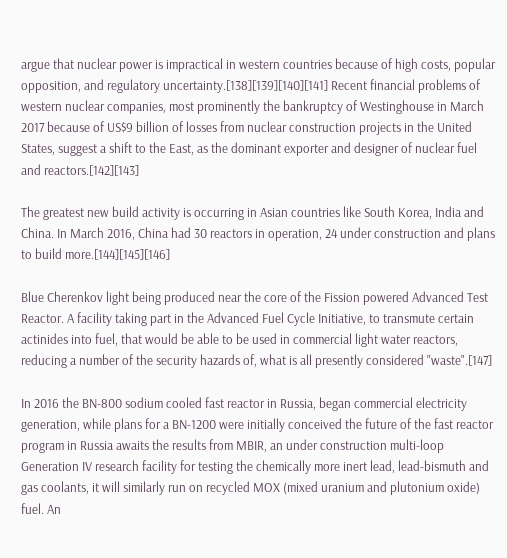argue that nuclear power is impractical in western countries because of high costs, popular opposition, and regulatory uncertainty.[138][139][140][141] Recent financial problems of western nuclear companies, most prominently the bankruptcy of Westinghouse in March 2017 because of US$9 billion of losses from nuclear construction projects in the United States, suggest a shift to the East, as the dominant exporter and designer of nuclear fuel and reactors.[142][143]

The greatest new build activity is occurring in Asian countries like South Korea, India and China. In March 2016, China had 30 reactors in operation, 24 under construction and plans to build more.[144][145][146]

Blue Cherenkov light being produced near the core of the Fission powered Advanced Test Reactor. A facility taking part in the Advanced Fuel Cycle Initiative, to transmute certain actinides into fuel, that would be able to be used in commercial light water reactors, reducing a number of the security hazards of, what is all presently considered "waste".[147]

In 2016 the BN-800 sodium cooled fast reactor in Russia, began commercial electricity generation, while plans for a BN-1200 were initially conceived the future of the fast reactor program in Russia awaits the results from MBIR, an under construction multi-loop Generation IV research facility for testing the chemically more inert lead, lead-bismuth and gas coolants, it will similarly run on recycled MOX (mixed uranium and plutonium oxide) fuel. An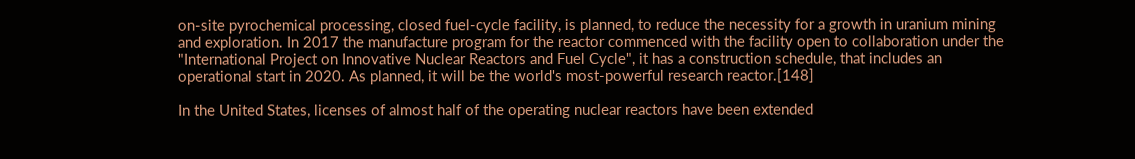on-site pyrochemical processing, closed fuel-cycle facility, is planned, to reduce the necessity for a growth in uranium mining and exploration. In 2017 the manufacture program for the reactor commenced with the facility open to collaboration under the "International Project on Innovative Nuclear Reactors and Fuel Cycle", it has a construction schedule, that includes an operational start in 2020. As planned, it will be the world's most-powerful research reactor.[148]

In the United States, licenses of almost half of the operating nuclear reactors have been extended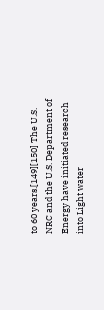to 60 years.[149][150] The U.S. NRC and the U.S. Department of Energy have initiated research into Light water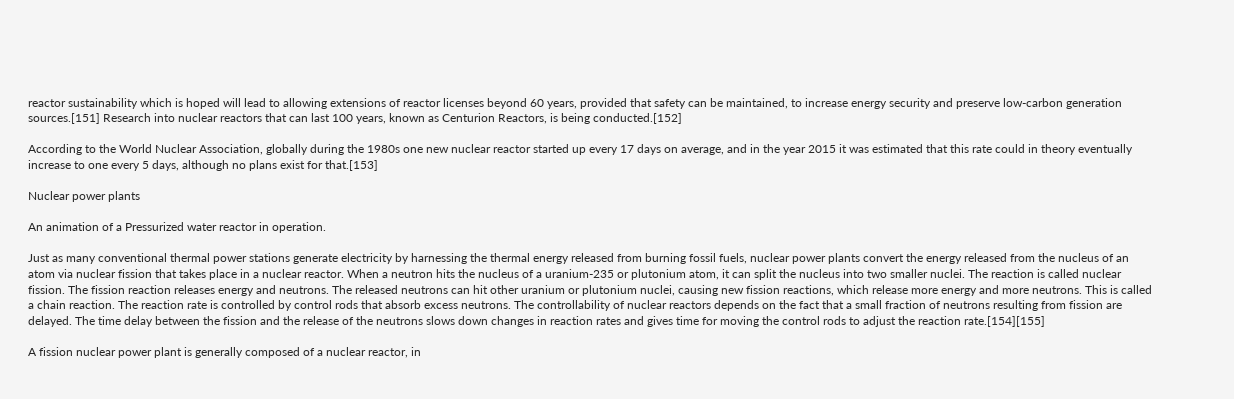reactor sustainability which is hoped will lead to allowing extensions of reactor licenses beyond 60 years, provided that safety can be maintained, to increase energy security and preserve low-carbon generation sources.[151] Research into nuclear reactors that can last 100 years, known as Centurion Reactors, is being conducted.[152]

According to the World Nuclear Association, globally during the 1980s one new nuclear reactor started up every 17 days on average, and in the year 2015 it was estimated that this rate could in theory eventually increase to one every 5 days, although no plans exist for that.[153]

Nuclear power plants

An animation of a Pressurized water reactor in operation.

Just as many conventional thermal power stations generate electricity by harnessing the thermal energy released from burning fossil fuels, nuclear power plants convert the energy released from the nucleus of an atom via nuclear fission that takes place in a nuclear reactor. When a neutron hits the nucleus of a uranium-235 or plutonium atom, it can split the nucleus into two smaller nuclei. The reaction is called nuclear fission. The fission reaction releases energy and neutrons. The released neutrons can hit other uranium or plutonium nuclei, causing new fission reactions, which release more energy and more neutrons. This is called a chain reaction. The reaction rate is controlled by control rods that absorb excess neutrons. The controllability of nuclear reactors depends on the fact that a small fraction of neutrons resulting from fission are delayed. The time delay between the fission and the release of the neutrons slows down changes in reaction rates and gives time for moving the control rods to adjust the reaction rate.[154][155]

A fission nuclear power plant is generally composed of a nuclear reactor, in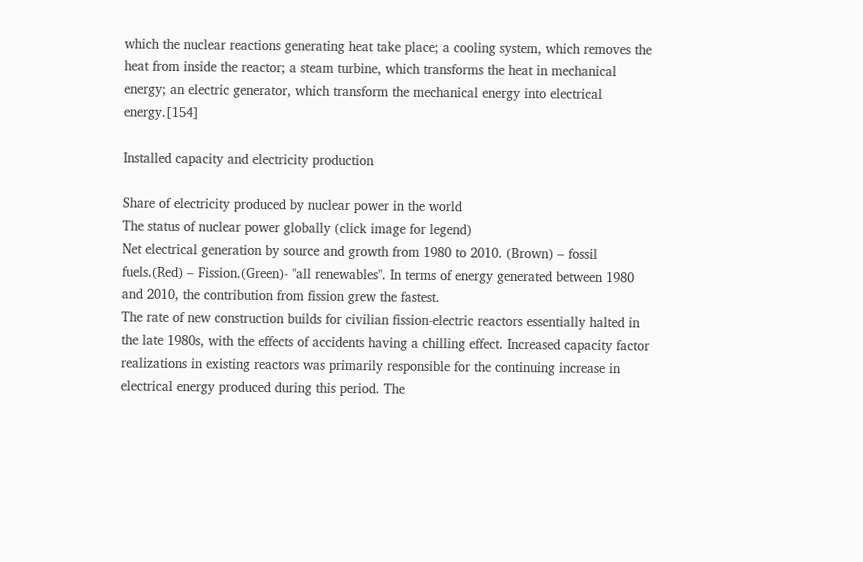which the nuclear reactions generating heat take place; a cooling system, which removes the heat from inside the reactor; a steam turbine, which transforms the heat in mechanical energy; an electric generator, which transform the mechanical energy into electrical energy.[154]

Installed capacity and electricity production

Share of electricity produced by nuclear power in the world
The status of nuclear power globally (click image for legend)
Net electrical generation by source and growth from 1980 to 2010. (Brown) – fossil fuels.(Red) – Fission.(Green)- "all renewables". In terms of energy generated between 1980 and 2010, the contribution from fission grew the fastest.
The rate of new construction builds for civilian fission-electric reactors essentially halted in the late 1980s, with the effects of accidents having a chilling effect. Increased capacity factor realizations in existing reactors was primarily responsible for the continuing increase in electrical energy produced during this period. The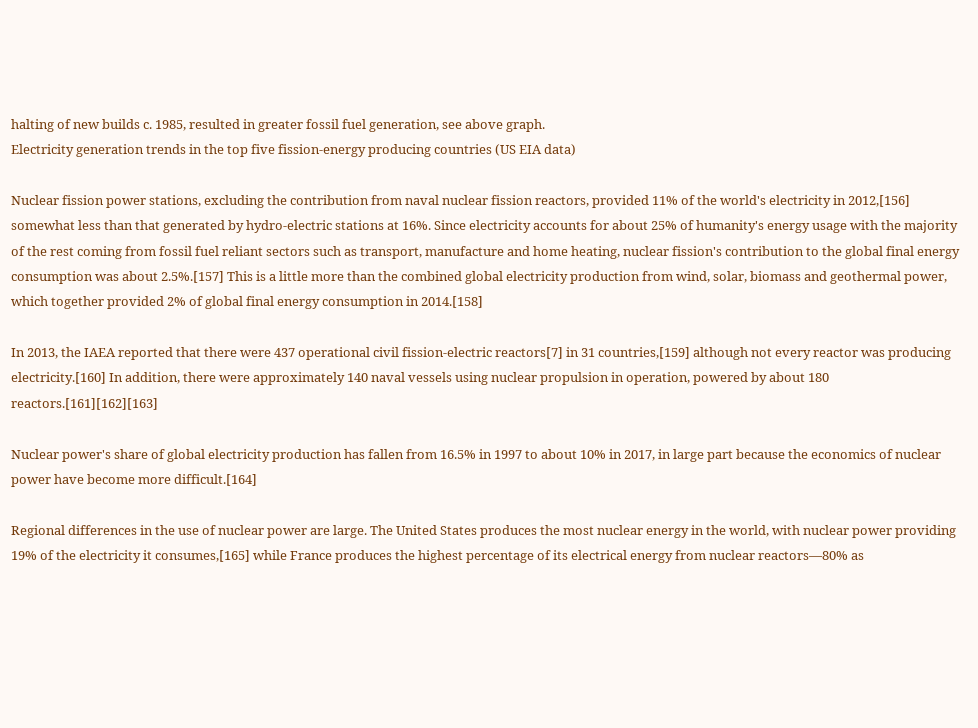halting of new builds c. 1985, resulted in greater fossil fuel generation, see above graph.
Electricity generation trends in the top five fission-energy producing countries (US EIA data)

Nuclear fission power stations, excluding the contribution from naval nuclear fission reactors, provided 11% of the world's electricity in 2012,[156] somewhat less than that generated by hydro-electric stations at 16%. Since electricity accounts for about 25% of humanity's energy usage with the majority of the rest coming from fossil fuel reliant sectors such as transport, manufacture and home heating, nuclear fission's contribution to the global final energy consumption was about 2.5%.[157] This is a little more than the combined global electricity production from wind, solar, biomass and geothermal power, which together provided 2% of global final energy consumption in 2014.[158]

In 2013, the IAEA reported that there were 437 operational civil fission-electric reactors[7] in 31 countries,[159] although not every reactor was producing electricity.[160] In addition, there were approximately 140 naval vessels using nuclear propulsion in operation, powered by about 180 reactors.[161][162][163]

Nuclear power's share of global electricity production has fallen from 16.5% in 1997 to about 10% in 2017, in large part because the economics of nuclear power have become more difficult.[164]

Regional differences in the use of nuclear power are large. The United States produces the most nuclear energy in the world, with nuclear power providing 19% of the electricity it consumes,[165] while France produces the highest percentage of its electrical energy from nuclear reactors—80% as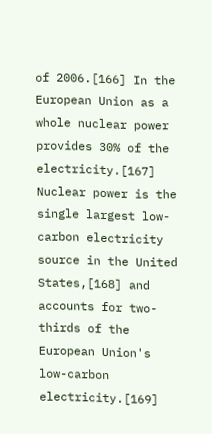of 2006.[166] In the European Union as a whole nuclear power provides 30% of the electricity.[167] Nuclear power is the single largest low-carbon electricity source in the United States,[168] and accounts for two-thirds of the European Union's low-carbon electricity.[169]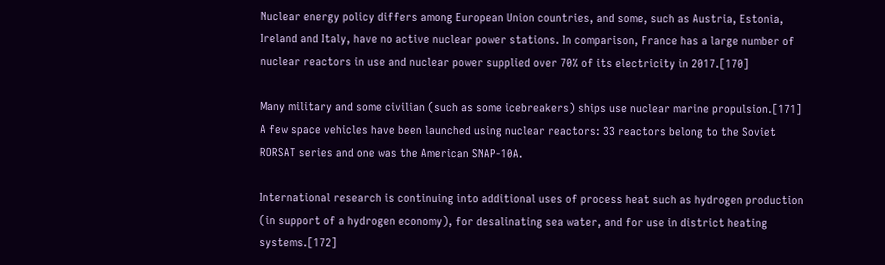Nuclear energy policy differs among European Union countries, and some, such as Austria, Estonia, Ireland and Italy, have no active nuclear power stations. In comparison, France has a large number of nuclear reactors in use and nuclear power supplied over 70% of its electricity in 2017.[170]

Many military and some civilian (such as some icebreakers) ships use nuclear marine propulsion.[171] A few space vehicles have been launched using nuclear reactors: 33 reactors belong to the Soviet RORSAT series and one was the American SNAP-10A.

International research is continuing into additional uses of process heat such as hydrogen production (in support of a hydrogen economy), for desalinating sea water, and for use in district heating systems.[172]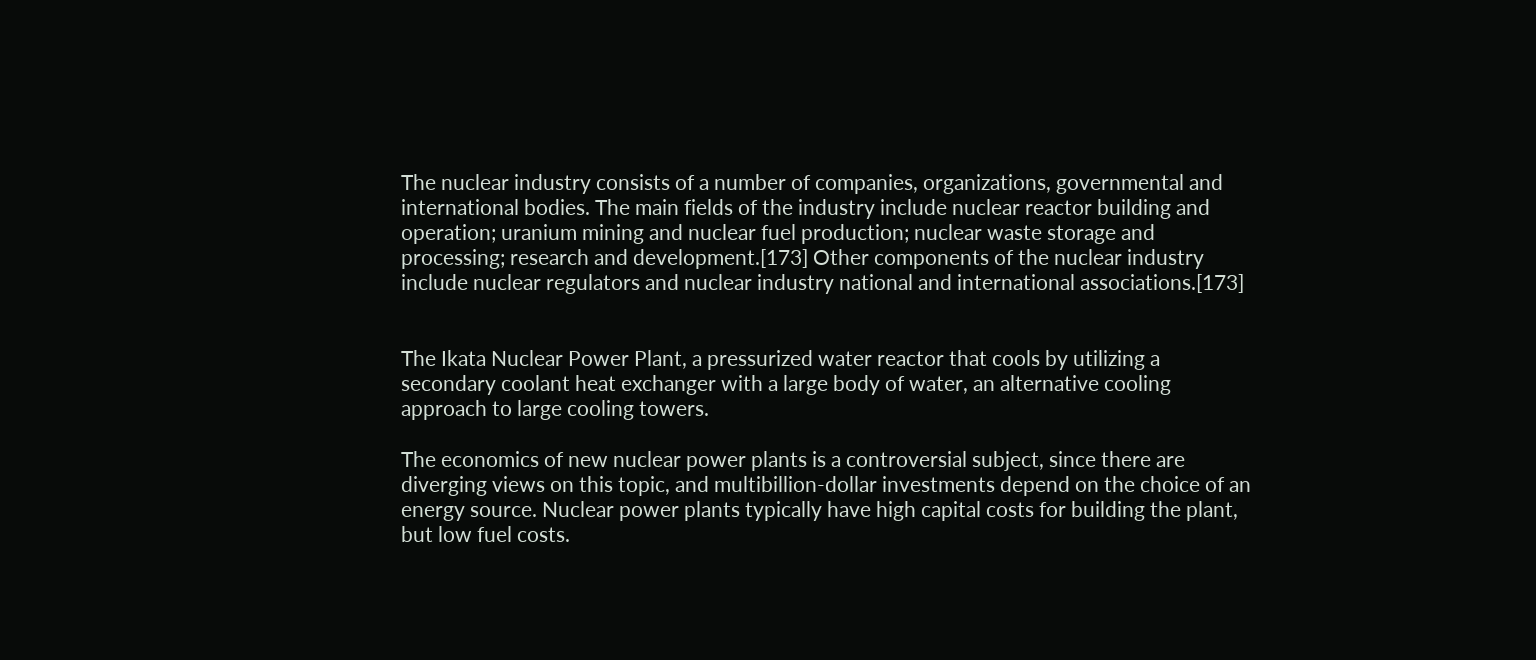The nuclear industry consists of a number of companies, organizations, governmental and international bodies. The main fields of the industry include nuclear reactor building and operation; uranium mining and nuclear fuel production; nuclear waste storage and processing; research and development.[173] Other components of the nuclear industry include nuclear regulators and nuclear industry national and international associations.[173]


The Ikata Nuclear Power Plant, a pressurized water reactor that cools by utilizing a secondary coolant heat exchanger with a large body of water, an alternative cooling approach to large cooling towers.

The economics of new nuclear power plants is a controversial subject, since there are diverging views on this topic, and multibillion-dollar investments depend on the choice of an energy source. Nuclear power plants typically have high capital costs for building the plant, but low fuel costs.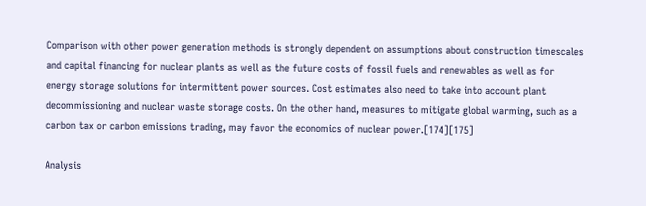Comparison with other power generation methods is strongly dependent on assumptions about construction timescales and capital financing for nuclear plants as well as the future costs of fossil fuels and renewables as well as for energy storage solutions for intermittent power sources. Cost estimates also need to take into account plant decommissioning and nuclear waste storage costs. On the other hand, measures to mitigate global warming, such as a carbon tax or carbon emissions trading, may favor the economics of nuclear power.[174][175]

Analysis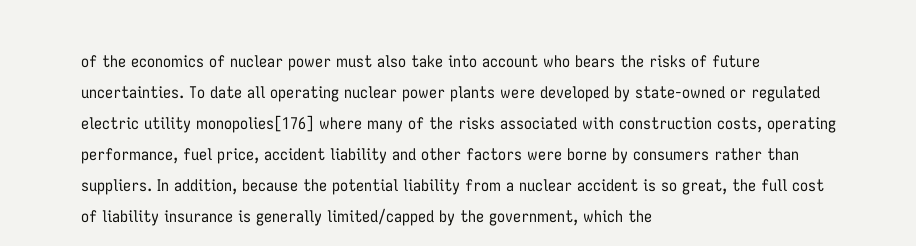of the economics of nuclear power must also take into account who bears the risks of future uncertainties. To date all operating nuclear power plants were developed by state-owned or regulated electric utility monopolies[176] where many of the risks associated with construction costs, operating performance, fuel price, accident liability and other factors were borne by consumers rather than suppliers. In addition, because the potential liability from a nuclear accident is so great, the full cost of liability insurance is generally limited/capped by the government, which the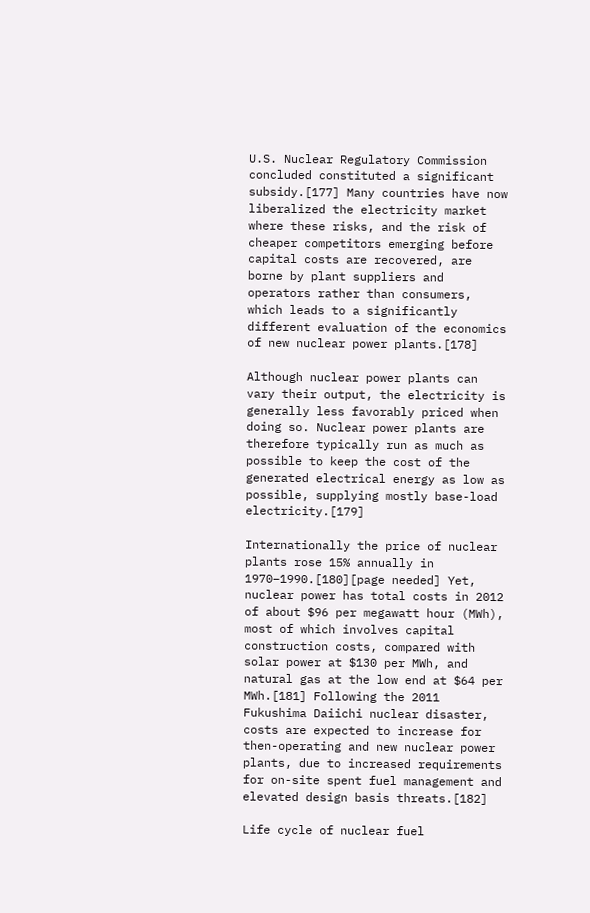U.S. Nuclear Regulatory Commission concluded constituted a significant subsidy.[177] Many countries have now liberalized the electricity market where these risks, and the risk of cheaper competitors emerging before capital costs are recovered, are borne by plant suppliers and operators rather than consumers, which leads to a significantly different evaluation of the economics of new nuclear power plants.[178]

Although nuclear power plants can vary their output, the electricity is generally less favorably priced when doing so. Nuclear power plants are therefore typically run as much as possible to keep the cost of the generated electrical energy as low as possible, supplying mostly base-load electricity.[179]

Internationally the price of nuclear plants rose 15% annually in 1970–1990.[180][page needed] Yet, nuclear power has total costs in 2012 of about $96 per megawatt hour (MWh), most of which involves capital construction costs, compared with solar power at $130 per MWh, and natural gas at the low end at $64 per MWh.[181] Following the 2011 Fukushima Daiichi nuclear disaster, costs are expected to increase for then-operating and new nuclear power plants, due to increased requirements for on-site spent fuel management and elevated design basis threats.[182]

Life cycle of nuclear fuel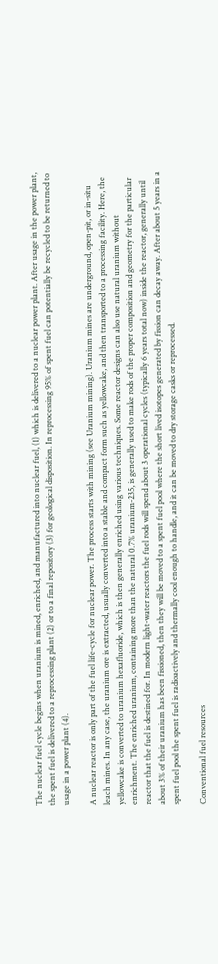The nuclear fuel cycle begins when uranium is mined, enriched, and manufactured into nuclear fuel, (1) which is delivered to a nuclear power plant. After usage in the power plant, the spent fuel is delivered to a reprocessing plant (2) or to a final repository (3) for geological disposition. In reprocessing 95% of spent fuel can potentially be recycled to be returned to usage in a power plant (4).

A nuclear reactor is only part of the fuel life-cycle for nuclear power. The process starts with mining (see Uranium mining). Uranium mines are underground, open-pit, or in-situ leach mines. In any case, the uranium ore is extracted, usually converted into a stable and compact form such as yellowcake, and then transported to a processing facility. Here, the yellowcake is converted to uranium hexafluoride, which is then generally enriched using various techniques. Some reactor designs can also use natural uranium without enrichment. The enriched uranium, containing more than the natural 0.7% uranium-235, is generally used to make rods of the proper composition and geometry for the particular reactor that the fuel is destined for. In modern light-water reactors the fuel rods will spend about 3 operational cycles (typically 6 years total now) inside the reactor, generally until about 3% of their uranium has been fissioned, then they will be moved to a spent fuel pool where the short lived isotopes generated by fission can decay away. After about 5 years in a spent fuel pool the spent fuel is radioactively and thermally cool enough to handle, and it can be moved to dry storage casks or reprocessed.

Conventional fuel resources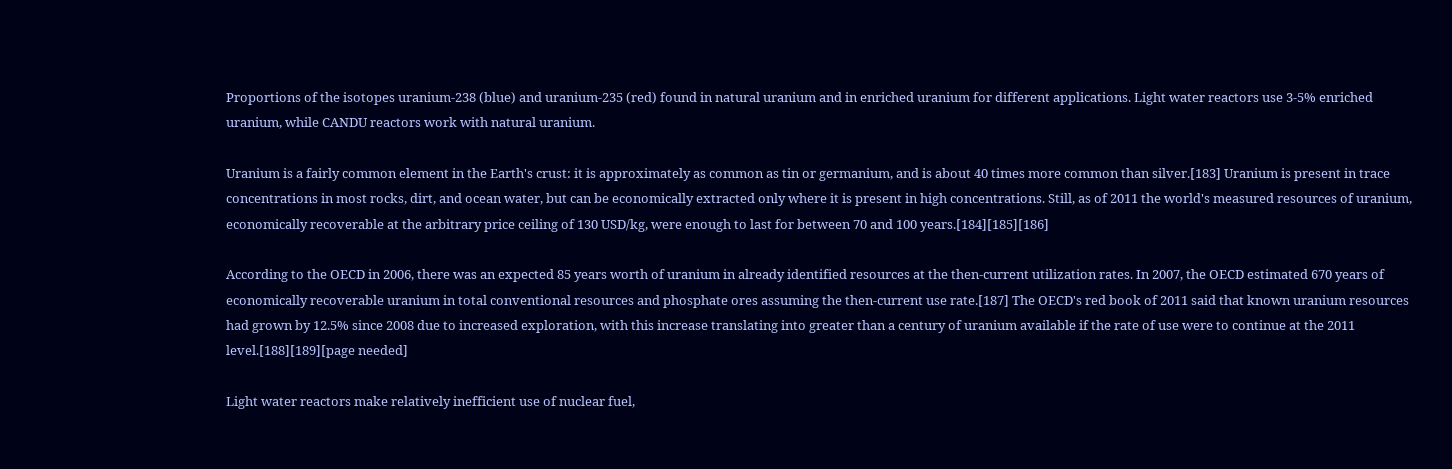Proportions of the isotopes uranium-238 (blue) and uranium-235 (red) found in natural uranium and in enriched uranium for different applications. Light water reactors use 3-5% enriched uranium, while CANDU reactors work with natural uranium.

Uranium is a fairly common element in the Earth's crust: it is approximately as common as tin or germanium, and is about 40 times more common than silver.[183] Uranium is present in trace concentrations in most rocks, dirt, and ocean water, but can be economically extracted only where it is present in high concentrations. Still, as of 2011 the world's measured resources of uranium, economically recoverable at the arbitrary price ceiling of 130 USD/kg, were enough to last for between 70 and 100 years.[184][185][186]

According to the OECD in 2006, there was an expected 85 years worth of uranium in already identified resources at the then-current utilization rates. In 2007, the OECD estimated 670 years of economically recoverable uranium in total conventional resources and phosphate ores assuming the then-current use rate.[187] The OECD's red book of 2011 said that known uranium resources had grown by 12.5% since 2008 due to increased exploration, with this increase translating into greater than a century of uranium available if the rate of use were to continue at the 2011 level.[188][189][page needed]

Light water reactors make relatively inefficient use of nuclear fuel,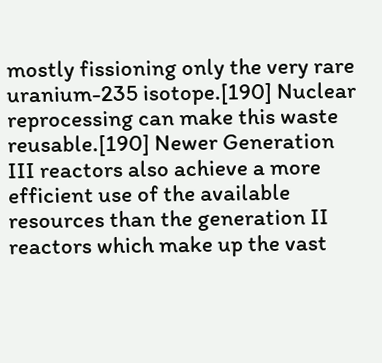mostly fissioning only the very rare uranium-235 isotope.[190] Nuclear reprocessing can make this waste reusable.[190] Newer Generation III reactors also achieve a more efficient use of the available resources than the generation II reactors which make up the vast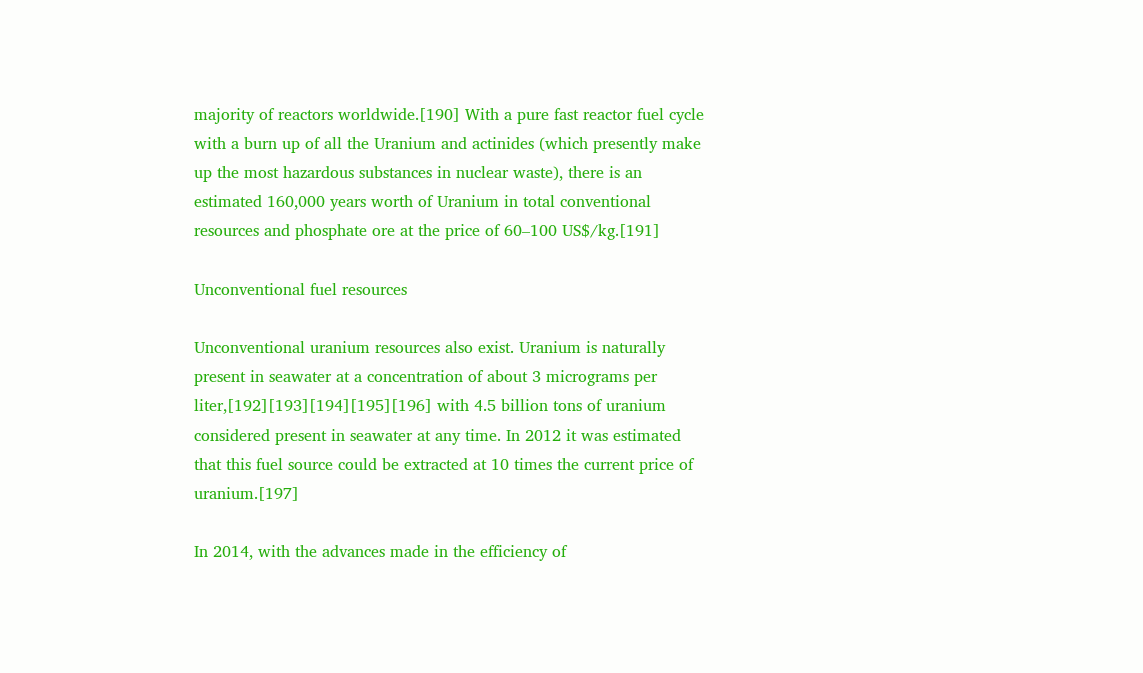majority of reactors worldwide.[190] With a pure fast reactor fuel cycle with a burn up of all the Uranium and actinides (which presently make up the most hazardous substances in nuclear waste), there is an estimated 160,000 years worth of Uranium in total conventional resources and phosphate ore at the price of 60–100 US$/kg.[191]

Unconventional fuel resources

Unconventional uranium resources also exist. Uranium is naturally present in seawater at a concentration of about 3 micrograms per liter,[192][193][194][195][196] with 4.5 billion tons of uranium considered present in seawater at any time. In 2012 it was estimated that this fuel source could be extracted at 10 times the current price of uranium.[197]

In 2014, with the advances made in the efficiency of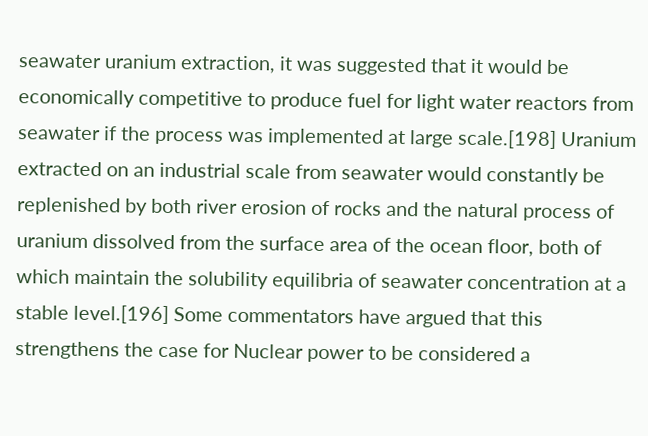seawater uranium extraction, it was suggested that it would be economically competitive to produce fuel for light water reactors from seawater if the process was implemented at large scale.[198] Uranium extracted on an industrial scale from seawater would constantly be replenished by both river erosion of rocks and the natural process of uranium dissolved from the surface area of the ocean floor, both of which maintain the solubility equilibria of seawater concentration at a stable level.[196] Some commentators have argued that this strengthens the case for Nuclear power to be considered a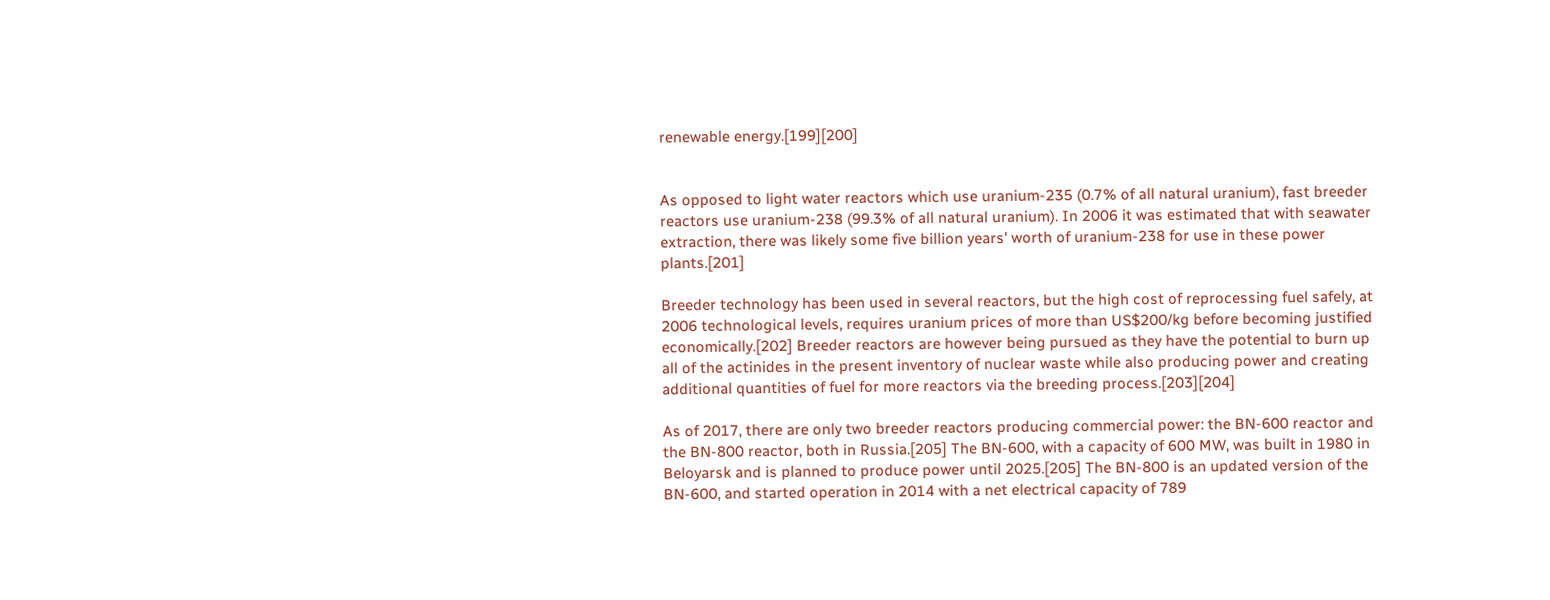renewable energy.[199][200]


As opposed to light water reactors which use uranium-235 (0.7% of all natural uranium), fast breeder reactors use uranium-238 (99.3% of all natural uranium). In 2006 it was estimated that with seawater extraction, there was likely some five billion years' worth of uranium-238 for use in these power plants.[201]

Breeder technology has been used in several reactors, but the high cost of reprocessing fuel safely, at 2006 technological levels, requires uranium prices of more than US$200/kg before becoming justified economically.[202] Breeder reactors are however being pursued as they have the potential to burn up all of the actinides in the present inventory of nuclear waste while also producing power and creating additional quantities of fuel for more reactors via the breeding process.[203][204]

As of 2017, there are only two breeder reactors producing commercial power: the BN-600 reactor and the BN-800 reactor, both in Russia.[205] The BN-600, with a capacity of 600 MW, was built in 1980 in Beloyarsk and is planned to produce power until 2025.[205] The BN-800 is an updated version of the BN-600, and started operation in 2014 with a net electrical capacity of 789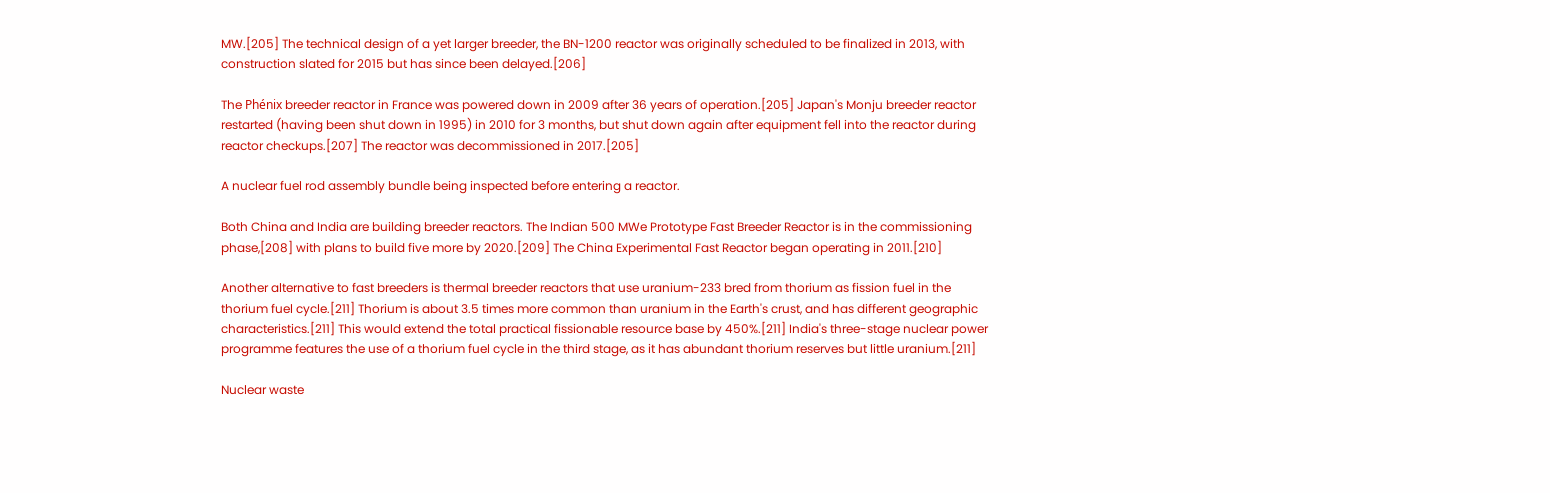MW.[205] The technical design of a yet larger breeder, the BN-1200 reactor was originally scheduled to be finalized in 2013, with construction slated for 2015 but has since been delayed.[206]

The Phénix breeder reactor in France was powered down in 2009 after 36 years of operation.[205] Japan's Monju breeder reactor restarted (having been shut down in 1995) in 2010 for 3 months, but shut down again after equipment fell into the reactor during reactor checkups.[207] The reactor was decommissioned in 2017.[205]

A nuclear fuel rod assembly bundle being inspected before entering a reactor.

Both China and India are building breeder reactors. The Indian 500 MWe Prototype Fast Breeder Reactor is in the commissioning phase,[208] with plans to build five more by 2020.[209] The China Experimental Fast Reactor began operating in 2011.[210]

Another alternative to fast breeders is thermal breeder reactors that use uranium-233 bred from thorium as fission fuel in the thorium fuel cycle.[211] Thorium is about 3.5 times more common than uranium in the Earth's crust, and has different geographic characteristics.[211] This would extend the total practical fissionable resource base by 450%.[211] India's three-stage nuclear power programme features the use of a thorium fuel cycle in the third stage, as it has abundant thorium reserves but little uranium.[211]

Nuclear waste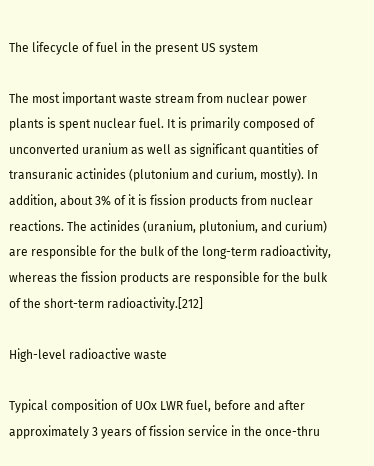The lifecycle of fuel in the present US system

The most important waste stream from nuclear power plants is spent nuclear fuel. It is primarily composed of unconverted uranium as well as significant quantities of transuranic actinides (plutonium and curium, mostly). In addition, about 3% of it is fission products from nuclear reactions. The actinides (uranium, plutonium, and curium) are responsible for the bulk of the long-term radioactivity, whereas the fission products are responsible for the bulk of the short-term radioactivity.[212]

High-level radioactive waste

Typical composition of UOx LWR fuel, before and after approximately 3 years of fission service in the once-thru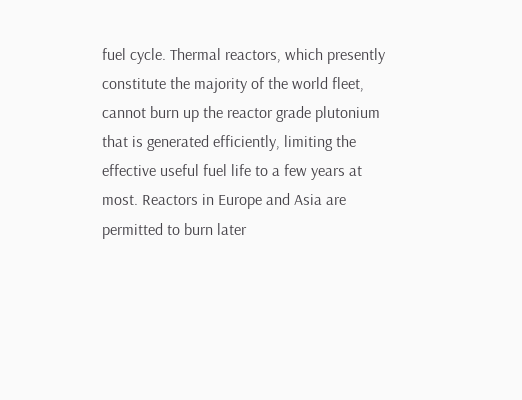fuel cycle. Thermal reactors, which presently constitute the majority of the world fleet, cannot burn up the reactor grade plutonium that is generated efficiently, limiting the effective useful fuel life to a few years at most. Reactors in Europe and Asia are permitted to burn later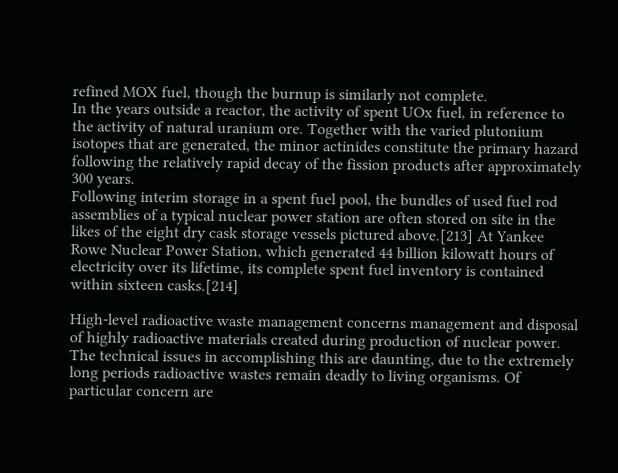refined MOX fuel, though the burnup is similarly not complete.
In the years outside a reactor, the activity of spent UOx fuel, in reference to the activity of natural uranium ore. Together with the varied plutonium isotopes that are generated, the minor actinides constitute the primary hazard following the relatively rapid decay of the fission products after approximately 300 years.
Following interim storage in a spent fuel pool, the bundles of used fuel rod assemblies of a typical nuclear power station are often stored on site in the likes of the eight dry cask storage vessels pictured above.[213] At Yankee Rowe Nuclear Power Station, which generated 44 billion kilowatt hours of electricity over its lifetime, its complete spent fuel inventory is contained within sixteen casks.[214]

High-level radioactive waste management concerns management and disposal of highly radioactive materials created during production of nuclear power. The technical issues in accomplishing this are daunting, due to the extremely long periods radioactive wastes remain deadly to living organisms. Of particular concern are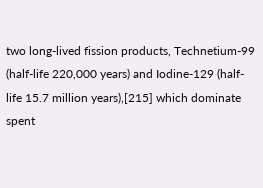two long-lived fission products, Technetium-99 (half-life 220,000 years) and Iodine-129 (half-life 15.7 million years),[215] which dominate spent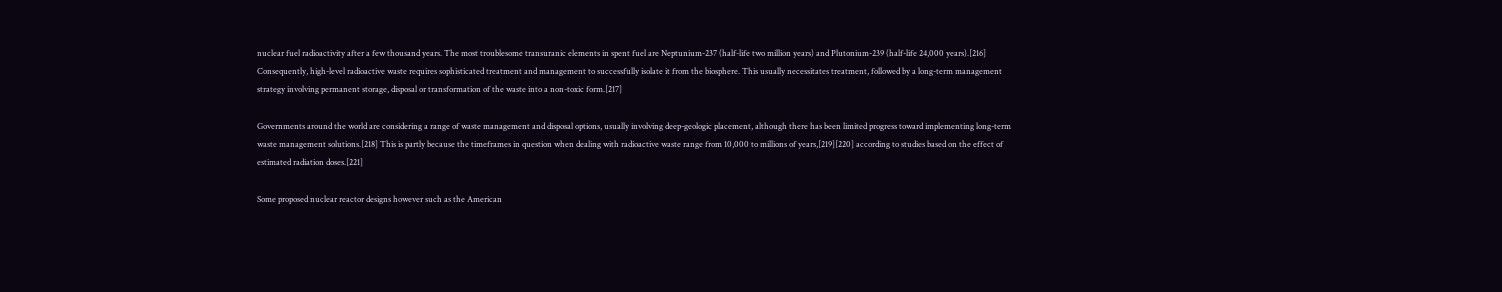nuclear fuel radioactivity after a few thousand years. The most troublesome transuranic elements in spent fuel are Neptunium-237 (half-life two million years) and Plutonium-239 (half-life 24,000 years).[216] Consequently, high-level radioactive waste requires sophisticated treatment and management to successfully isolate it from the biosphere. This usually necessitates treatment, followed by a long-term management strategy involving permanent storage, disposal or transformation of the waste into a non-toxic form.[217]

Governments around the world are considering a range of waste management and disposal options, usually involving deep-geologic placement, although there has been limited progress toward implementing long-term waste management solutions.[218] This is partly because the timeframes in question when dealing with radioactive waste range from 10,000 to millions of years,[219][220] according to studies based on the effect of estimated radiation doses.[221]

Some proposed nuclear reactor designs however such as the American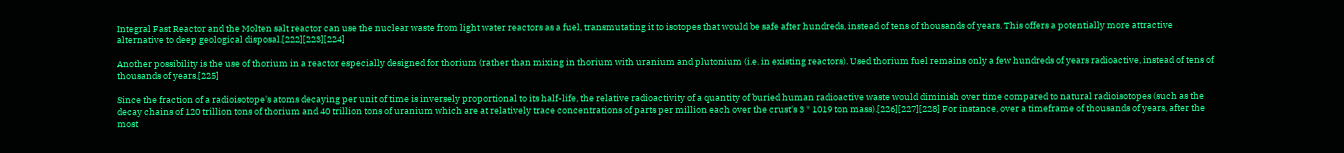Integral Fast Reactor and the Molten salt reactor can use the nuclear waste from light water reactors as a fuel, transmutating it to isotopes that would be safe after hundreds, instead of tens of thousands of years. This offers a potentially more attractive alternative to deep geological disposal.[222][223][224]

Another possibility is the use of thorium in a reactor especially designed for thorium (rather than mixing in thorium with uranium and plutonium (i.e. in existing reactors). Used thorium fuel remains only a few hundreds of years radioactive, instead of tens of thousands of years.[225]

Since the fraction of a radioisotope's atoms decaying per unit of time is inversely proportional to its half-life, the relative radioactivity of a quantity of buried human radioactive waste would diminish over time compared to natural radioisotopes (such as the decay chains of 120 trillion tons of thorium and 40 trillion tons of uranium which are at relatively trace concentrations of parts per million each over the crust's 3 * 1019 ton mass).[226][227][228] For instance, over a timeframe of thousands of years, after the most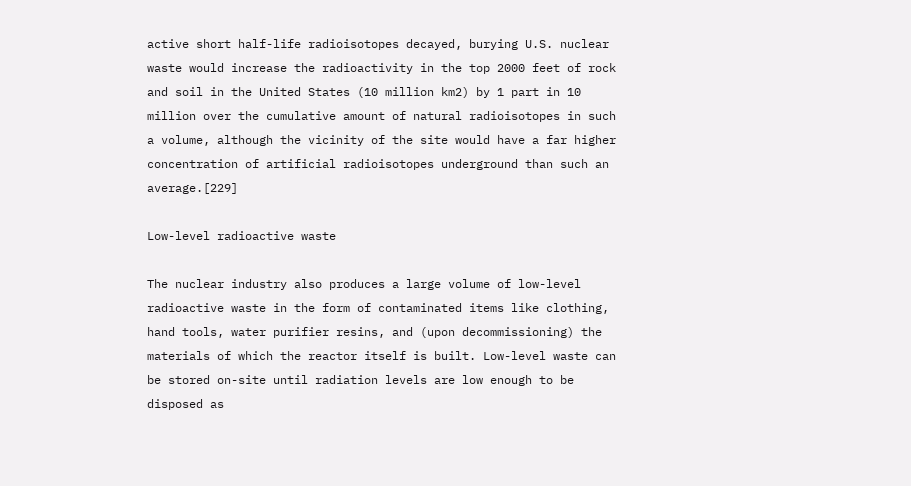active short half-life radioisotopes decayed, burying U.S. nuclear waste would increase the radioactivity in the top 2000 feet of rock and soil in the United States (10 million km2) by 1 part in 10 million over the cumulative amount of natural radioisotopes in such a volume, although the vicinity of the site would have a far higher concentration of artificial radioisotopes underground than such an average.[229]

Low-level radioactive waste

The nuclear industry also produces a large volume of low-level radioactive waste in the form of contaminated items like clothing, hand tools, water purifier resins, and (upon decommissioning) the materials of which the reactor itself is built. Low-level waste can be stored on-site until radiation levels are low enough to be disposed as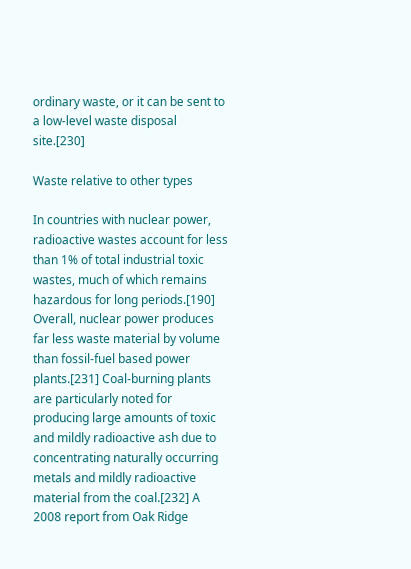ordinary waste, or it can be sent to a low-level waste disposal site.[230]

Waste relative to other types

In countries with nuclear power, radioactive wastes account for less than 1% of total industrial toxic wastes, much of which remains hazardous for long periods.[190] Overall, nuclear power produces far less waste material by volume than fossil-fuel based power plants.[231] Coal-burning plants are particularly noted for producing large amounts of toxic and mildly radioactive ash due to concentrating naturally occurring metals and mildly radioactive material from the coal.[232] A 2008 report from Oak Ridge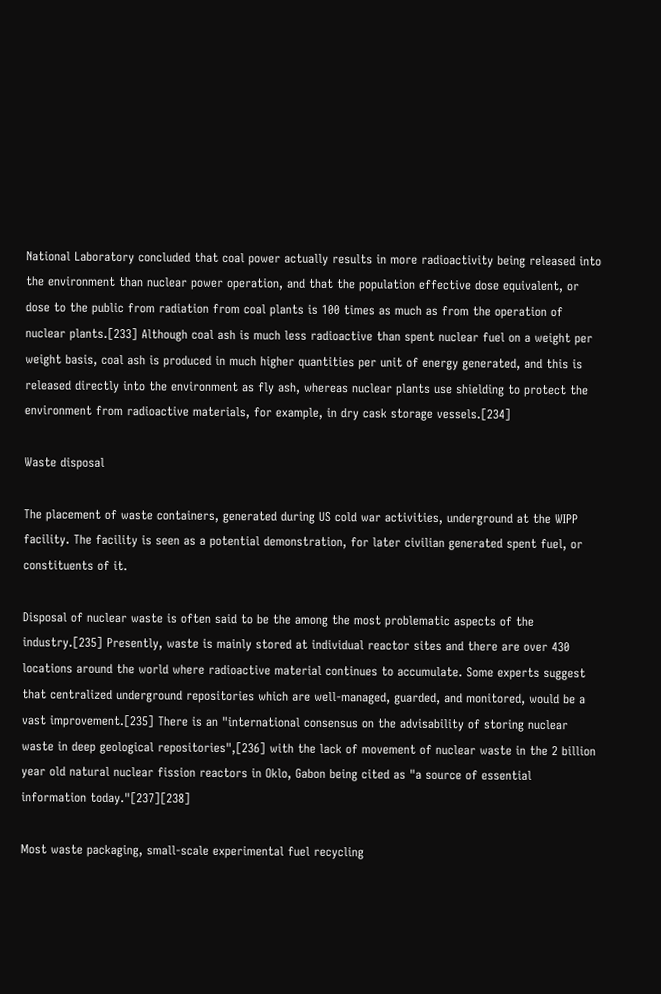National Laboratory concluded that coal power actually results in more radioactivity being released into the environment than nuclear power operation, and that the population effective dose equivalent, or dose to the public from radiation from coal plants is 100 times as much as from the operation of nuclear plants.[233] Although coal ash is much less radioactive than spent nuclear fuel on a weight per weight basis, coal ash is produced in much higher quantities per unit of energy generated, and this is released directly into the environment as fly ash, whereas nuclear plants use shielding to protect the environment from radioactive materials, for example, in dry cask storage vessels.[234]

Waste disposal

The placement of waste containers, generated during US cold war activities, underground at the WIPP facility. The facility is seen as a potential demonstration, for later civilian generated spent fuel, or constituents of it.

Disposal of nuclear waste is often said to be the among the most problematic aspects of the industry.[235] Presently, waste is mainly stored at individual reactor sites and there are over 430 locations around the world where radioactive material continues to accumulate. Some experts suggest that centralized underground repositories which are well-managed, guarded, and monitored, would be a vast improvement.[235] There is an "international consensus on the advisability of storing nuclear waste in deep geological repositories",[236] with the lack of movement of nuclear waste in the 2 billion year old natural nuclear fission reactors in Oklo, Gabon being cited as "a source of essential information today."[237][238]

Most waste packaging, small-scale experimental fuel recycling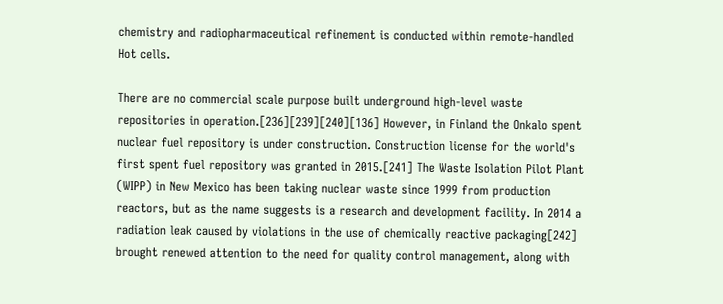chemistry and radiopharmaceutical refinement is conducted within remote-handled Hot cells.

There are no commercial scale purpose built underground high-level waste repositories in operation.[236][239][240][136] However, in Finland the Onkalo spent nuclear fuel repository is under construction. Construction license for the world's first spent fuel repository was granted in 2015.[241] The Waste Isolation Pilot Plant (WIPP) in New Mexico has been taking nuclear waste since 1999 from production reactors, but as the name suggests is a research and development facility. In 2014 a radiation leak caused by violations in the use of chemically reactive packaging[242] brought renewed attention to the need for quality control management, along with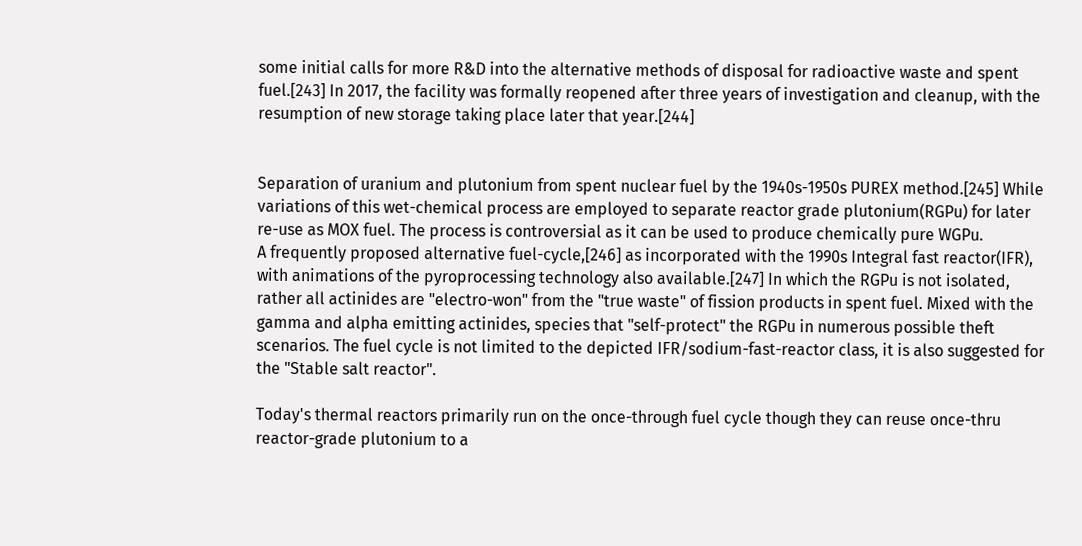some initial calls for more R&D into the alternative methods of disposal for radioactive waste and spent fuel.[243] In 2017, the facility was formally reopened after three years of investigation and cleanup, with the resumption of new storage taking place later that year.[244]


Separation of uranium and plutonium from spent nuclear fuel by the 1940s-1950s PUREX method.[245] While variations of this wet-chemical process are employed to separate reactor grade plutonium(RGPu) for later re-use as MOX fuel. The process is controversial as it can be used to produce chemically pure WGPu.
A frequently proposed alternative fuel-cycle,[246] as incorporated with the 1990s Integral fast reactor(IFR), with animations of the pyroprocessing technology also available.[247] In which the RGPu is not isolated, rather all actinides are "electro-won" from the "true waste" of fission products in spent fuel. Mixed with the gamma and alpha emitting actinides, species that "self-protect" the RGPu in numerous possible theft scenarios. The fuel cycle is not limited to the depicted IFR/sodium-fast-reactor class, it is also suggested for the "Stable salt reactor".

Today's thermal reactors primarily run on the once-through fuel cycle though they can reuse once-thru reactor-grade plutonium to a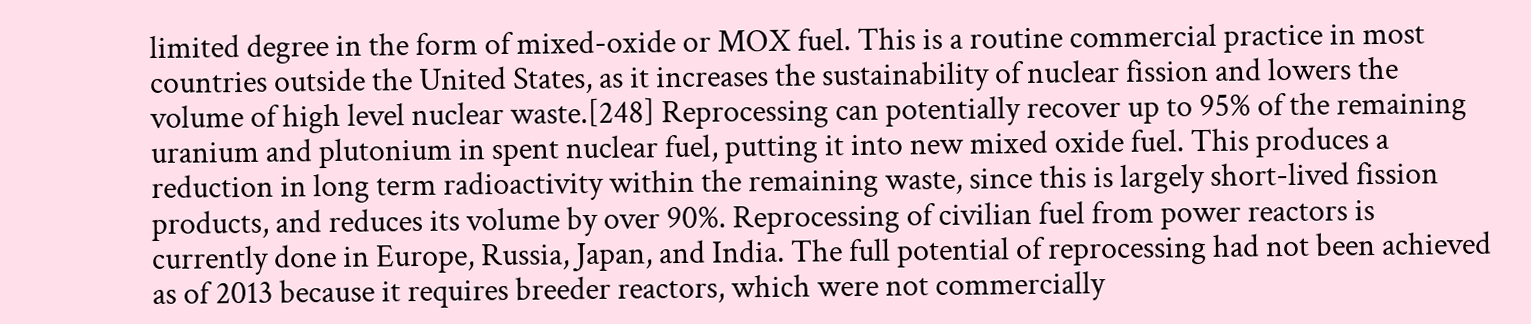limited degree in the form of mixed-oxide or MOX fuel. This is a routine commercial practice in most countries outside the United States, as it increases the sustainability of nuclear fission and lowers the volume of high level nuclear waste.[248] Reprocessing can potentially recover up to 95% of the remaining uranium and plutonium in spent nuclear fuel, putting it into new mixed oxide fuel. This produces a reduction in long term radioactivity within the remaining waste, since this is largely short-lived fission products, and reduces its volume by over 90%. Reprocessing of civilian fuel from power reactors is currently done in Europe, Russia, Japan, and India. The full potential of reprocessing had not been achieved as of 2013 because it requires breeder reactors, which were not commercially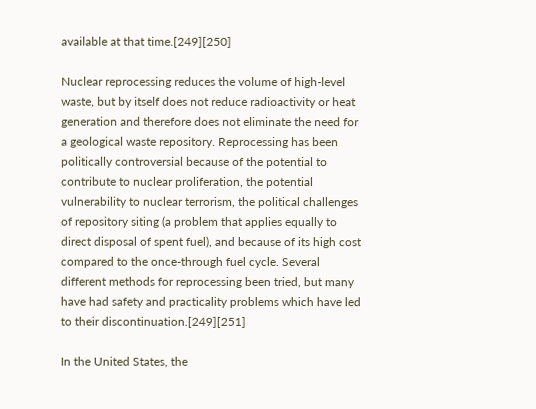available at that time.[249][250]

Nuclear reprocessing reduces the volume of high-level waste, but by itself does not reduce radioactivity or heat generation and therefore does not eliminate the need for a geological waste repository. Reprocessing has been politically controversial because of the potential to contribute to nuclear proliferation, the potential vulnerability to nuclear terrorism, the political challenges of repository siting (a problem that applies equally to direct disposal of spent fuel), and because of its high cost compared to the once-through fuel cycle. Several different methods for reprocessing been tried, but many have had safety and practicality problems which have led to their discontinuation.[249][251]

In the United States, the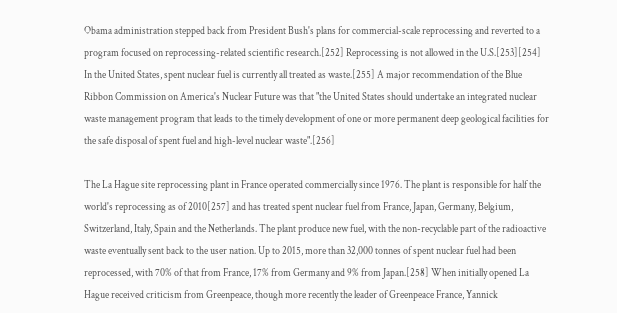Obama administration stepped back from President Bush's plans for commercial-scale reprocessing and reverted to a program focused on reprocessing-related scientific research.[252] Reprocessing is not allowed in the U.S.[253][254] In the United States, spent nuclear fuel is currently all treated as waste.[255] A major recommendation of the Blue Ribbon Commission on America's Nuclear Future was that "the United States should undertake an integrated nuclear waste management program that leads to the timely development of one or more permanent deep geological facilities for the safe disposal of spent fuel and high-level nuclear waste".[256]

The La Hague site reprocessing plant in France operated commercially since 1976. The plant is responsible for half the world's reprocessing as of 2010[257] and has treated spent nuclear fuel from France, Japan, Germany, Belgium, Switzerland, Italy, Spain and the Netherlands. The plant produce new fuel, with the non-recyclable part of the radioactive waste eventually sent back to the user nation. Up to 2015, more than 32,000 tonnes of spent nuclear fuel had been reprocessed, with 70% of that from France, 17% from Germany and 9% from Japan.[258] When initially opened La Hague received criticism from Greenpeace, though more recently the leader of Greenpeace France, Yannick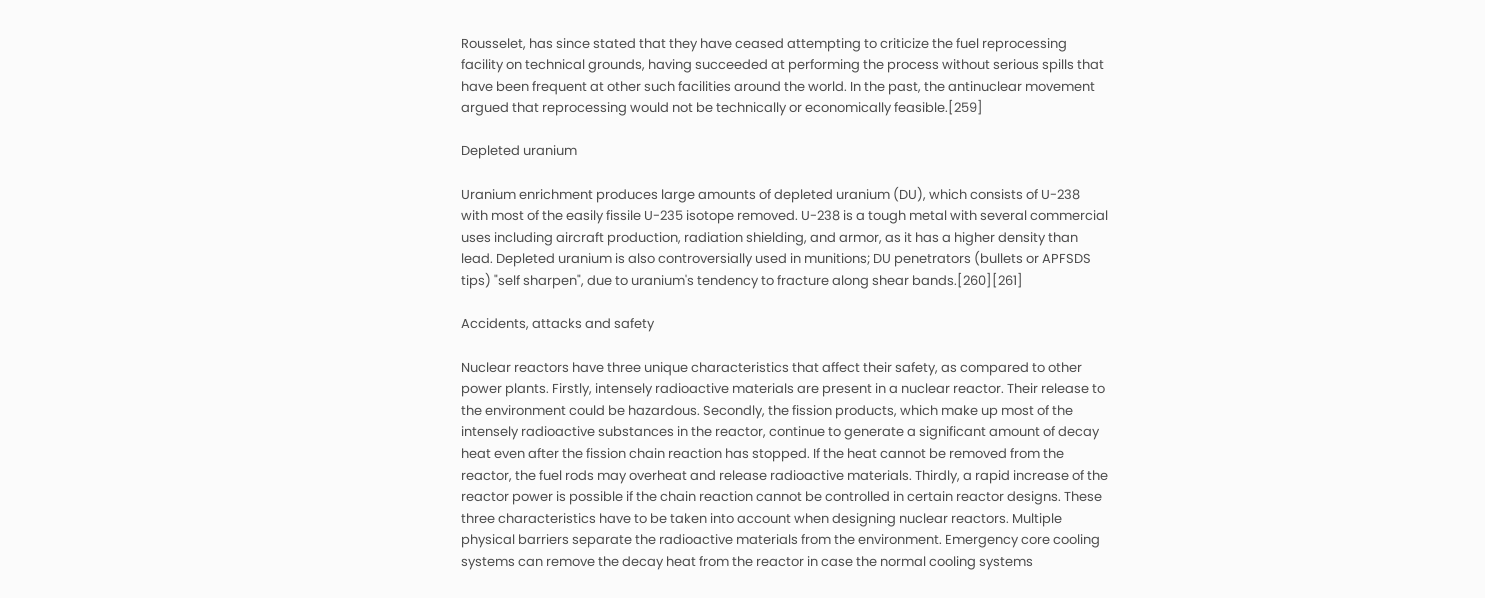Rousselet, has since stated that they have ceased attempting to criticize the fuel reprocessing facility on technical grounds, having succeeded at performing the process without serious spills that have been frequent at other such facilities around the world. In the past, the antinuclear movement argued that reprocessing would not be technically or economically feasible.[259]

Depleted uranium

Uranium enrichment produces large amounts of depleted uranium (DU), which consists of U-238 with most of the easily fissile U-235 isotope removed. U-238 is a tough metal with several commercial uses including aircraft production, radiation shielding, and armor, as it has a higher density than lead. Depleted uranium is also controversially used in munitions; DU penetrators (bullets or APFSDS tips) "self sharpen", due to uranium's tendency to fracture along shear bands.[260][261]

Accidents, attacks and safety

Nuclear reactors have three unique characteristics that affect their safety, as compared to other power plants. Firstly, intensely radioactive materials are present in a nuclear reactor. Their release to the environment could be hazardous. Secondly, the fission products, which make up most of the intensely radioactive substances in the reactor, continue to generate a significant amount of decay heat even after the fission chain reaction has stopped. If the heat cannot be removed from the reactor, the fuel rods may overheat and release radioactive materials. Thirdly, a rapid increase of the reactor power is possible if the chain reaction cannot be controlled in certain reactor designs. These three characteristics have to be taken into account when designing nuclear reactors. Multiple physical barriers separate the radioactive materials from the environment. Emergency core cooling systems can remove the decay heat from the reactor in case the normal cooling systems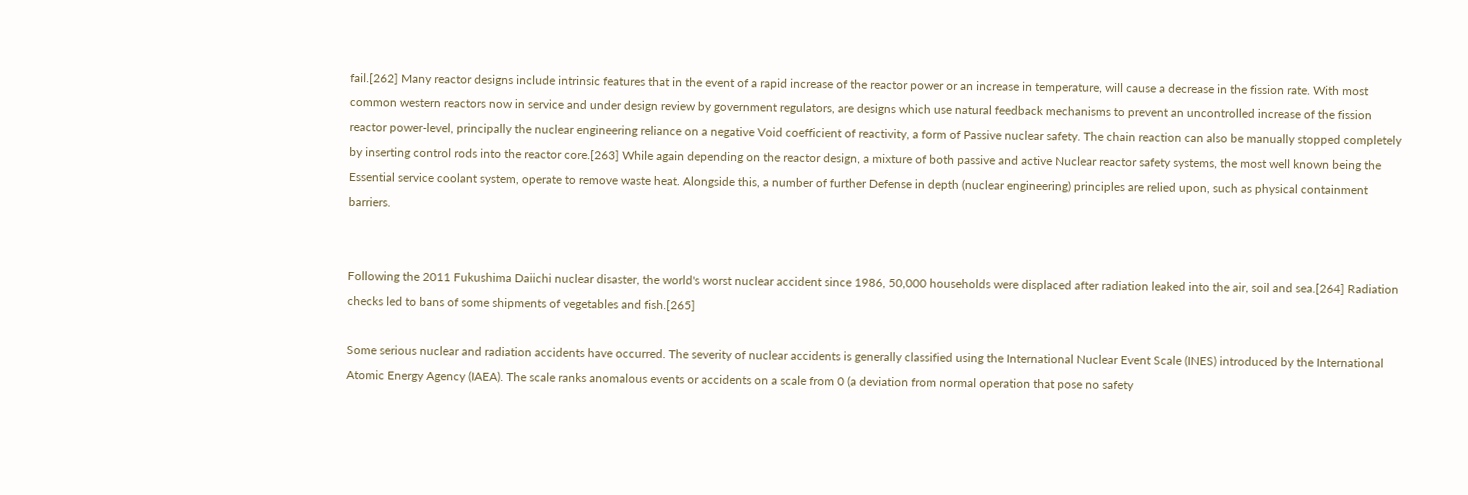fail.[262] Many reactor designs include intrinsic features that in the event of a rapid increase of the reactor power or an increase in temperature, will cause a decrease in the fission rate. With most common western reactors now in service and under design review by government regulators, are designs which use natural feedback mechanisms to prevent an uncontrolled increase of the fission reactor power-level, principally the nuclear engineering reliance on a negative Void coefficient of reactivity, a form of Passive nuclear safety. The chain reaction can also be manually stopped completely by inserting control rods into the reactor core.[263] While again depending on the reactor design, a mixture of both passive and active Nuclear reactor safety systems, the most well known being the Essential service coolant system, operate to remove waste heat. Alongside this, a number of further Defense in depth (nuclear engineering) principles are relied upon, such as physical containment barriers.


Following the 2011 Fukushima Daiichi nuclear disaster, the world's worst nuclear accident since 1986, 50,000 households were displaced after radiation leaked into the air, soil and sea.[264] Radiation checks led to bans of some shipments of vegetables and fish.[265]

Some serious nuclear and radiation accidents have occurred. The severity of nuclear accidents is generally classified using the International Nuclear Event Scale (INES) introduced by the International Atomic Energy Agency (IAEA). The scale ranks anomalous events or accidents on a scale from 0 (a deviation from normal operation that pose no safety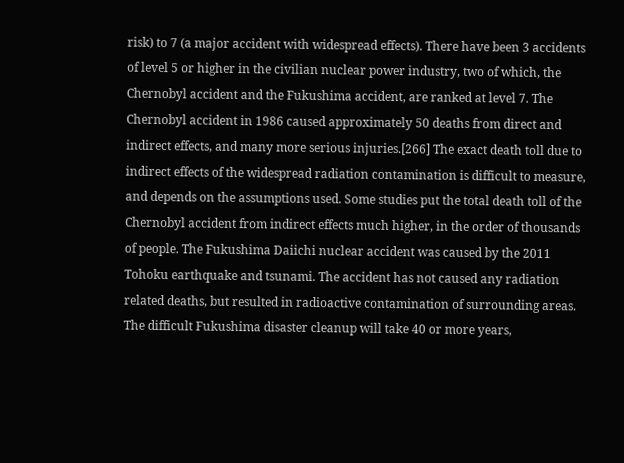risk) to 7 (a major accident with widespread effects). There have been 3 accidents of level 5 or higher in the civilian nuclear power industry, two of which, the Chernobyl accident and the Fukushima accident, are ranked at level 7. The Chernobyl accident in 1986 caused approximately 50 deaths from direct and indirect effects, and many more serious injuries.[266] The exact death toll due to indirect effects of the widespread radiation contamination is difficult to measure, and depends on the assumptions used. Some studies put the total death toll of the Chernobyl accident from indirect effects much higher, in the order of thousands of people. The Fukushima Daiichi nuclear accident was caused by the 2011 Tohoku earthquake and tsunami. The accident has not caused any radiation related deaths, but resulted in radioactive contamination of surrounding areas. The difficult Fukushima disaster cleanup will take 40 or more years,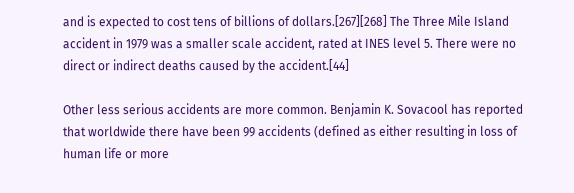and is expected to cost tens of billions of dollars.[267][268] The Three Mile Island accident in 1979 was a smaller scale accident, rated at INES level 5. There were no direct or indirect deaths caused by the accident.[44]

Other less serious accidents are more common. Benjamin K. Sovacool has reported that worldwide there have been 99 accidents (defined as either resulting in loss of human life or more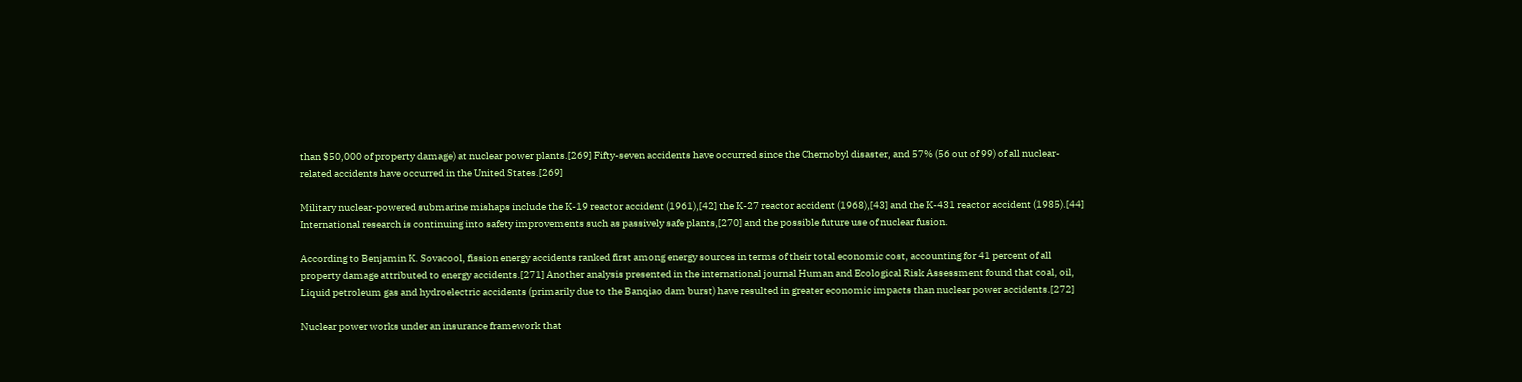than $50,000 of property damage) at nuclear power plants.[269] Fifty-seven accidents have occurred since the Chernobyl disaster, and 57% (56 out of 99) of all nuclear-related accidents have occurred in the United States.[269]

Military nuclear-powered submarine mishaps include the K-19 reactor accident (1961),[42] the K-27 reactor accident (1968),[43] and the K-431 reactor accident (1985).[44] International research is continuing into safety improvements such as passively safe plants,[270] and the possible future use of nuclear fusion.

According to Benjamin K. Sovacool, fission energy accidents ranked first among energy sources in terms of their total economic cost, accounting for 41 percent of all property damage attributed to energy accidents.[271] Another analysis presented in the international journal Human and Ecological Risk Assessment found that coal, oil, Liquid petroleum gas and hydroelectric accidents (primarily due to the Banqiao dam burst) have resulted in greater economic impacts than nuclear power accidents.[272]

Nuclear power works under an insurance framework that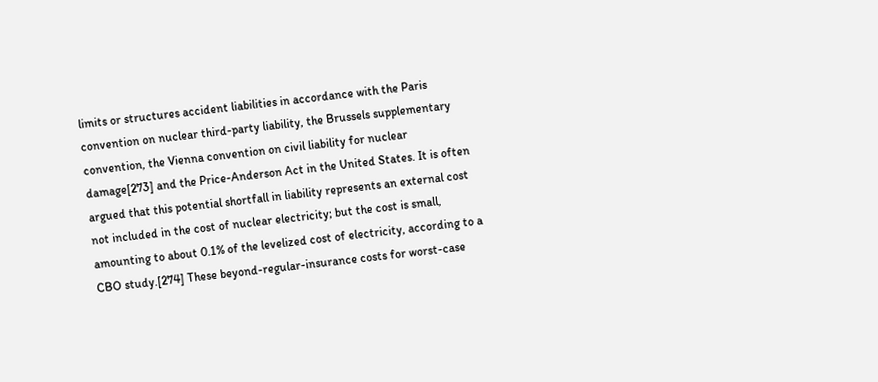limits or structures accident liabilities in accordance with the Paris convention on nuclear third-party liability, the Brussels supplementary convention, the Vienna convention on civil liability for nuclear damage[273] and the Price-Anderson Act in the United States. It is often argued that this potential shortfall in liability represents an external cost not included in the cost of nuclear electricity; but the cost is small, amounting to about 0.1% of the levelized cost of electricity, according to a CBO study.[274] These beyond-regular-insurance costs for worst-case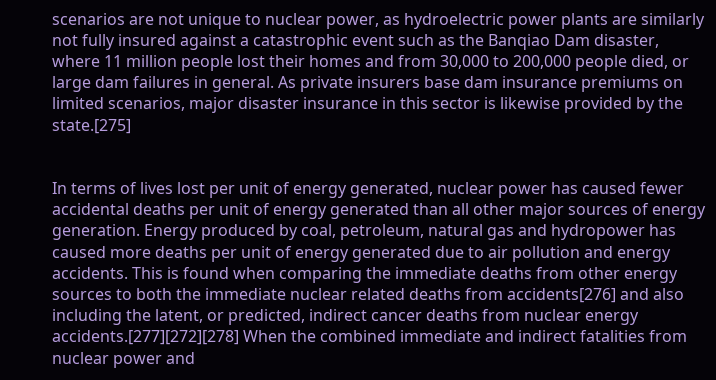scenarios are not unique to nuclear power, as hydroelectric power plants are similarly not fully insured against a catastrophic event such as the Banqiao Dam disaster, where 11 million people lost their homes and from 30,000 to 200,000 people died, or large dam failures in general. As private insurers base dam insurance premiums on limited scenarios, major disaster insurance in this sector is likewise provided by the state.[275]


In terms of lives lost per unit of energy generated, nuclear power has caused fewer accidental deaths per unit of energy generated than all other major sources of energy generation. Energy produced by coal, petroleum, natural gas and hydropower has caused more deaths per unit of energy generated due to air pollution and energy accidents. This is found when comparing the immediate deaths from other energy sources to both the immediate nuclear related deaths from accidents[276] and also including the latent, or predicted, indirect cancer deaths from nuclear energy accidents.[277][272][278] When the combined immediate and indirect fatalities from nuclear power and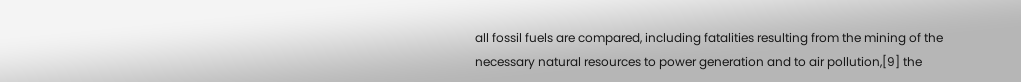all fossil fuels are compared, including fatalities resulting from the mining of the necessary natural resources to power generation and to air pollution,[9] the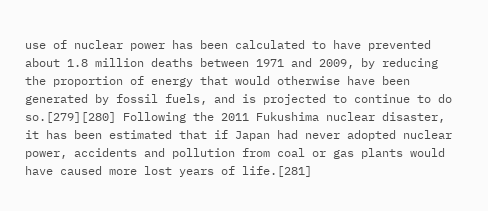use of nuclear power has been calculated to have prevented about 1.8 million deaths between 1971 and 2009, by reducing the proportion of energy that would otherwise have been generated by fossil fuels, and is projected to continue to do so.[279][280] Following the 2011 Fukushima nuclear disaster, it has been estimated that if Japan had never adopted nuclear power, accidents and pollution from coal or gas plants would have caused more lost years of life.[281]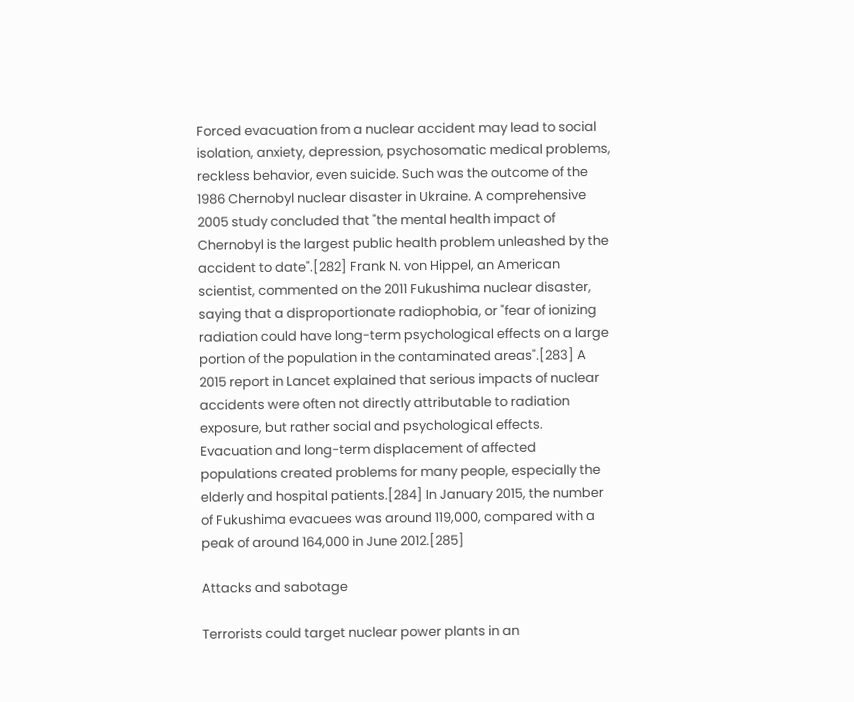Forced evacuation from a nuclear accident may lead to social isolation, anxiety, depression, psychosomatic medical problems, reckless behavior, even suicide. Such was the outcome of the 1986 Chernobyl nuclear disaster in Ukraine. A comprehensive 2005 study concluded that "the mental health impact of Chernobyl is the largest public health problem unleashed by the accident to date".[282] Frank N. von Hippel, an American scientist, commented on the 2011 Fukushima nuclear disaster, saying that a disproportionate radiophobia, or "fear of ionizing radiation could have long-term psychological effects on a large portion of the population in the contaminated areas".[283] A 2015 report in Lancet explained that serious impacts of nuclear accidents were often not directly attributable to radiation exposure, but rather social and psychological effects. Evacuation and long-term displacement of affected populations created problems for many people, especially the elderly and hospital patients.[284] In January 2015, the number of Fukushima evacuees was around 119,000, compared with a peak of around 164,000 in June 2012.[285]

Attacks and sabotage

Terrorists could target nuclear power plants in an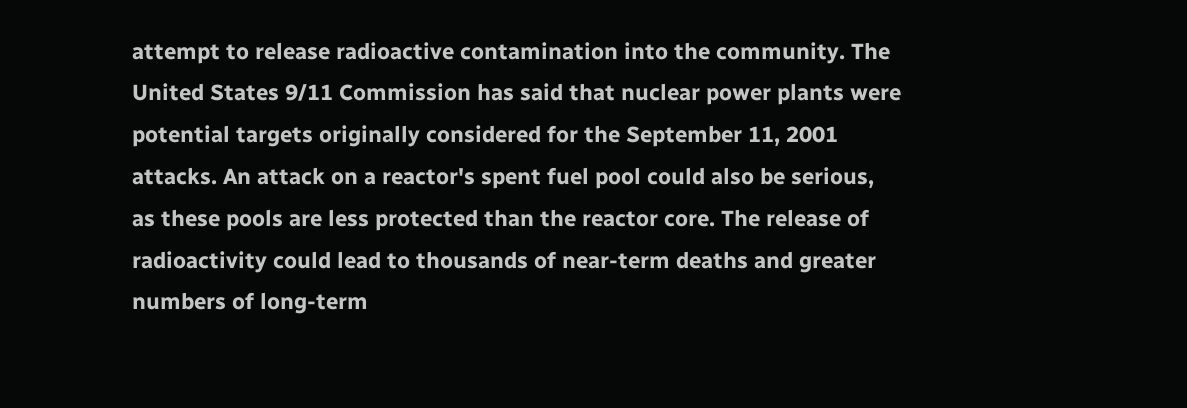attempt to release radioactive contamination into the community. The United States 9/11 Commission has said that nuclear power plants were potential targets originally considered for the September 11, 2001 attacks. An attack on a reactor's spent fuel pool could also be serious, as these pools are less protected than the reactor core. The release of radioactivity could lead to thousands of near-term deaths and greater numbers of long-term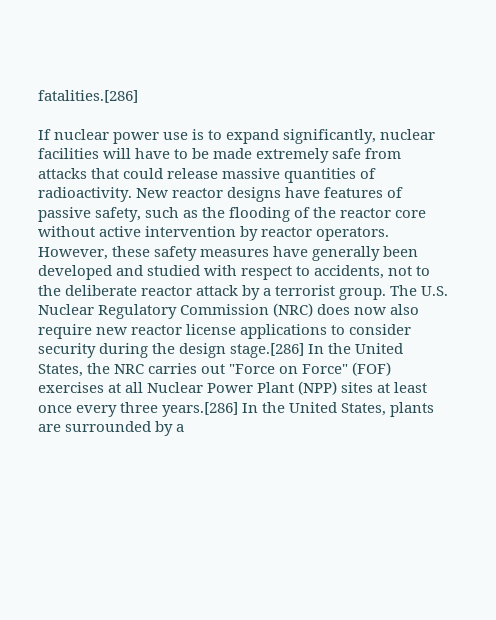fatalities.[286]

If nuclear power use is to expand significantly, nuclear facilities will have to be made extremely safe from attacks that could release massive quantities of radioactivity. New reactor designs have features of passive safety, such as the flooding of the reactor core without active intervention by reactor operators. However, these safety measures have generally been developed and studied with respect to accidents, not to the deliberate reactor attack by a terrorist group. The U.S. Nuclear Regulatory Commission (NRC) does now also require new reactor license applications to consider security during the design stage.[286] In the United States, the NRC carries out "Force on Force" (FOF) exercises at all Nuclear Power Plant (NPP) sites at least once every three years.[286] In the United States, plants are surrounded by a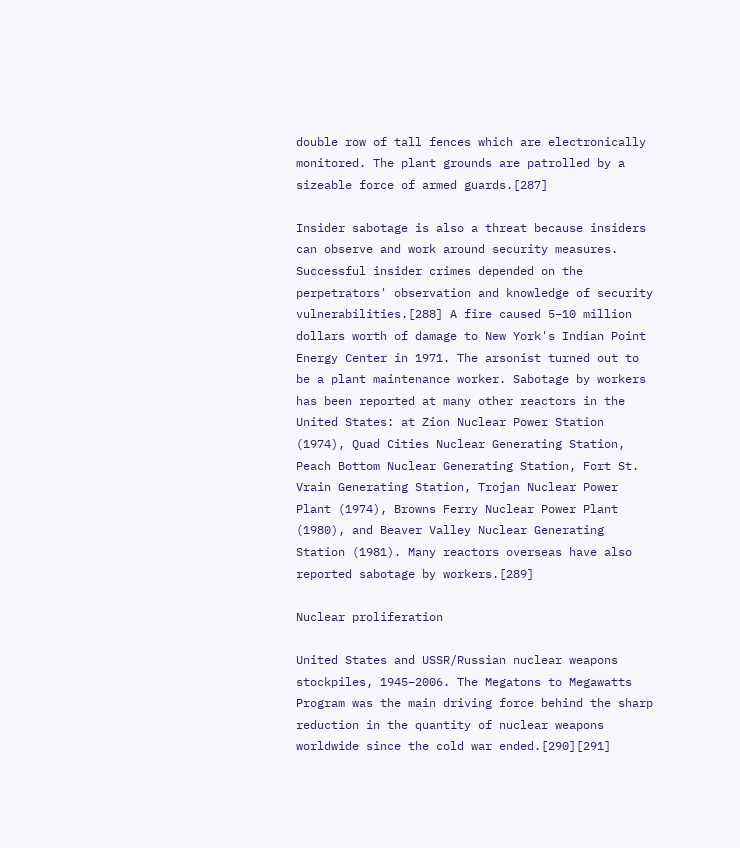double row of tall fences which are electronically monitored. The plant grounds are patrolled by a sizeable force of armed guards.[287]

Insider sabotage is also a threat because insiders can observe and work around security measures. Successful insider crimes depended on the perpetrators' observation and knowledge of security vulnerabilities.[288] A fire caused 5–10 million dollars worth of damage to New York's Indian Point Energy Center in 1971. The arsonist turned out to be a plant maintenance worker. Sabotage by workers has been reported at many other reactors in the United States: at Zion Nuclear Power Station (1974), Quad Cities Nuclear Generating Station, Peach Bottom Nuclear Generating Station, Fort St. Vrain Generating Station, Trojan Nuclear Power Plant (1974), Browns Ferry Nuclear Power Plant (1980), and Beaver Valley Nuclear Generating Station (1981). Many reactors overseas have also reported sabotage by workers.[289]

Nuclear proliferation

United States and USSR/Russian nuclear weapons stockpiles, 1945–2006. The Megatons to Megawatts Program was the main driving force behind the sharp reduction in the quantity of nuclear weapons worldwide since the cold war ended.[290][291]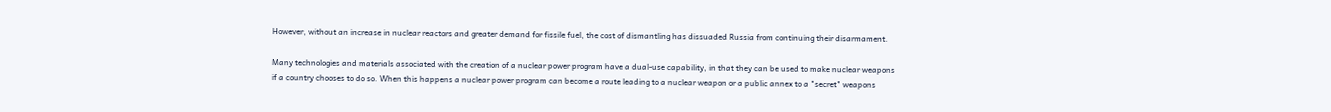However, without an increase in nuclear reactors and greater demand for fissile fuel, the cost of dismantling has dissuaded Russia from continuing their disarmament.

Many technologies and materials associated with the creation of a nuclear power program have a dual-use capability, in that they can be used to make nuclear weapons if a country chooses to do so. When this happens a nuclear power program can become a route leading to a nuclear weapon or a public annex to a "secret" weapons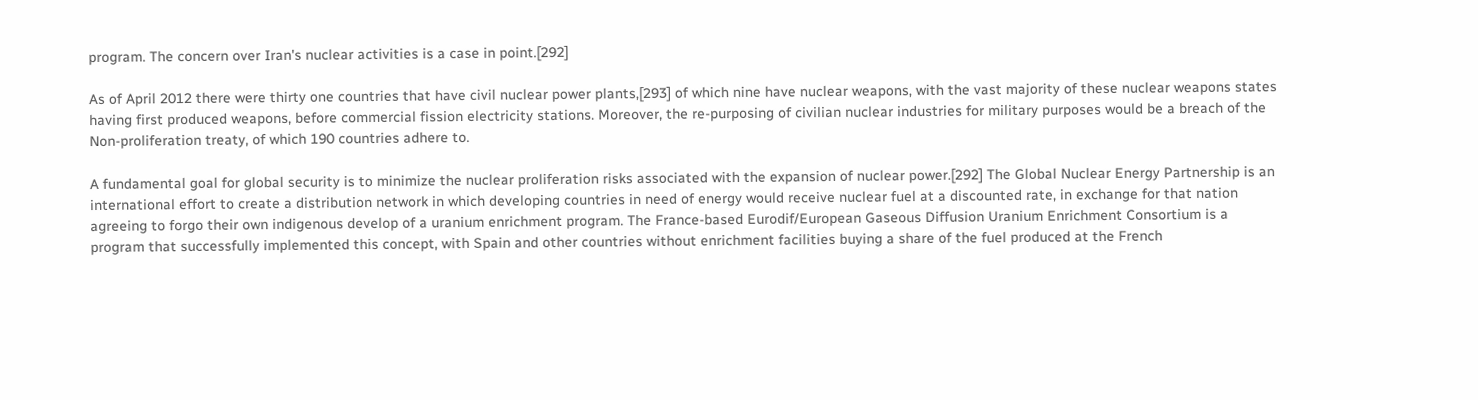program. The concern over Iran's nuclear activities is a case in point.[292]

As of April 2012 there were thirty one countries that have civil nuclear power plants,[293] of which nine have nuclear weapons, with the vast majority of these nuclear weapons states having first produced weapons, before commercial fission electricity stations. Moreover, the re-purposing of civilian nuclear industries for military purposes would be a breach of the Non-proliferation treaty, of which 190 countries adhere to.

A fundamental goal for global security is to minimize the nuclear proliferation risks associated with the expansion of nuclear power.[292] The Global Nuclear Energy Partnership is an international effort to create a distribution network in which developing countries in need of energy would receive nuclear fuel at a discounted rate, in exchange for that nation agreeing to forgo their own indigenous develop of a uranium enrichment program. The France-based Eurodif/European Gaseous Diffusion Uranium Enrichment Consortium is a program that successfully implemented this concept, with Spain and other countries without enrichment facilities buying a share of the fuel produced at the French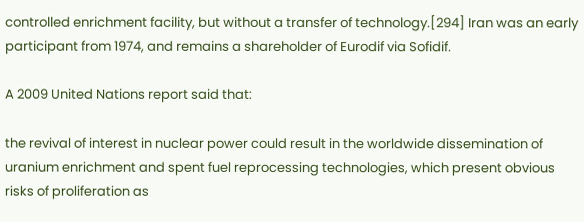controlled enrichment facility, but without a transfer of technology.[294] Iran was an early participant from 1974, and remains a shareholder of Eurodif via Sofidif.

A 2009 United Nations report said that:

the revival of interest in nuclear power could result in the worldwide dissemination of uranium enrichment and spent fuel reprocessing technologies, which present obvious risks of proliferation as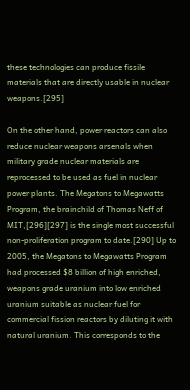these technologies can produce fissile materials that are directly usable in nuclear weapons.[295]

On the other hand, power reactors can also reduce nuclear weapons arsenals when military grade nuclear materials are reprocessed to be used as fuel in nuclear power plants. The Megatons to Megawatts Program, the brainchild of Thomas Neff of MIT,[296][297] is the single most successful non-proliferation program to date.[290] Up to 2005, the Megatons to Megawatts Program had processed $8 billion of high enriched, weapons grade uranium into low enriched uranium suitable as nuclear fuel for commercial fission reactors by diluting it with natural uranium. This corresponds to the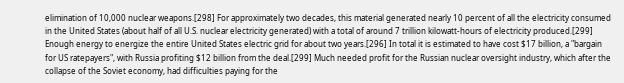elimination of 10,000 nuclear weapons.[298] For approximately two decades, this material generated nearly 10 percent of all the electricity consumed in the United States (about half of all U.S. nuclear electricity generated) with a total of around 7 trillion kilowatt-hours of electricity produced.[299] Enough energy to energize the entire United States electric grid for about two years.[296] In total it is estimated to have cost $17 billion, a "bargain for US ratepayers", with Russia profiting $12 billion from the deal.[299] Much needed profit for the Russian nuclear oversight industry, which after the collapse of the Soviet economy, had difficulties paying for the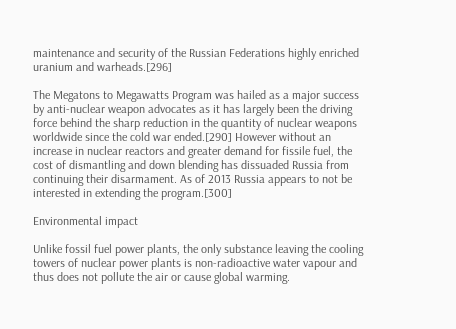maintenance and security of the Russian Federations highly enriched uranium and warheads.[296]

The Megatons to Megawatts Program was hailed as a major success by anti-nuclear weapon advocates as it has largely been the driving force behind the sharp reduction in the quantity of nuclear weapons worldwide since the cold war ended.[290] However without an increase in nuclear reactors and greater demand for fissile fuel, the cost of dismantling and down blending has dissuaded Russia from continuing their disarmament. As of 2013 Russia appears to not be interested in extending the program.[300]

Environmental impact

Unlike fossil fuel power plants, the only substance leaving the cooling towers of nuclear power plants is non-radioactive water vapour and thus does not pollute the air or cause global warming.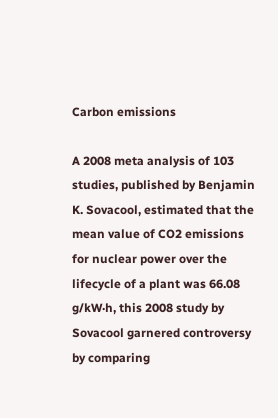Carbon emissions

A 2008 meta analysis of 103 studies, published by Benjamin K. Sovacool, estimated that the mean value of CO2 emissions for nuclear power over the lifecycle of a plant was 66.08 g/kW·h, this 2008 study by Sovacool garnered controversy by comparing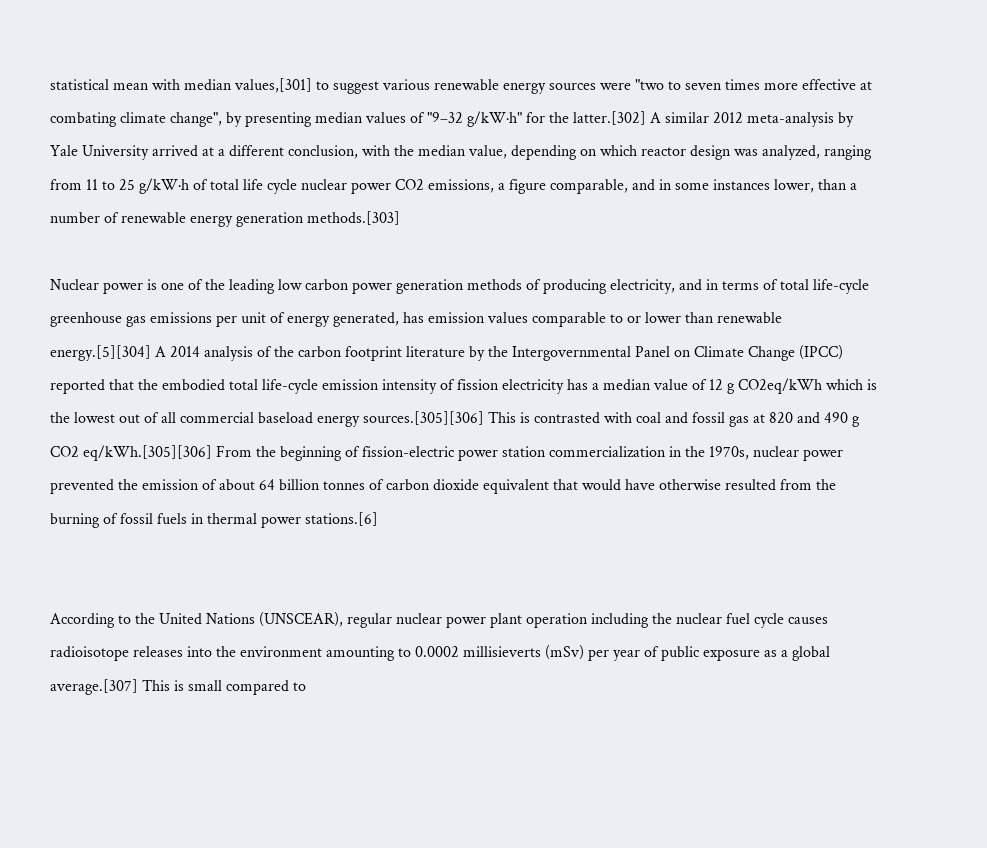statistical mean with median values,[301] to suggest various renewable energy sources were "two to seven times more effective at combating climate change", by presenting median values of "9–32 g/kW·h" for the latter.[302] A similar 2012 meta-analysis by Yale University arrived at a different conclusion, with the median value, depending on which reactor design was analyzed, ranging from 11 to 25 g/kW·h of total life cycle nuclear power CO2 emissions, a figure comparable, and in some instances lower, than a number of renewable energy generation methods.[303]

Nuclear power is one of the leading low carbon power generation methods of producing electricity, and in terms of total life-cycle greenhouse gas emissions per unit of energy generated, has emission values comparable to or lower than renewable energy.[5][304] A 2014 analysis of the carbon footprint literature by the Intergovernmental Panel on Climate Change (IPCC) reported that the embodied total life-cycle emission intensity of fission electricity has a median value of 12 g CO2eq/kWh which is the lowest out of all commercial baseload energy sources.[305][306] This is contrasted with coal and fossil gas at 820 and 490 g CO2 eq/kWh.[305][306] From the beginning of fission-electric power station commercialization in the 1970s, nuclear power prevented the emission of about 64 billion tonnes of carbon dioxide equivalent that would have otherwise resulted from the burning of fossil fuels in thermal power stations.[6]


According to the United Nations (UNSCEAR), regular nuclear power plant operation including the nuclear fuel cycle causes radioisotope releases into the environment amounting to 0.0002 millisieverts (mSv) per year of public exposure as a global average.[307] This is small compared to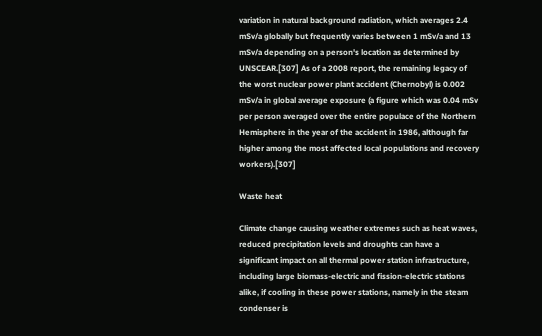variation in natural background radiation, which averages 2.4 mSv/a globally but frequently varies between 1 mSv/a and 13 mSv/a depending on a person's location as determined by UNSCEAR.[307] As of a 2008 report, the remaining legacy of the worst nuclear power plant accident (Chernobyl) is 0.002 mSv/a in global average exposure (a figure which was 0.04 mSv per person averaged over the entire populace of the Northern Hemisphere in the year of the accident in 1986, although far higher among the most affected local populations and recovery workers).[307]

Waste heat

Climate change causing weather extremes such as heat waves, reduced precipitation levels and droughts can have a significant impact on all thermal power station infrastructure, including large biomass-electric and fission-electric stations alike, if cooling in these power stations, namely in the steam condenser is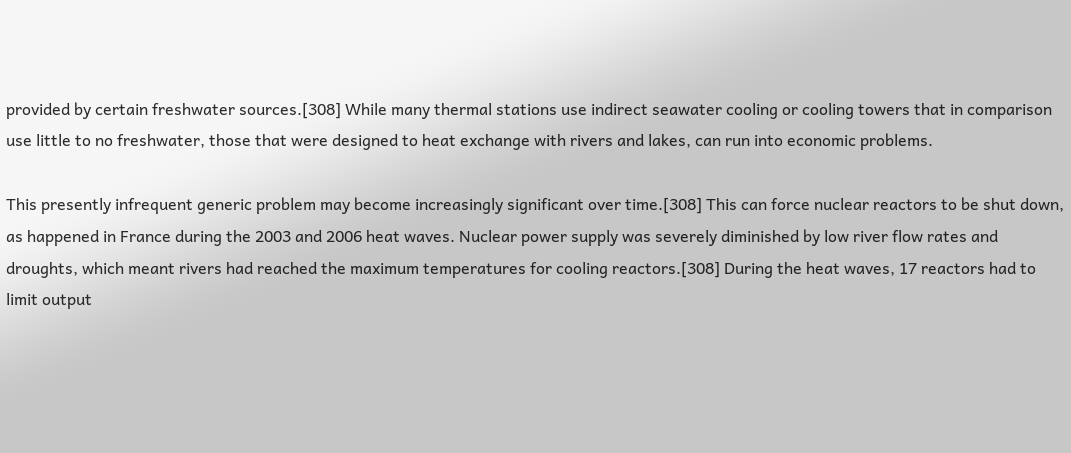provided by certain freshwater sources.[308] While many thermal stations use indirect seawater cooling or cooling towers that in comparison use little to no freshwater, those that were designed to heat exchange with rivers and lakes, can run into economic problems.

This presently infrequent generic problem may become increasingly significant over time.[308] This can force nuclear reactors to be shut down, as happened in France during the 2003 and 2006 heat waves. Nuclear power supply was severely diminished by low river flow rates and droughts, which meant rivers had reached the maximum temperatures for cooling reactors.[308] During the heat waves, 17 reactors had to limit output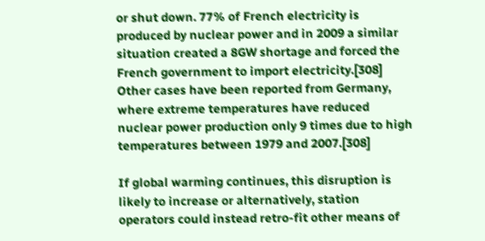or shut down. 77% of French electricity is produced by nuclear power and in 2009 a similar situation created a 8GW shortage and forced the French government to import electricity.[308] Other cases have been reported from Germany, where extreme temperatures have reduced nuclear power production only 9 times due to high temperatures between 1979 and 2007.[308]

If global warming continues, this disruption is likely to increase or alternatively, station operators could instead retro-fit other means of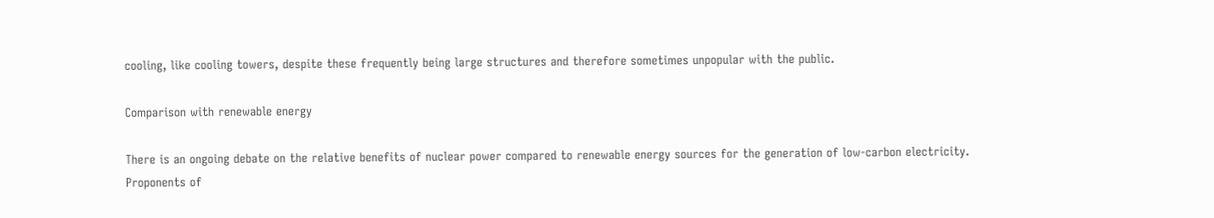cooling, like cooling towers, despite these frequently being large structures and therefore sometimes unpopular with the public.

Comparison with renewable energy

There is an ongoing debate on the relative benefits of nuclear power compared to renewable energy sources for the generation of low-carbon electricity. Proponents of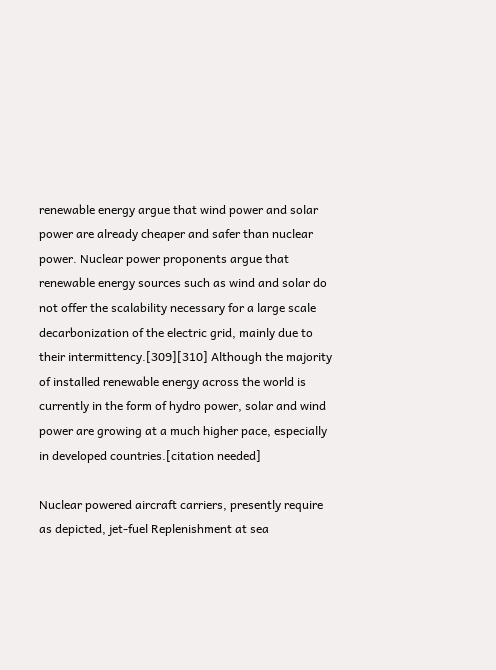renewable energy argue that wind power and solar power are already cheaper and safer than nuclear power. Nuclear power proponents argue that renewable energy sources such as wind and solar do not offer the scalability necessary for a large scale decarbonization of the electric grid, mainly due to their intermittency.[309][310] Although the majority of installed renewable energy across the world is currently in the form of hydro power, solar and wind power are growing at a much higher pace, especially in developed countries.[citation needed]

Nuclear powered aircraft carriers, presently require as depicted, jet-fuel Replenishment at sea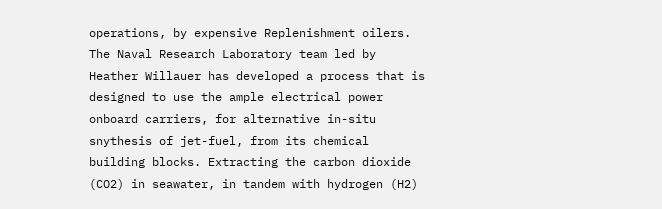operations, by expensive Replenishment oilers. The Naval Research Laboratory team led by Heather Willauer has developed a process that is designed to use the ample electrical power onboard carriers, for alternative in-situ snythesis of jet-fuel, from its chemical building blocks. Extracting the carbon dioxide (CO2) in seawater, in tandem with hydrogen (H2)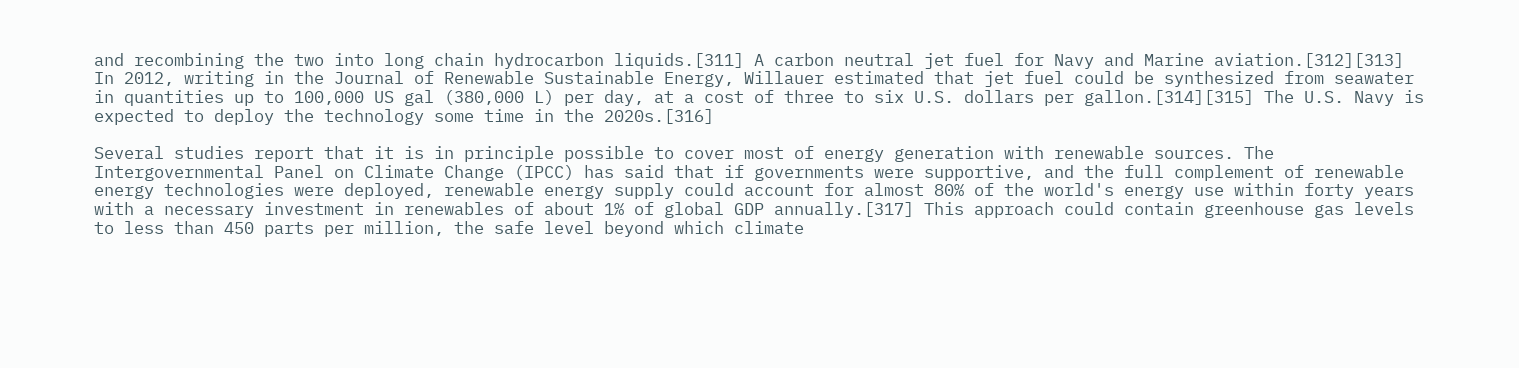and recombining the two into long chain hydrocarbon liquids.[311] A carbon neutral jet fuel for Navy and Marine aviation.[312][313] In 2012, writing in the Journal of Renewable Sustainable Energy, Willauer estimated that jet fuel could be synthesized from seawater in quantities up to 100,000 US gal (380,000 L) per day, at a cost of three to six U.S. dollars per gallon.[314][315] The U.S. Navy is expected to deploy the technology some time in the 2020s.[316]

Several studies report that it is in principle possible to cover most of energy generation with renewable sources. The Intergovernmental Panel on Climate Change (IPCC) has said that if governments were supportive, and the full complement of renewable energy technologies were deployed, renewable energy supply could account for almost 80% of the world's energy use within forty years with a necessary investment in renewables of about 1% of global GDP annually.[317] This approach could contain greenhouse gas levels to less than 450 parts per million, the safe level beyond which climate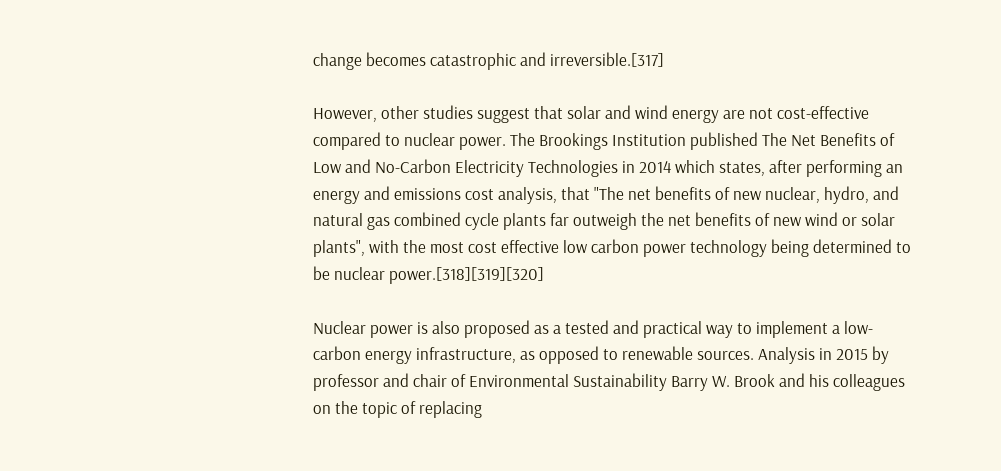change becomes catastrophic and irreversible.[317]

However, other studies suggest that solar and wind energy are not cost-effective compared to nuclear power. The Brookings Institution published The Net Benefits of Low and No-Carbon Electricity Technologies in 2014 which states, after performing an energy and emissions cost analysis, that "The net benefits of new nuclear, hydro, and natural gas combined cycle plants far outweigh the net benefits of new wind or solar plants", with the most cost effective low carbon power technology being determined to be nuclear power.[318][319][320]

Nuclear power is also proposed as a tested and practical way to implement a low-carbon energy infrastructure, as opposed to renewable sources. Analysis in 2015 by professor and chair of Environmental Sustainability Barry W. Brook and his colleagues on the topic of replacing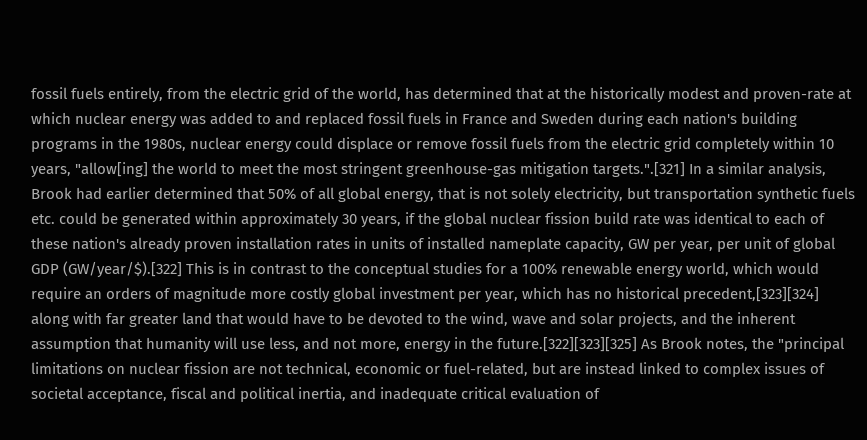fossil fuels entirely, from the electric grid of the world, has determined that at the historically modest and proven-rate at which nuclear energy was added to and replaced fossil fuels in France and Sweden during each nation's building programs in the 1980s, nuclear energy could displace or remove fossil fuels from the electric grid completely within 10 years, "allow[ing] the world to meet the most stringent greenhouse-gas mitigation targets.".[321] In a similar analysis, Brook had earlier determined that 50% of all global energy, that is not solely electricity, but transportation synthetic fuels etc. could be generated within approximately 30 years, if the global nuclear fission build rate was identical to each of these nation's already proven installation rates in units of installed nameplate capacity, GW per year, per unit of global GDP (GW/year/$).[322] This is in contrast to the conceptual studies for a 100% renewable energy world, which would require an orders of magnitude more costly global investment per year, which has no historical precedent,[323][324] along with far greater land that would have to be devoted to the wind, wave and solar projects, and the inherent assumption that humanity will use less, and not more, energy in the future.[322][323][325] As Brook notes, the "principal limitations on nuclear fission are not technical, economic or fuel-related, but are instead linked to complex issues of societal acceptance, fiscal and political inertia, and inadequate critical evaluation of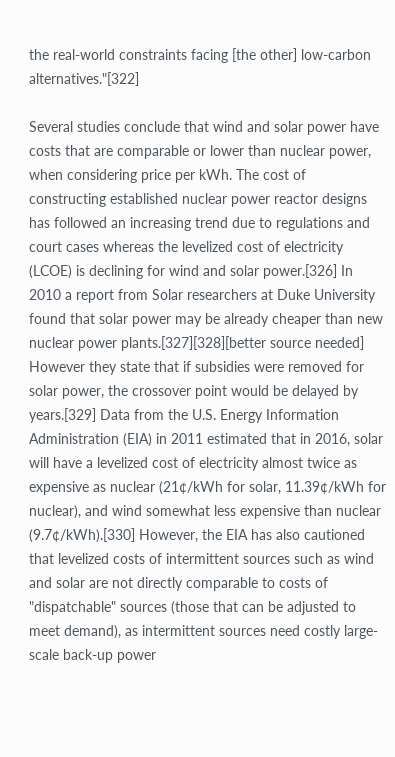the real-world constraints facing [the other] low-carbon alternatives."[322]

Several studies conclude that wind and solar power have costs that are comparable or lower than nuclear power, when considering price per kWh. The cost of constructing established nuclear power reactor designs has followed an increasing trend due to regulations and court cases whereas the levelized cost of electricity (LCOE) is declining for wind and solar power.[326] In 2010 a report from Solar researchers at Duke University found that solar power may be already cheaper than new nuclear power plants.[327][328][better source needed] However they state that if subsidies were removed for solar power, the crossover point would be delayed by years.[329] Data from the U.S. Energy Information Administration (EIA) in 2011 estimated that in 2016, solar will have a levelized cost of electricity almost twice as expensive as nuclear (21¢/kWh for solar, 11.39¢/kWh for nuclear), and wind somewhat less expensive than nuclear (9.7¢/kWh).[330] However, the EIA has also cautioned that levelized costs of intermittent sources such as wind and solar are not directly comparable to costs of "dispatchable" sources (those that can be adjusted to meet demand), as intermittent sources need costly large-scale back-up power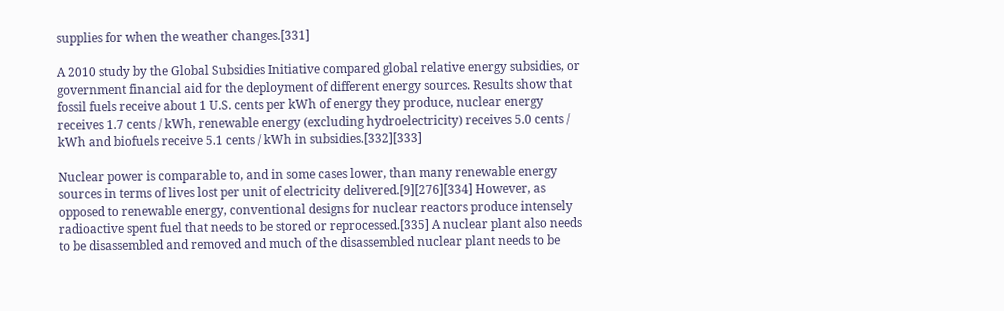supplies for when the weather changes.[331]

A 2010 study by the Global Subsidies Initiative compared global relative energy subsidies, or government financial aid for the deployment of different energy sources. Results show that fossil fuels receive about 1 U.S. cents per kWh of energy they produce, nuclear energy receives 1.7 cents / kWh, renewable energy (excluding hydroelectricity) receives 5.0 cents / kWh and biofuels receive 5.1 cents / kWh in subsidies.[332][333]

Nuclear power is comparable to, and in some cases lower, than many renewable energy sources in terms of lives lost per unit of electricity delivered.[9][276][334] However, as opposed to renewable energy, conventional designs for nuclear reactors produce intensely radioactive spent fuel that needs to be stored or reprocessed.[335] A nuclear plant also needs to be disassembled and removed and much of the disassembled nuclear plant needs to be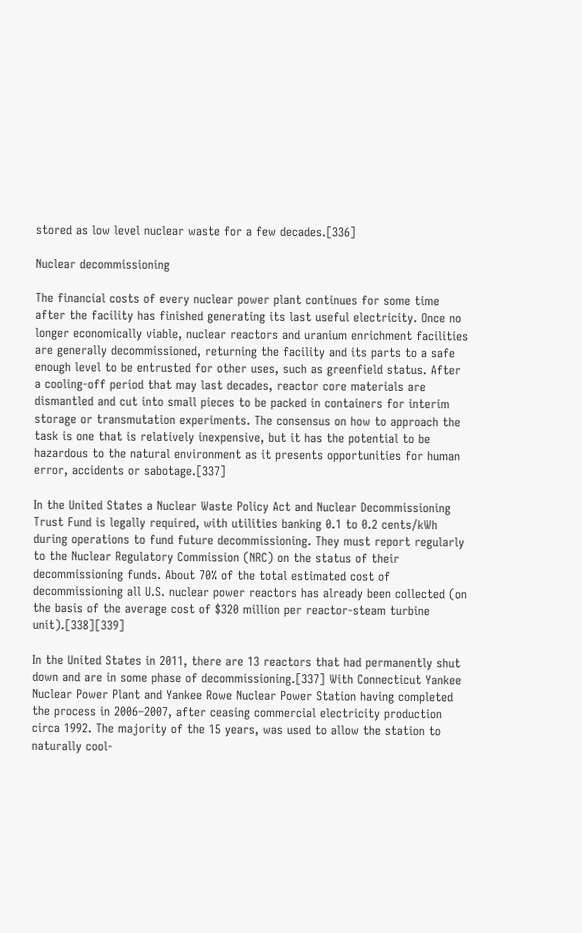stored as low level nuclear waste for a few decades.[336]

Nuclear decommissioning

The financial costs of every nuclear power plant continues for some time after the facility has finished generating its last useful electricity. Once no longer economically viable, nuclear reactors and uranium enrichment facilities are generally decommissioned, returning the facility and its parts to a safe enough level to be entrusted for other uses, such as greenfield status. After a cooling-off period that may last decades, reactor core materials are dismantled and cut into small pieces to be packed in containers for interim storage or transmutation experiments. The consensus on how to approach the task is one that is relatively inexpensive, but it has the potential to be hazardous to the natural environment as it presents opportunities for human error, accidents or sabotage.[337]

In the United States a Nuclear Waste Policy Act and Nuclear Decommissioning Trust Fund is legally required, with utilities banking 0.1 to 0.2 cents/kWh during operations to fund future decommissioning. They must report regularly to the Nuclear Regulatory Commission (NRC) on the status of their decommissioning funds. About 70% of the total estimated cost of decommissioning all U.S. nuclear power reactors has already been collected (on the basis of the average cost of $320 million per reactor-steam turbine unit).[338][339]

In the United States in 2011, there are 13 reactors that had permanently shut down and are in some phase of decommissioning.[337] With Connecticut Yankee Nuclear Power Plant and Yankee Rowe Nuclear Power Station having completed the process in 2006–2007, after ceasing commercial electricity production circa 1992. The majority of the 15 years, was used to allow the station to naturally cool-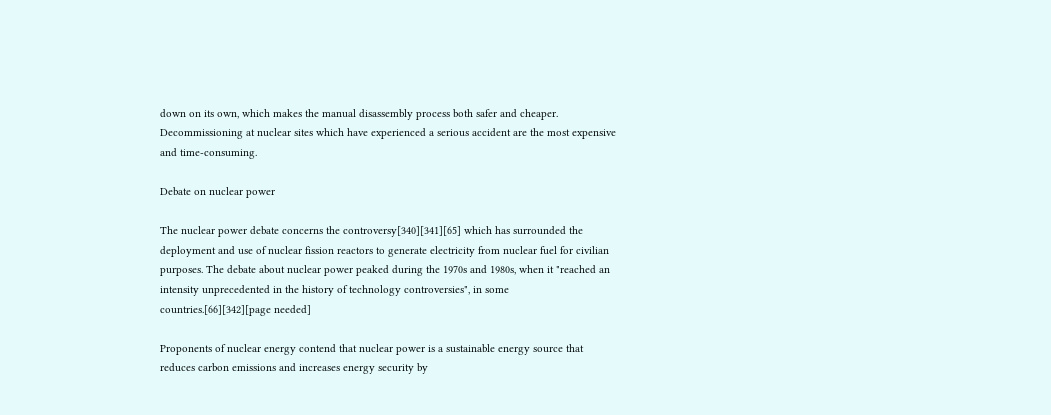down on its own, which makes the manual disassembly process both safer and cheaper. Decommissioning at nuclear sites which have experienced a serious accident are the most expensive and time-consuming.

Debate on nuclear power

The nuclear power debate concerns the controversy[340][341][65] which has surrounded the deployment and use of nuclear fission reactors to generate electricity from nuclear fuel for civilian purposes. The debate about nuclear power peaked during the 1970s and 1980s, when it "reached an intensity unprecedented in the history of technology controversies", in some countries.[66][342][page needed]

Proponents of nuclear energy contend that nuclear power is a sustainable energy source that reduces carbon emissions and increases energy security by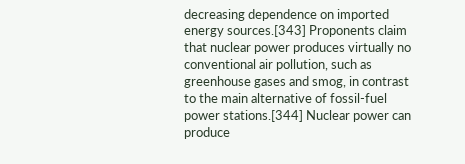decreasing dependence on imported energy sources.[343] Proponents claim that nuclear power produces virtually no conventional air pollution, such as greenhouse gases and smog, in contrast to the main alternative of fossil-fuel power stations.[344] Nuclear power can produce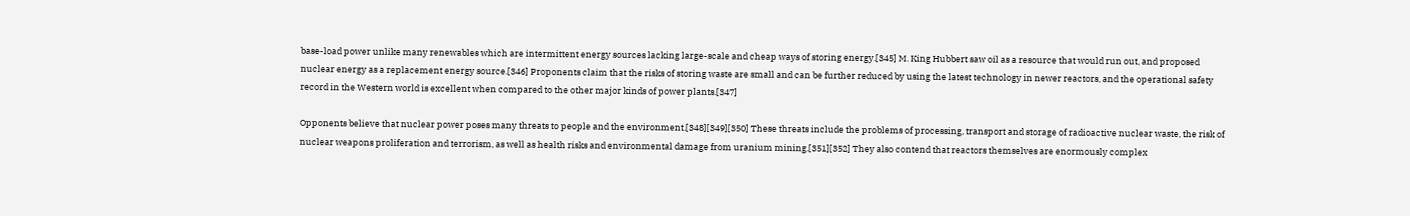base-load power unlike many renewables which are intermittent energy sources lacking large-scale and cheap ways of storing energy.[345] M. King Hubbert saw oil as a resource that would run out, and proposed nuclear energy as a replacement energy source.[346] Proponents claim that the risks of storing waste are small and can be further reduced by using the latest technology in newer reactors, and the operational safety record in the Western world is excellent when compared to the other major kinds of power plants.[347]

Opponents believe that nuclear power poses many threats to people and the environment.[348][349][350] These threats include the problems of processing, transport and storage of radioactive nuclear waste, the risk of nuclear weapons proliferation and terrorism, as well as health risks and environmental damage from uranium mining.[351][352] They also contend that reactors themselves are enormously complex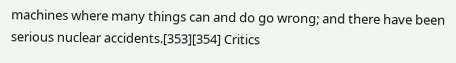machines where many things can and do go wrong; and there have been serious nuclear accidents.[353][354] Critics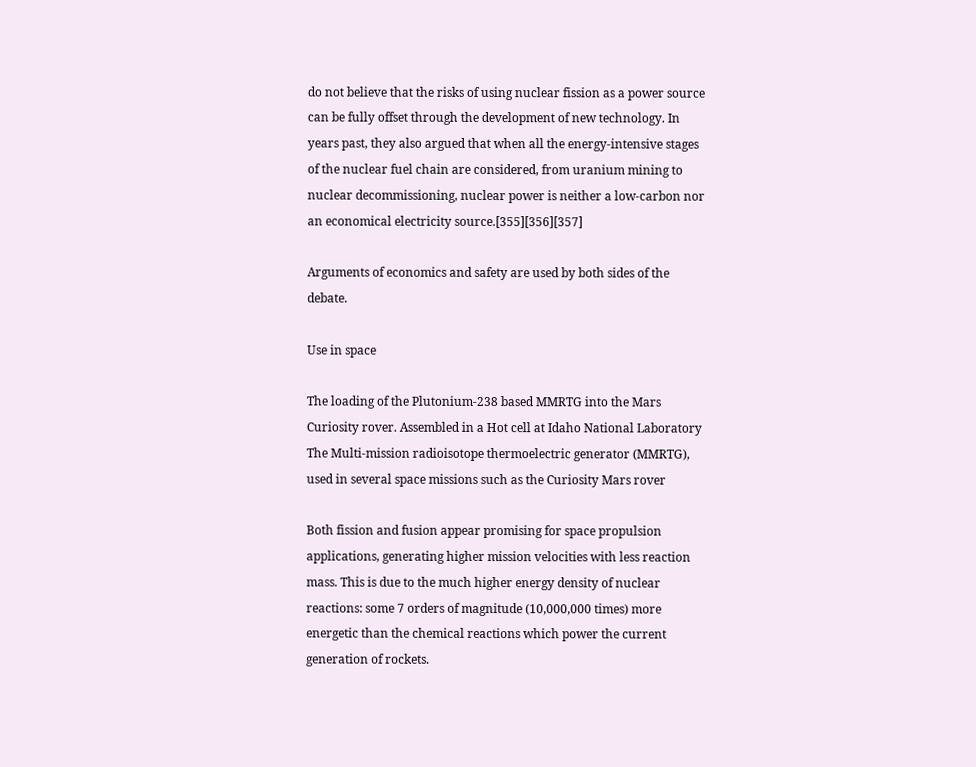do not believe that the risks of using nuclear fission as a power source can be fully offset through the development of new technology. In years past, they also argued that when all the energy-intensive stages of the nuclear fuel chain are considered, from uranium mining to nuclear decommissioning, nuclear power is neither a low-carbon nor an economical electricity source.[355][356][357]

Arguments of economics and safety are used by both sides of the debate.

Use in space

The loading of the Plutonium-238 based MMRTG into the Mars Curiosity rover. Assembled in a Hot cell at Idaho National Laboratory
The Multi-mission radioisotope thermoelectric generator (MMRTG), used in several space missions such as the Curiosity Mars rover

Both fission and fusion appear promising for space propulsion applications, generating higher mission velocities with less reaction mass. This is due to the much higher energy density of nuclear reactions: some 7 orders of magnitude (10,000,000 times) more energetic than the chemical reactions which power the current generation of rockets.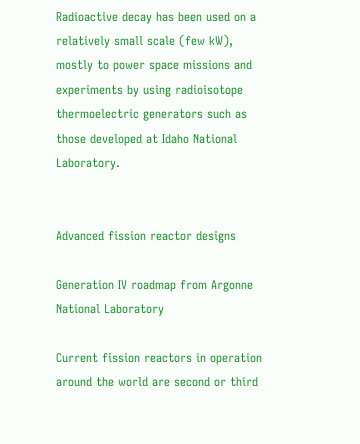Radioactive decay has been used on a relatively small scale (few kW), mostly to power space missions and experiments by using radioisotope thermoelectric generators such as those developed at Idaho National Laboratory.


Advanced fission reactor designs

Generation IV roadmap from Argonne National Laboratory

Current fission reactors in operation around the world are second or third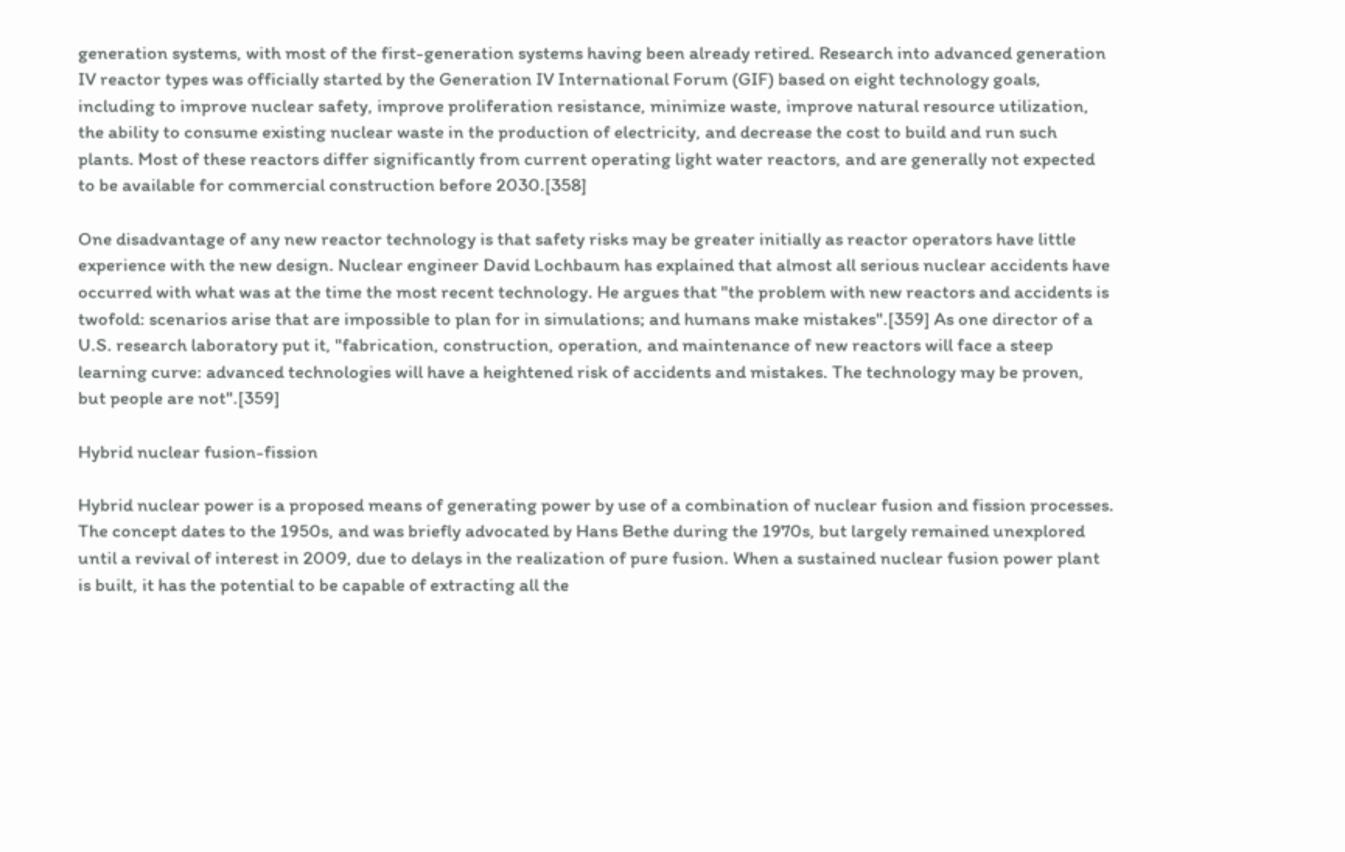generation systems, with most of the first-generation systems having been already retired. Research into advanced generation IV reactor types was officially started by the Generation IV International Forum (GIF) based on eight technology goals, including to improve nuclear safety, improve proliferation resistance, minimize waste, improve natural resource utilization, the ability to consume existing nuclear waste in the production of electricity, and decrease the cost to build and run such plants. Most of these reactors differ significantly from current operating light water reactors, and are generally not expected to be available for commercial construction before 2030.[358]

One disadvantage of any new reactor technology is that safety risks may be greater initially as reactor operators have little experience with the new design. Nuclear engineer David Lochbaum has explained that almost all serious nuclear accidents have occurred with what was at the time the most recent technology. He argues that "the problem with new reactors and accidents is twofold: scenarios arise that are impossible to plan for in simulations; and humans make mistakes".[359] As one director of a U.S. research laboratory put it, "fabrication, construction, operation, and maintenance of new reactors will face a steep learning curve: advanced technologies will have a heightened risk of accidents and mistakes. The technology may be proven, but people are not".[359]

Hybrid nuclear fusion-fission

Hybrid nuclear power is a proposed means of generating power by use of a combination of nuclear fusion and fission processes. The concept dates to the 1950s, and was briefly advocated by Hans Bethe during the 1970s, but largely remained unexplored until a revival of interest in 2009, due to delays in the realization of pure fusion. When a sustained nuclear fusion power plant is built, it has the potential to be capable of extracting all the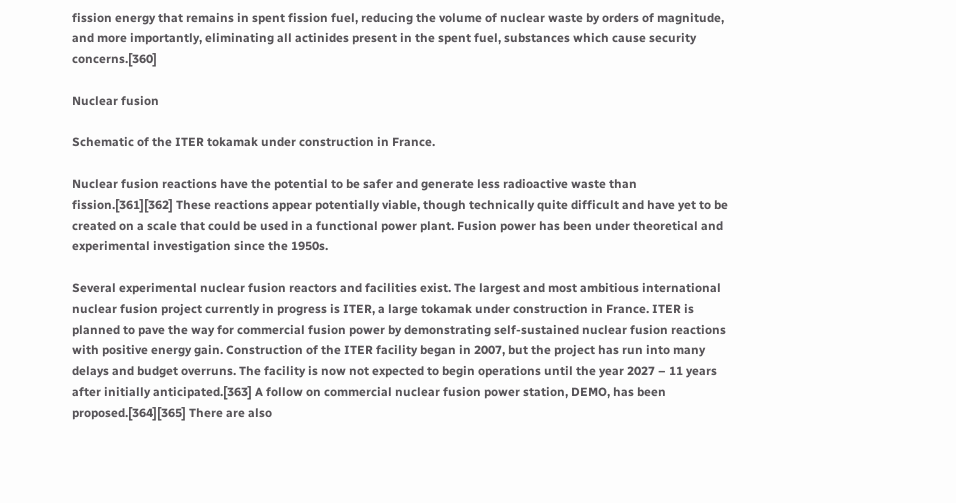fission energy that remains in spent fission fuel, reducing the volume of nuclear waste by orders of magnitude, and more importantly, eliminating all actinides present in the spent fuel, substances which cause security concerns.[360]

Nuclear fusion

Schematic of the ITER tokamak under construction in France.

Nuclear fusion reactions have the potential to be safer and generate less radioactive waste than fission.[361][362] These reactions appear potentially viable, though technically quite difficult and have yet to be created on a scale that could be used in a functional power plant. Fusion power has been under theoretical and experimental investigation since the 1950s.

Several experimental nuclear fusion reactors and facilities exist. The largest and most ambitious international nuclear fusion project currently in progress is ITER, a large tokamak under construction in France. ITER is planned to pave the way for commercial fusion power by demonstrating self-sustained nuclear fusion reactions with positive energy gain. Construction of the ITER facility began in 2007, but the project has run into many delays and budget overruns. The facility is now not expected to begin operations until the year 2027 – 11 years after initially anticipated.[363] A follow on commercial nuclear fusion power station, DEMO, has been proposed.[364][365] There are also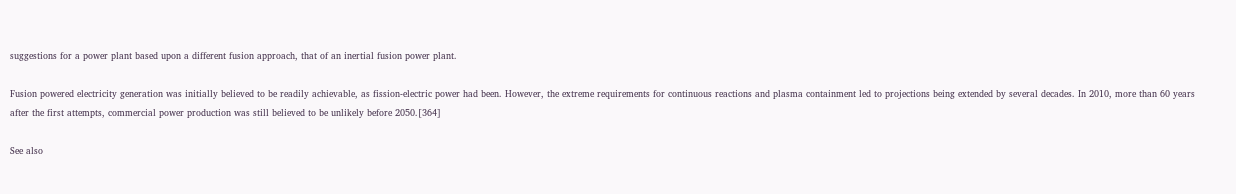suggestions for a power plant based upon a different fusion approach, that of an inertial fusion power plant.

Fusion powered electricity generation was initially believed to be readily achievable, as fission-electric power had been. However, the extreme requirements for continuous reactions and plasma containment led to projections being extended by several decades. In 2010, more than 60 years after the first attempts, commercial power production was still believed to be unlikely before 2050.[364]

See also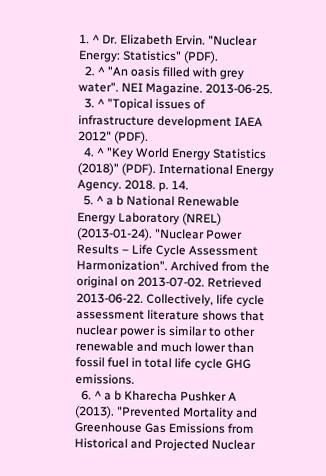1. ^ Dr. Elizabeth Ervin. "Nuclear Energy: Statistics" (PDF).
  2. ^ "An oasis filled with grey water". NEI Magazine. 2013-06-25.
  3. ^ "Topical issues of infrastructure development IAEA 2012" (PDF).
  4. ^ "Key World Energy Statistics (2018)" (PDF). International Energy Agency. 2018. p. 14.
  5. ^ a b National Renewable Energy Laboratory (NREL) (2013-01-24). "Nuclear Power Results – Life Cycle Assessment Harmonization". Archived from the original on 2013-07-02. Retrieved 2013-06-22. Collectively, life cycle assessment literature shows that nuclear power is similar to other renewable and much lower than fossil fuel in total life cycle GHG emissions.
  6. ^ a b Kharecha Pushker A (2013). "Prevented Mortality and Greenhouse Gas Emissions from Historical and Projected Nuclear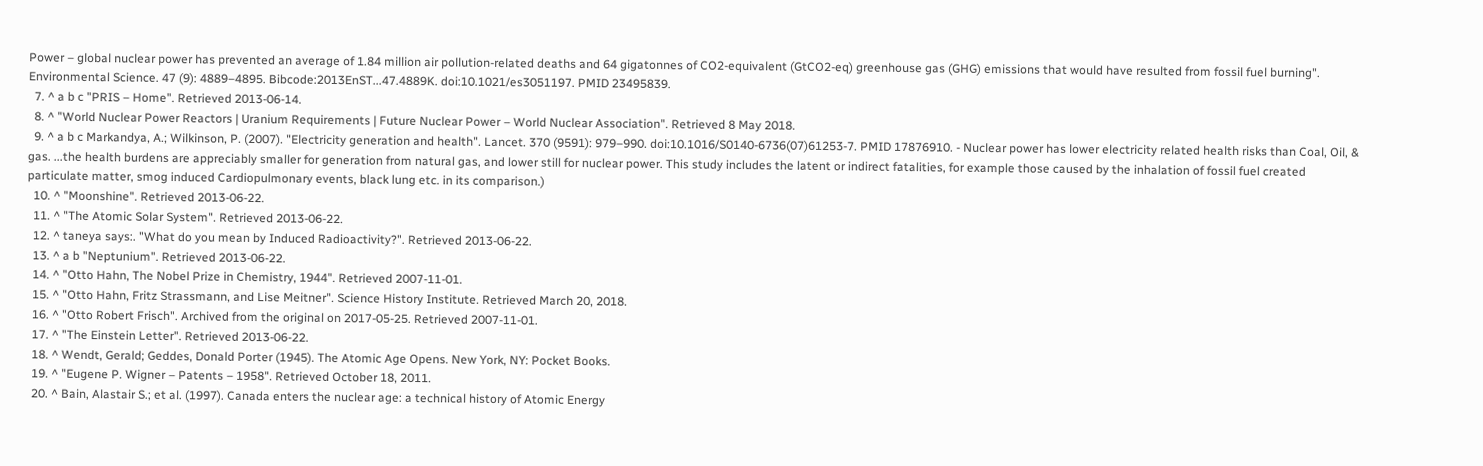Power – global nuclear power has prevented an average of 1.84 million air pollution-related deaths and 64 gigatonnes of CO2-equivalent (GtCO2-eq) greenhouse gas (GHG) emissions that would have resulted from fossil fuel burning". Environmental Science. 47 (9): 4889–4895. Bibcode:2013EnST...47.4889K. doi:10.1021/es3051197. PMID 23495839.
  7. ^ a b c "PRIS – Home". Retrieved 2013-06-14.
  8. ^ "World Nuclear Power Reactors | Uranium Requirements | Future Nuclear Power – World Nuclear Association". Retrieved 8 May 2018.
  9. ^ a b c Markandya, A.; Wilkinson, P. (2007). "Electricity generation and health". Lancet. 370 (9591): 979–990. doi:10.1016/S0140-6736(07)61253-7. PMID 17876910. - Nuclear power has lower electricity related health risks than Coal, Oil, & gas. ...the health burdens are appreciably smaller for generation from natural gas, and lower still for nuclear power. This study includes the latent or indirect fatalities, for example those caused by the inhalation of fossil fuel created particulate matter, smog induced Cardiopulmonary events, black lung etc. in its comparison.)
  10. ^ "Moonshine". Retrieved 2013-06-22.
  11. ^ "The Atomic Solar System". Retrieved 2013-06-22.
  12. ^ taneya says:. "What do you mean by Induced Radioactivity?". Retrieved 2013-06-22.
  13. ^ a b "Neptunium". Retrieved 2013-06-22.
  14. ^ "Otto Hahn, The Nobel Prize in Chemistry, 1944". Retrieved 2007-11-01.
  15. ^ "Otto Hahn, Fritz Strassmann, and Lise Meitner". Science History Institute. Retrieved March 20, 2018.
  16. ^ "Otto Robert Frisch". Archived from the original on 2017-05-25. Retrieved 2007-11-01.
  17. ^ "The Einstein Letter". Retrieved 2013-06-22.
  18. ^ Wendt, Gerald; Geddes, Donald Porter (1945). The Atomic Age Opens. New York, NY: Pocket Books.
  19. ^ "Eugene P. Wigner – Patents – 1958". Retrieved October 18, 2011.
  20. ^ Bain, Alastair S.; et al. (1997). Canada enters the nuclear age: a technical history of Atomic Energy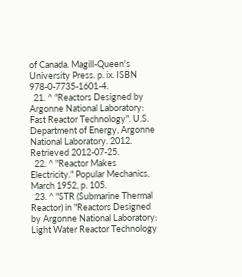of Canada. Magill-Queen's University Press. p. ix. ISBN 978-0-7735-1601-4.
  21. ^ "Reactors Designed by Argonne National Laboratory: Fast Reactor Technology". U.S. Department of Energy, Argonne National Laboratory. 2012. Retrieved 2012-07-25.
  22. ^ "Reactor Makes Electricity." Popular Mechanics, March 1952, p. 105.
  23. ^ "STR (Submarine Thermal Reactor) in "Reactors Designed by Argonne National Laboratory: Light Water Reactor Technology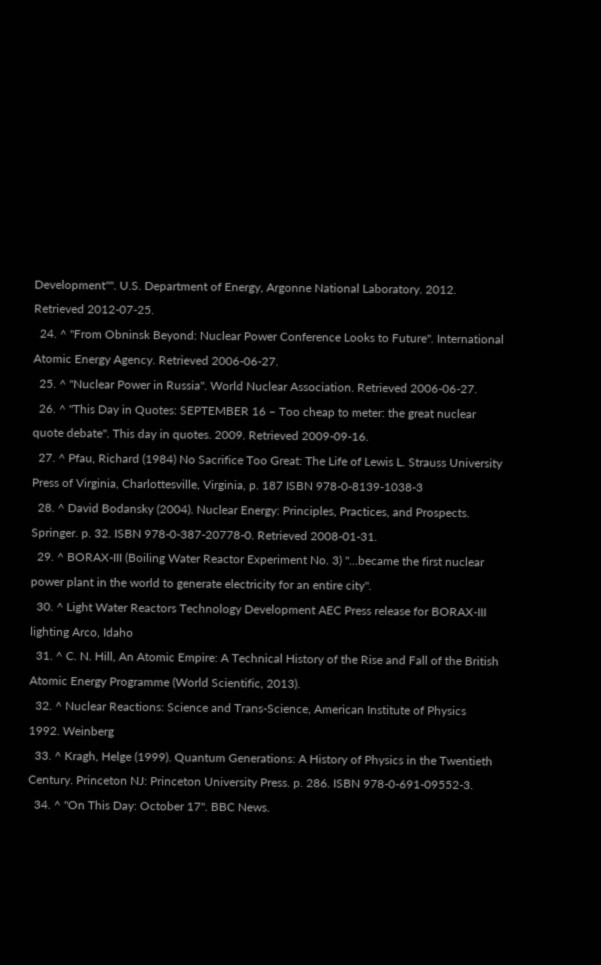Development"". U.S. Department of Energy, Argonne National Laboratory. 2012. Retrieved 2012-07-25.
  24. ^ "From Obninsk Beyond: Nuclear Power Conference Looks to Future". International Atomic Energy Agency. Retrieved 2006-06-27.
  25. ^ "Nuclear Power in Russia". World Nuclear Association. Retrieved 2006-06-27.
  26. ^ "This Day in Quotes: SEPTEMBER 16 – Too cheap to meter: the great nuclear quote debate". This day in quotes. 2009. Retrieved 2009-09-16.
  27. ^ Pfau, Richard (1984) No Sacrifice Too Great: The Life of Lewis L. Strauss University Press of Virginia, Charlottesville, Virginia, p. 187 ISBN 978-0-8139-1038-3
  28. ^ David Bodansky (2004). Nuclear Energy: Principles, Practices, and Prospects. Springer. p. 32. ISBN 978-0-387-20778-0. Retrieved 2008-01-31.
  29. ^ BORAX-III (Boiling Water Reactor Experiment No. 3) "...became the first nuclear power plant in the world to generate electricity for an entire city".
  30. ^ Light Water Reactors Technology Development AEC Press release for BORAX-III lighting Arco, Idaho
  31. ^ C. N. Hill, An Atomic Empire: A Technical History of the Rise and Fall of the British Atomic Energy Programme (World Scientific, 2013).
  32. ^ Nuclear Reactions: Science and Trans-Science, American Institute of Physics 1992. Weinberg
  33. ^ Kragh, Helge (1999). Quantum Generations: A History of Physics in the Twentieth Century. Princeton NJ: Princeton University Press. p. 286. ISBN 978-0-691-09552-3.
  34. ^ "On This Day: October 17". BBC News.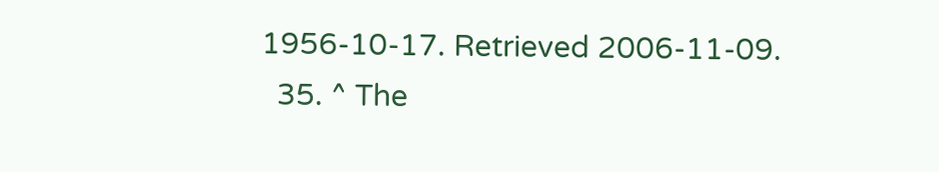1956-10-17. Retrieved 2006-11-09.
  35. ^ The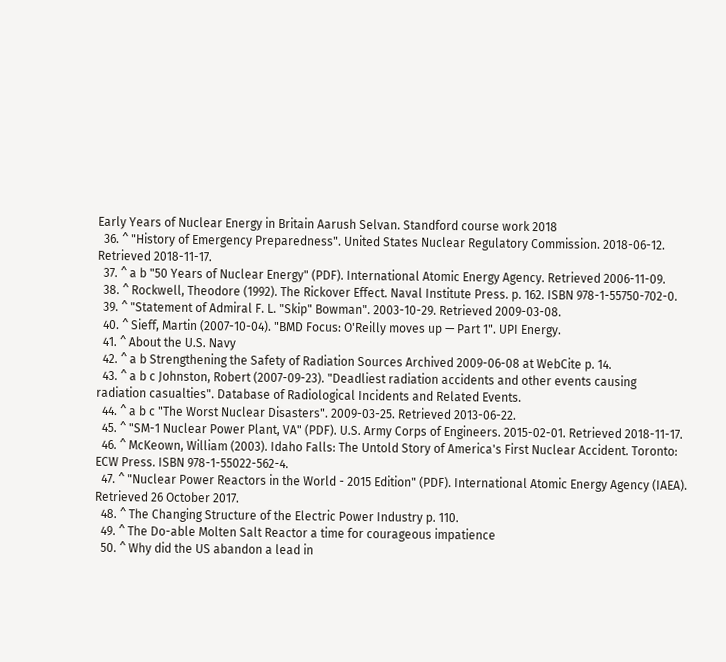Early Years of Nuclear Energy in Britain Aarush Selvan. Standford course work 2018
  36. ^ "History of Emergency Preparedness". United States Nuclear Regulatory Commission. 2018-06-12. Retrieved 2018-11-17.
  37. ^ a b "50 Years of Nuclear Energy" (PDF). International Atomic Energy Agency. Retrieved 2006-11-09.
  38. ^ Rockwell, Theodore (1992). The Rickover Effect. Naval Institute Press. p. 162. ISBN 978-1-55750-702-0.
  39. ^ "Statement of Admiral F. L. "Skip" Bowman". 2003-10-29. Retrieved 2009-03-08.
  40. ^ Sieff, Martin (2007-10-04). "BMD Focus: O'Reilly moves up — Part 1". UPI Energy.
  41. ^ About the U.S. Navy
  42. ^ a b Strengthening the Safety of Radiation Sources Archived 2009-06-08 at WebCite p. 14.
  43. ^ a b c Johnston, Robert (2007-09-23). "Deadliest radiation accidents and other events causing radiation casualties". Database of Radiological Incidents and Related Events.
  44. ^ a b c "The Worst Nuclear Disasters". 2009-03-25. Retrieved 2013-06-22.
  45. ^ "SM-1 Nuclear Power Plant, VA" (PDF). U.S. Army Corps of Engineers. 2015-02-01. Retrieved 2018-11-17.
  46. ^ McKeown, William (2003). Idaho Falls: The Untold Story of America's First Nuclear Accident. Toronto: ECW Press. ISBN 978-1-55022-562-4.
  47. ^ "Nuclear Power Reactors in the World - 2015 Edition" (PDF). International Atomic Energy Agency (IAEA). Retrieved 26 October 2017.
  48. ^ The Changing Structure of the Electric Power Industry p. 110.
  49. ^ The Do-able Molten Salt Reactor a time for courageous impatience
  50. ^ Why did the US abandon a lead in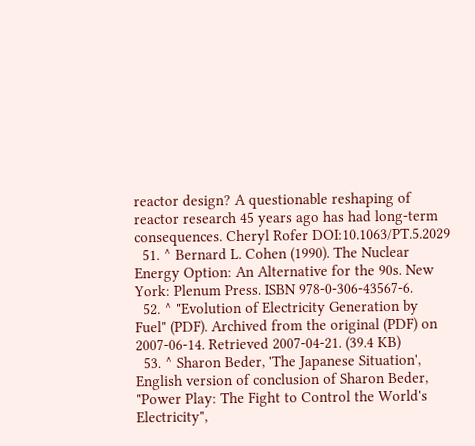reactor design? A questionable reshaping of reactor research 45 years ago has had long-term consequences. Cheryl Rofer DOI:10.1063/PT.5.2029
  51. ^ Bernard L. Cohen (1990). The Nuclear Energy Option: An Alternative for the 90s. New York: Plenum Press. ISBN 978-0-306-43567-6.
  52. ^ "Evolution of Electricity Generation by Fuel" (PDF). Archived from the original (PDF) on 2007-06-14. Retrieved 2007-04-21. (39.4 KB)
  53. ^ Sharon Beder, 'The Japanese Situation', English version of conclusion of Sharon Beder, "Power Play: The Fight to Control the World's Electricity",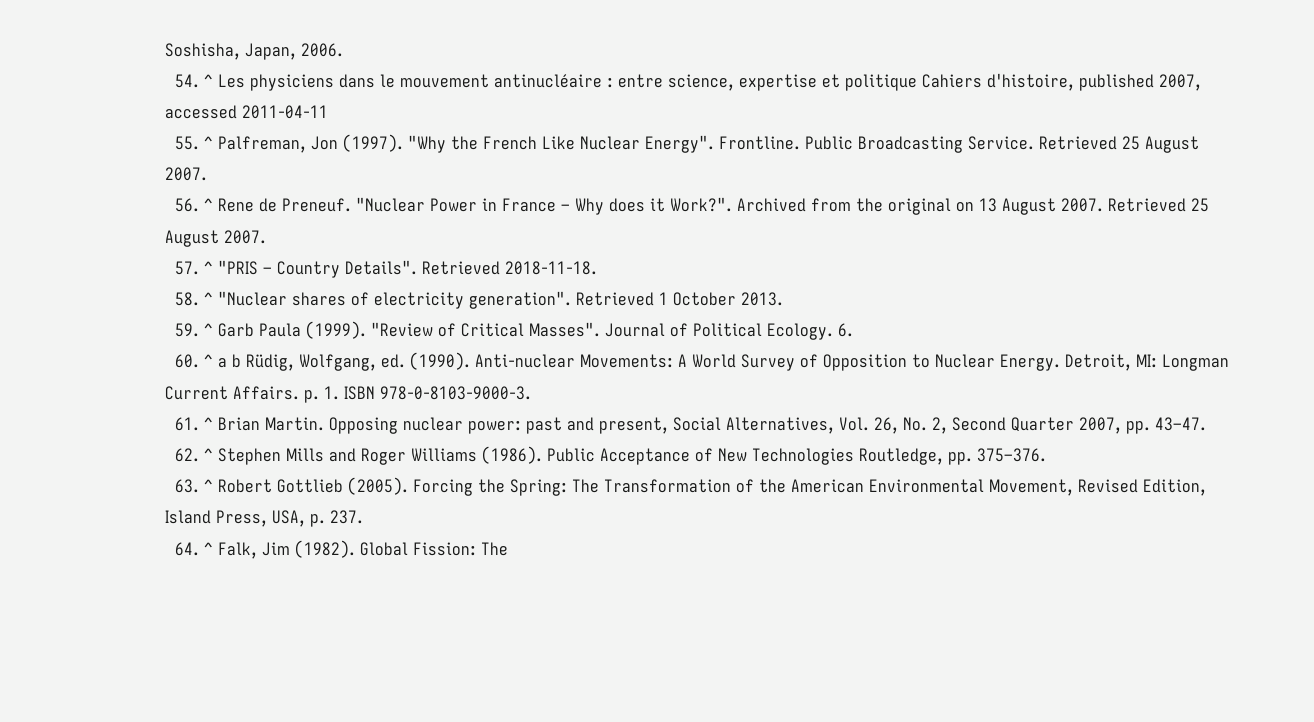Soshisha, Japan, 2006.
  54. ^ Les physiciens dans le mouvement antinucléaire : entre science, expertise et politique Cahiers d'histoire, published 2007, accessed 2011-04-11
  55. ^ Palfreman, Jon (1997). "Why the French Like Nuclear Energy". Frontline. Public Broadcasting Service. Retrieved 25 August 2007.
  56. ^ Rene de Preneuf. "Nuclear Power in France – Why does it Work?". Archived from the original on 13 August 2007. Retrieved 25 August 2007.
  57. ^ "PRIS – Country Details". Retrieved 2018-11-18.
  58. ^ "Nuclear shares of electricity generation". Retrieved 1 October 2013.
  59. ^ Garb Paula (1999). "Review of Critical Masses". Journal of Political Ecology. 6.
  60. ^ a b Rüdig, Wolfgang, ed. (1990). Anti-nuclear Movements: A World Survey of Opposition to Nuclear Energy. Detroit, MI: Longman Current Affairs. p. 1. ISBN 978-0-8103-9000-3.
  61. ^ Brian Martin. Opposing nuclear power: past and present, Social Alternatives, Vol. 26, No. 2, Second Quarter 2007, pp. 43–47.
  62. ^ Stephen Mills and Roger Williams (1986). Public Acceptance of New Technologies Routledge, pp. 375–376.
  63. ^ Robert Gottlieb (2005). Forcing the Spring: The Transformation of the American Environmental Movement, Revised Edition, Island Press, USA, p. 237.
  64. ^ Falk, Jim (1982). Global Fission: The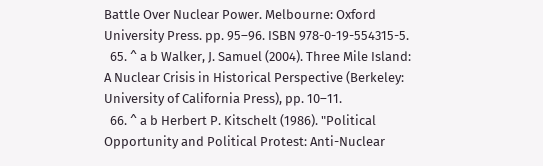Battle Over Nuclear Power. Melbourne: Oxford University Press. pp. 95–96. ISBN 978-0-19-554315-5.
  65. ^ a b Walker, J. Samuel (2004). Three Mile Island: A Nuclear Crisis in Historical Perspective (Berkeley: University of California Press), pp. 10–11.
  66. ^ a b Herbert P. Kitschelt (1986). "Political Opportunity and Political Protest: Anti-Nuclear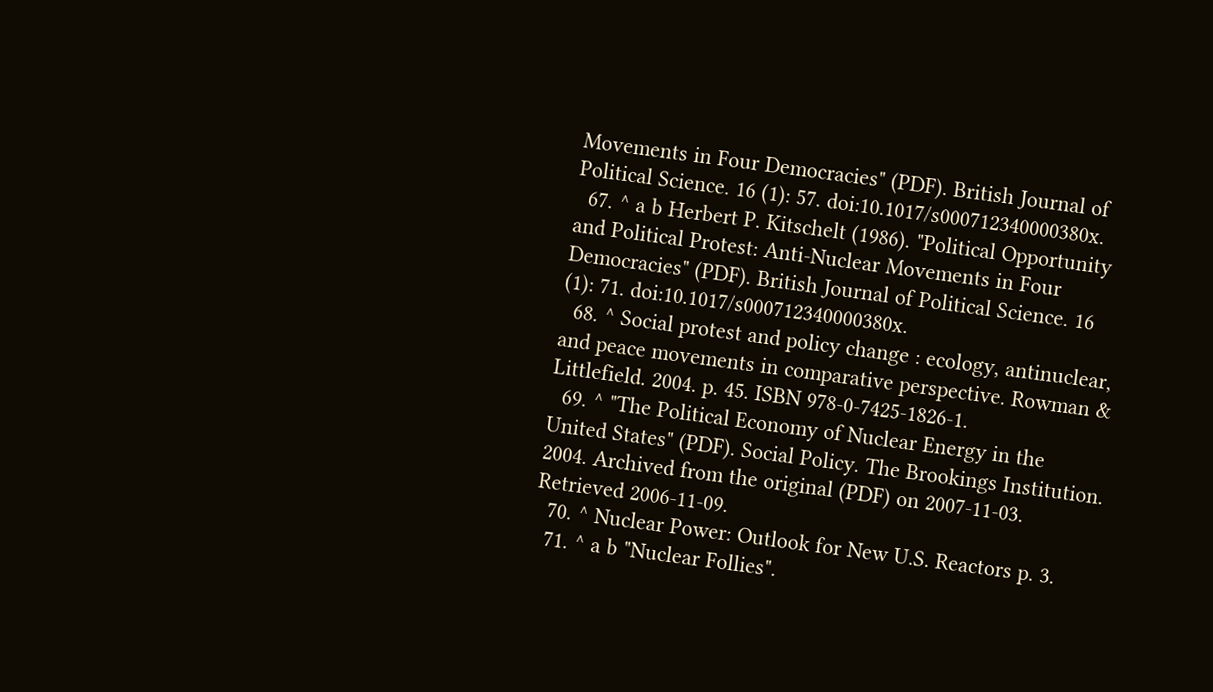Movements in Four Democracies" (PDF). British Journal of Political Science. 16 (1): 57. doi:10.1017/s000712340000380x.
  67. ^ a b Herbert P. Kitschelt (1986). "Political Opportunity and Political Protest: Anti-Nuclear Movements in Four Democracies" (PDF). British Journal of Political Science. 16 (1): 71. doi:10.1017/s000712340000380x.
  68. ^ Social protest and policy change : ecology, antinuclear, and peace movements in comparative perspective. Rowman & Littlefield. 2004. p. 45. ISBN 978-0-7425-1826-1.
  69. ^ "The Political Economy of Nuclear Energy in the United States" (PDF). Social Policy. The Brookings Institution. 2004. Archived from the original (PDF) on 2007-11-03. Retrieved 2006-11-09.
  70. ^ Nuclear Power: Outlook for New U.S. Reactors p. 3.
  71. ^ a b "Nuclear Follies".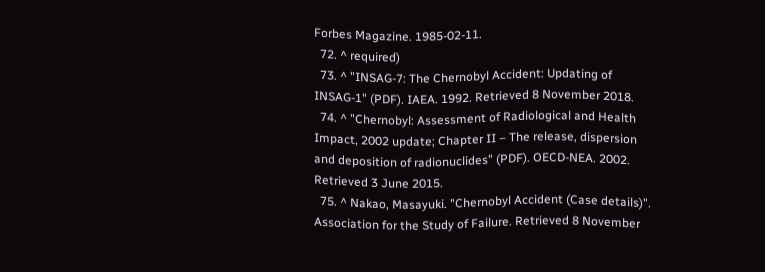Forbes Magazine. 1985-02-11.
  72. ^ required)
  73. ^ "INSAG-7: The Chernobyl Accident: Updating of INSAG-1" (PDF). IAEA. 1992. Retrieved 8 November 2018.
  74. ^ "Chernobyl: Assessment of Radiological and Health Impact, 2002 update; Chapter II – The release, dispersion and deposition of radionuclides" (PDF). OECD-NEA. 2002. Retrieved 3 June 2015.
  75. ^ Nakao, Masayuki. "Chernobyl Accident (Case details)". Association for the Study of Failure. Retrieved 8 November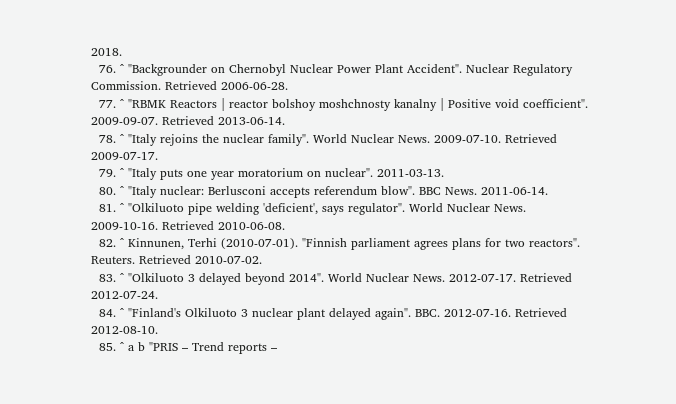2018.
  76. ^ "Backgrounder on Chernobyl Nuclear Power Plant Accident". Nuclear Regulatory Commission. Retrieved 2006-06-28.
  77. ^ "RBMK Reactors | reactor bolshoy moshchnosty kanalny | Positive void coefficient". 2009-09-07. Retrieved 2013-06-14.
  78. ^ "Italy rejoins the nuclear family". World Nuclear News. 2009-07-10. Retrieved 2009-07-17.
  79. ^ "Italy puts one year moratorium on nuclear". 2011-03-13.
  80. ^ "Italy nuclear: Berlusconi accepts referendum blow". BBC News. 2011-06-14.
  81. ^ "Olkiluoto pipe welding 'deficient', says regulator". World Nuclear News. 2009-10-16. Retrieved 2010-06-08.
  82. ^ Kinnunen, Terhi (2010-07-01). "Finnish parliament agrees plans for two reactors". Reuters. Retrieved 2010-07-02.
  83. ^ "Olkiluoto 3 delayed beyond 2014". World Nuclear News. 2012-07-17. Retrieved 2012-07-24.
  84. ^ "Finland's Olkiluoto 3 nuclear plant delayed again". BBC. 2012-07-16. Retrieved 2012-08-10.
  85. ^ a b "PRIS – Trend reports –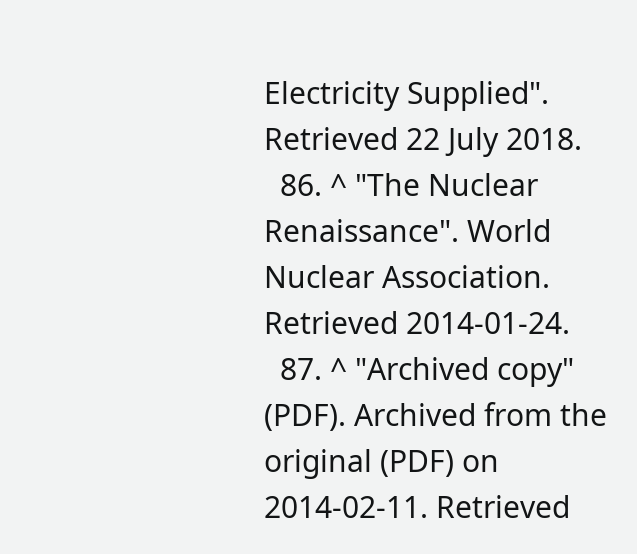Electricity Supplied". Retrieved 22 July 2018.
  86. ^ "The Nuclear Renaissance". World Nuclear Association. Retrieved 2014-01-24.
  87. ^ "Archived copy" (PDF). Archived from the original (PDF) on 2014-02-11. Retrieved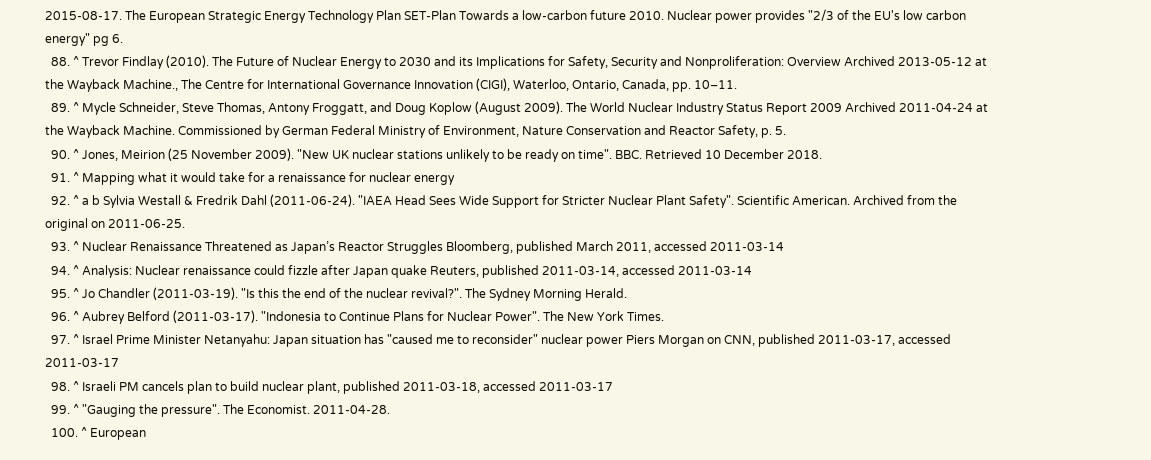2015-08-17. The European Strategic Energy Technology Plan SET-Plan Towards a low-carbon future 2010. Nuclear power provides "2/3 of the EU's low carbon energy" pg 6.
  88. ^ Trevor Findlay (2010). The Future of Nuclear Energy to 2030 and its Implications for Safety, Security and Nonproliferation: Overview Archived 2013-05-12 at the Wayback Machine., The Centre for International Governance Innovation (CIGI), Waterloo, Ontario, Canada, pp. 10–11.
  89. ^ Mycle Schneider, Steve Thomas, Antony Froggatt, and Doug Koplow (August 2009). The World Nuclear Industry Status Report 2009 Archived 2011-04-24 at the Wayback Machine. Commissioned by German Federal Ministry of Environment, Nature Conservation and Reactor Safety, p. 5.
  90. ^ Jones, Meirion (25 November 2009). "New UK nuclear stations unlikely to be ready on time". BBC. Retrieved 10 December 2018.
  91. ^ Mapping what it would take for a renaissance for nuclear energy
  92. ^ a b Sylvia Westall & Fredrik Dahl (2011-06-24). "IAEA Head Sees Wide Support for Stricter Nuclear Plant Safety". Scientific American. Archived from the original on 2011-06-25.
  93. ^ Nuclear Renaissance Threatened as Japan’s Reactor Struggles Bloomberg, published March 2011, accessed 2011-03-14
  94. ^ Analysis: Nuclear renaissance could fizzle after Japan quake Reuters, published 2011-03-14, accessed 2011-03-14
  95. ^ Jo Chandler (2011-03-19). "Is this the end of the nuclear revival?". The Sydney Morning Herald.
  96. ^ Aubrey Belford (2011-03-17). "Indonesia to Continue Plans for Nuclear Power". The New York Times.
  97. ^ Israel Prime Minister Netanyahu: Japan situation has "caused me to reconsider" nuclear power Piers Morgan on CNN, published 2011-03-17, accessed 2011-03-17
  98. ^ Israeli PM cancels plan to build nuclear plant, published 2011-03-18, accessed 2011-03-17
  99. ^ "Gauging the pressure". The Economist. 2011-04-28.
  100. ^ European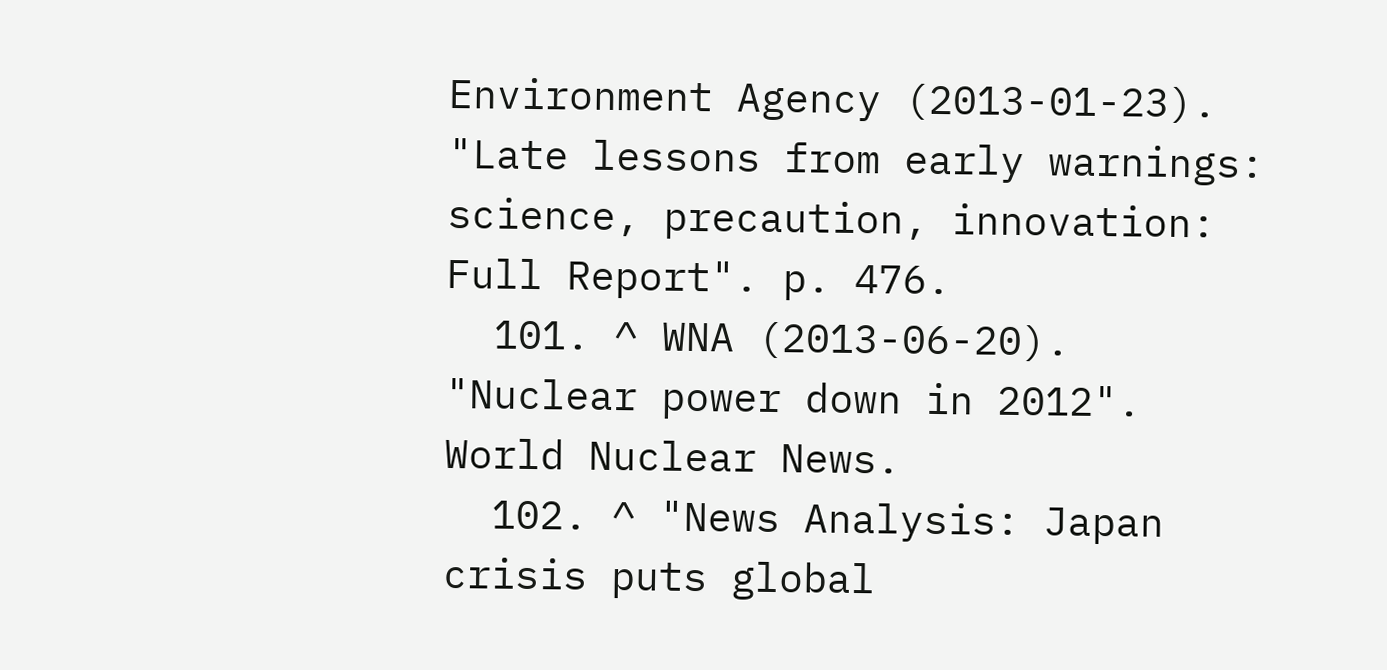Environment Agency (2013-01-23). "Late lessons from early warnings: science, precaution, innovation: Full Report". p. 476.
  101. ^ WNA (2013-06-20). "Nuclear power down in 2012". World Nuclear News.
  102. ^ "News Analysis: Japan crisis puts global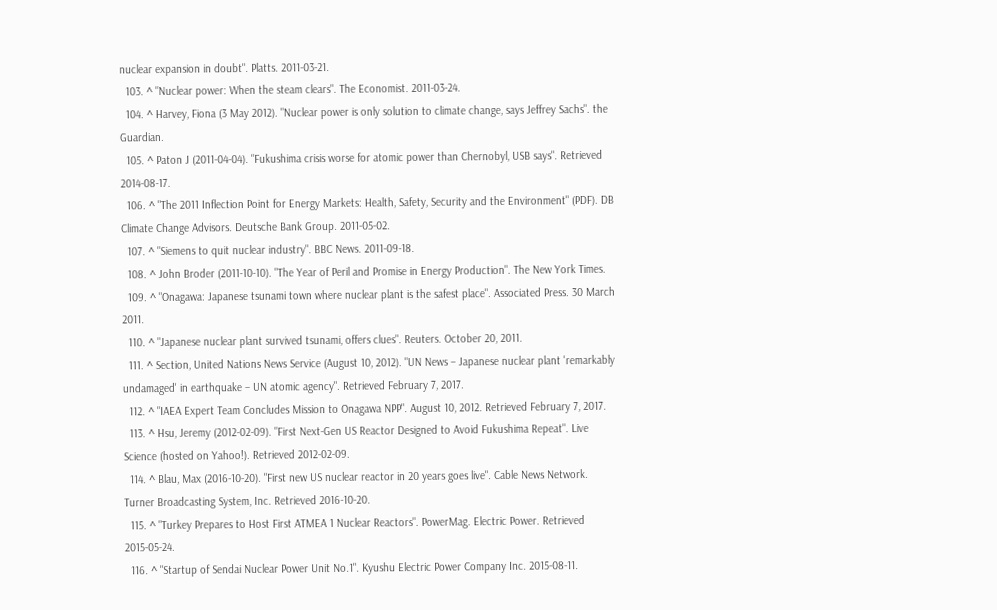nuclear expansion in doubt". Platts. 2011-03-21.
  103. ^ "Nuclear power: When the steam clears". The Economist. 2011-03-24.
  104. ^ Harvey, Fiona (3 May 2012). "Nuclear power is only solution to climate change, says Jeffrey Sachs". the Guardian.
  105. ^ Paton J (2011-04-04). "Fukushima crisis worse for atomic power than Chernobyl, USB says". Retrieved 2014-08-17.
  106. ^ "The 2011 Inflection Point for Energy Markets: Health, Safety, Security and the Environment" (PDF). DB Climate Change Advisors. Deutsche Bank Group. 2011-05-02.
  107. ^ "Siemens to quit nuclear industry". BBC News. 2011-09-18.
  108. ^ John Broder (2011-10-10). "The Year of Peril and Promise in Energy Production". The New York Times.
  109. ^ "Onagawa: Japanese tsunami town where nuclear plant is the safest place". Associated Press. 30 March 2011.
  110. ^ "Japanese nuclear plant survived tsunami, offers clues". Reuters. October 20, 2011.
  111. ^ Section, United Nations News Service (August 10, 2012). "UN News – Japanese nuclear plant 'remarkably undamaged' in earthquake – UN atomic agency". Retrieved February 7, 2017.
  112. ^ "IAEA Expert Team Concludes Mission to Onagawa NPP". August 10, 2012. Retrieved February 7, 2017.
  113. ^ Hsu, Jeremy (2012-02-09). "First Next-Gen US Reactor Designed to Avoid Fukushima Repeat". Live Science (hosted on Yahoo!). Retrieved 2012-02-09.
  114. ^ Blau, Max (2016-10-20). "First new US nuclear reactor in 20 years goes live". Cable News Network. Turner Broadcasting System, Inc. Retrieved 2016-10-20.
  115. ^ "Turkey Prepares to Host First ATMEA 1 Nuclear Reactors". PowerMag. Electric Power. Retrieved 2015-05-24.
  116. ^ "Startup of Sendai Nuclear Power Unit No.1". Kyushu Electric Power Company Inc. 2015-08-11.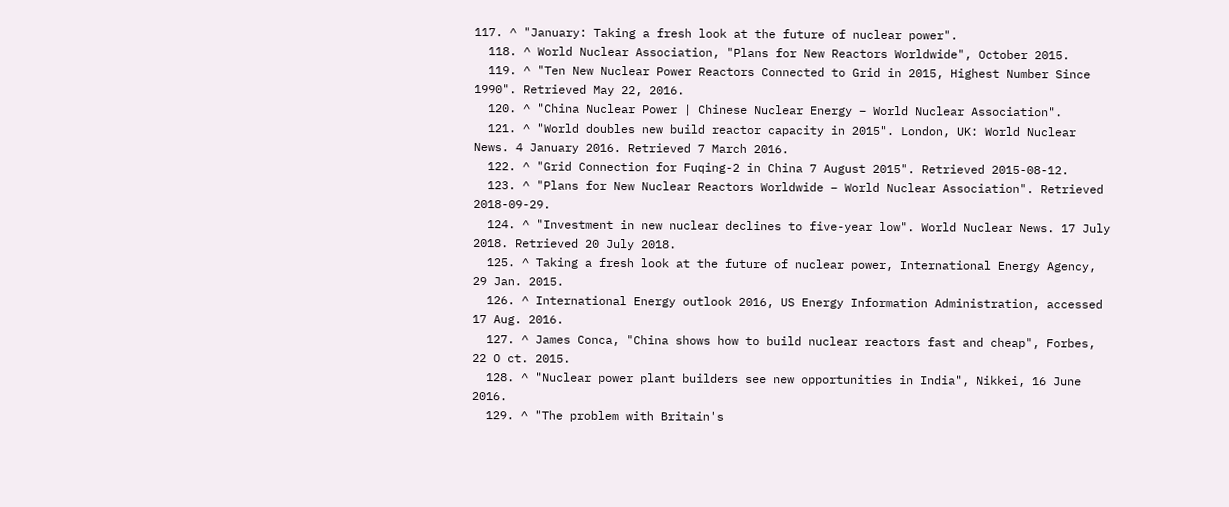117. ^ "January: Taking a fresh look at the future of nuclear power".
  118. ^ World Nuclear Association, "Plans for New Reactors Worldwide", October 2015.
  119. ^ "Ten New Nuclear Power Reactors Connected to Grid in 2015, Highest Number Since 1990". Retrieved May 22, 2016.
  120. ^ "China Nuclear Power | Chinese Nuclear Energy – World Nuclear Association".
  121. ^ "World doubles new build reactor capacity in 2015". London, UK: World Nuclear News. 4 January 2016. Retrieved 7 March 2016.
  122. ^ "Grid Connection for Fuqing-2 in China 7 August 2015". Retrieved 2015-08-12.
  123. ^ "Plans for New Nuclear Reactors Worldwide – World Nuclear Association". Retrieved 2018-09-29.
  124. ^ "Investment in new nuclear declines to five-year low". World Nuclear News. 17 July 2018. Retrieved 20 July 2018.
  125. ^ Taking a fresh look at the future of nuclear power, International Energy Agency, 29 Jan. 2015.
  126. ^ International Energy outlook 2016, US Energy Information Administration, accessed 17 Aug. 2016.
  127. ^ James Conca, "China shows how to build nuclear reactors fast and cheap", Forbes, 22 O ct. 2015.
  128. ^ "Nuclear power plant builders see new opportunities in India", Nikkei, 16 June 2016.
  129. ^ "The problem with Britain's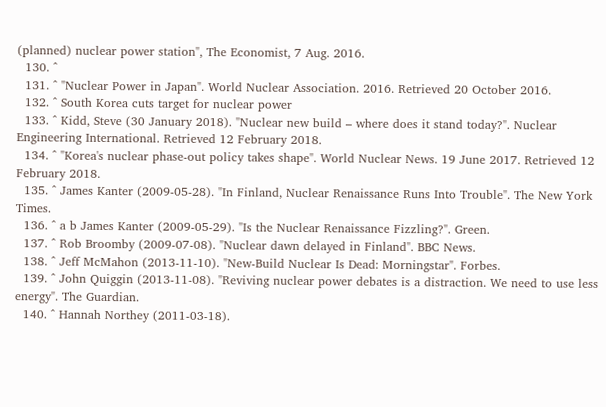(planned) nuclear power station", The Economist, 7 Aug. 2016.
  130. ^
  131. ^ "Nuclear Power in Japan". World Nuclear Association. 2016. Retrieved 20 October 2016.
  132. ^ South Korea cuts target for nuclear power
  133. ^ Kidd, Steve (30 January 2018). "Nuclear new build – where does it stand today?". Nuclear Engineering International. Retrieved 12 February 2018.
  134. ^ "Korea's nuclear phase-out policy takes shape". World Nuclear News. 19 June 2017. Retrieved 12 February 2018.
  135. ^ James Kanter (2009-05-28). "In Finland, Nuclear Renaissance Runs Into Trouble". The New York Times.
  136. ^ a b James Kanter (2009-05-29). "Is the Nuclear Renaissance Fizzling?". Green.
  137. ^ Rob Broomby (2009-07-08). "Nuclear dawn delayed in Finland". BBC News.
  138. ^ Jeff McMahon (2013-11-10). "New-Build Nuclear Is Dead: Morningstar". Forbes.
  139. ^ John Quiggin (2013-11-08). "Reviving nuclear power debates is a distraction. We need to use less energy". The Guardian.
  140. ^ Hannah Northey (2011-03-18).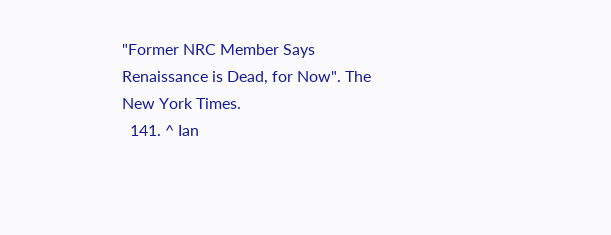"Former NRC Member Says Renaissance is Dead, for Now". The New York Times.
  141. ^ Ian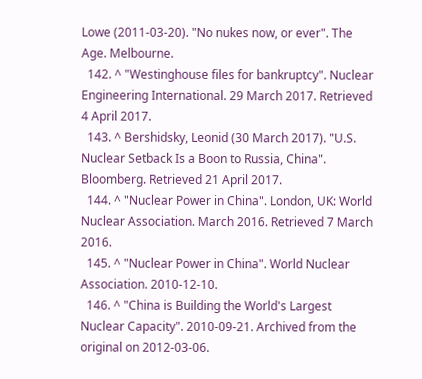Lowe (2011-03-20). "No nukes now, or ever". The Age. Melbourne.
  142. ^ "Westinghouse files for bankruptcy". Nuclear Engineering International. 29 March 2017. Retrieved 4 April 2017.
  143. ^ Bershidsky, Leonid (30 March 2017). "U.S. Nuclear Setback Is a Boon to Russia, China". Bloomberg. Retrieved 21 April 2017.
  144. ^ "Nuclear Power in China". London, UK: World Nuclear Association. March 2016. Retrieved 7 March 2016.
  145. ^ "Nuclear Power in China". World Nuclear Association. 2010-12-10.
  146. ^ "China is Building the World's Largest Nuclear Capacity". 2010-09-21. Archived from the original on 2012-03-06.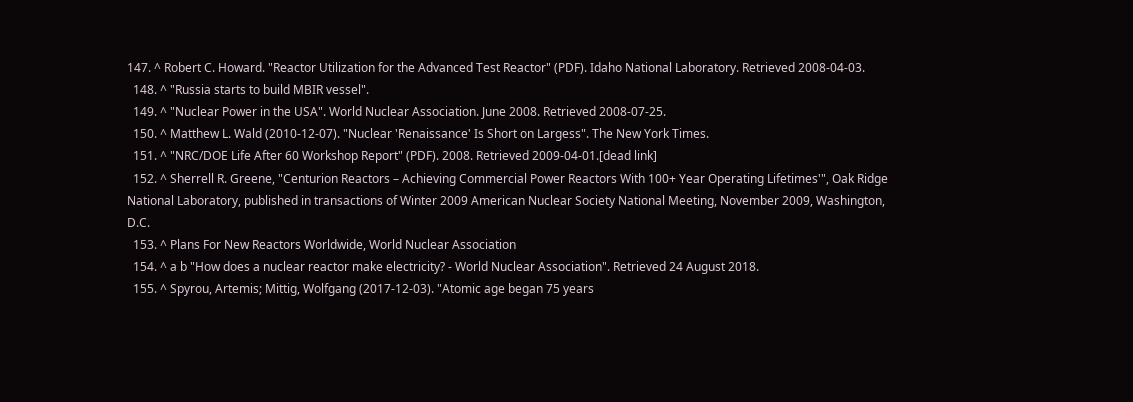147. ^ Robert C. Howard. "Reactor Utilization for the Advanced Test Reactor" (PDF). Idaho National Laboratory. Retrieved 2008-04-03.
  148. ^ "Russia starts to build MBIR vessel".
  149. ^ "Nuclear Power in the USA". World Nuclear Association. June 2008. Retrieved 2008-07-25.
  150. ^ Matthew L. Wald (2010-12-07). "Nuclear 'Renaissance' Is Short on Largess". The New York Times.
  151. ^ "NRC/DOE Life After 60 Workshop Report" (PDF). 2008. Retrieved 2009-04-01.[dead link]
  152. ^ Sherrell R. Greene, "Centurion Reactors – Achieving Commercial Power Reactors With 100+ Year Operating Lifetimes'", Oak Ridge National Laboratory, published in transactions of Winter 2009 American Nuclear Society National Meeting, November 2009, Washington, D.C.
  153. ^ Plans For New Reactors Worldwide, World Nuclear Association
  154. ^ a b "How does a nuclear reactor make electricity? - World Nuclear Association". Retrieved 24 August 2018.
  155. ^ Spyrou, Artemis; Mittig, Wolfgang (2017-12-03). "Atomic age began 75 years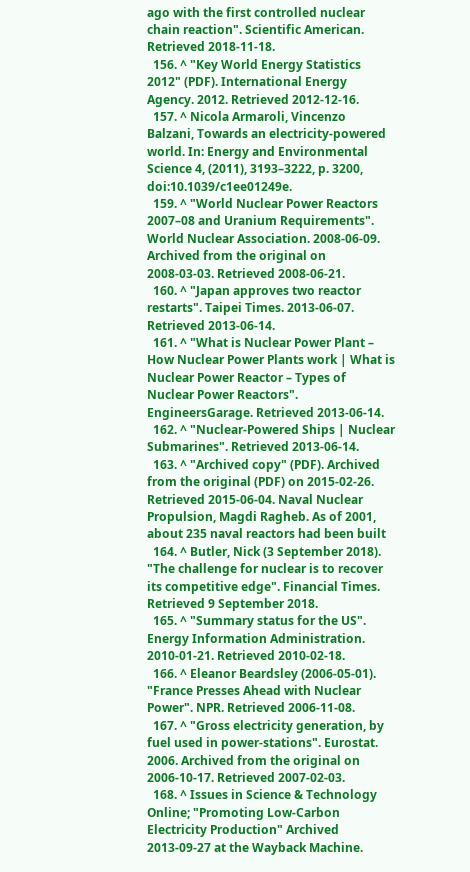ago with the first controlled nuclear chain reaction". Scientific American. Retrieved 2018-11-18.
  156. ^ "Key World Energy Statistics 2012" (PDF). International Energy Agency. 2012. Retrieved 2012-12-16.
  157. ^ Nicola Armaroli, Vincenzo Balzani, Towards an electricity-powered world. In: Energy and Environmental Science 4, (2011), 3193–3222, p. 3200, doi:10.1039/c1ee01249e.
  159. ^ "World Nuclear Power Reactors 2007–08 and Uranium Requirements". World Nuclear Association. 2008-06-09. Archived from the original on 2008-03-03. Retrieved 2008-06-21.
  160. ^ "Japan approves two reactor restarts". Taipei Times. 2013-06-07. Retrieved 2013-06-14.
  161. ^ "What is Nuclear Power Plant – How Nuclear Power Plants work | What is Nuclear Power Reactor – Types of Nuclear Power Reactors". EngineersGarage. Retrieved 2013-06-14.
  162. ^ "Nuclear-Powered Ships | Nuclear Submarines". Retrieved 2013-06-14.
  163. ^ "Archived copy" (PDF). Archived from the original (PDF) on 2015-02-26. Retrieved 2015-06-04. Naval Nuclear Propulsion, Magdi Ragheb. As of 2001, about 235 naval reactors had been built
  164. ^ Butler, Nick (3 September 2018). "The challenge for nuclear is to recover its competitive edge". Financial Times. Retrieved 9 September 2018.
  165. ^ "Summary status for the US". Energy Information Administration. 2010-01-21. Retrieved 2010-02-18.
  166. ^ Eleanor Beardsley (2006-05-01). "France Presses Ahead with Nuclear Power". NPR. Retrieved 2006-11-08.
  167. ^ "Gross electricity generation, by fuel used in power-stations". Eurostat. 2006. Archived from the original on 2006-10-17. Retrieved 2007-02-03.
  168. ^ Issues in Science & Technology Online; "Promoting Low-Carbon Electricity Production" Archived 2013-09-27 at the Wayback Machine.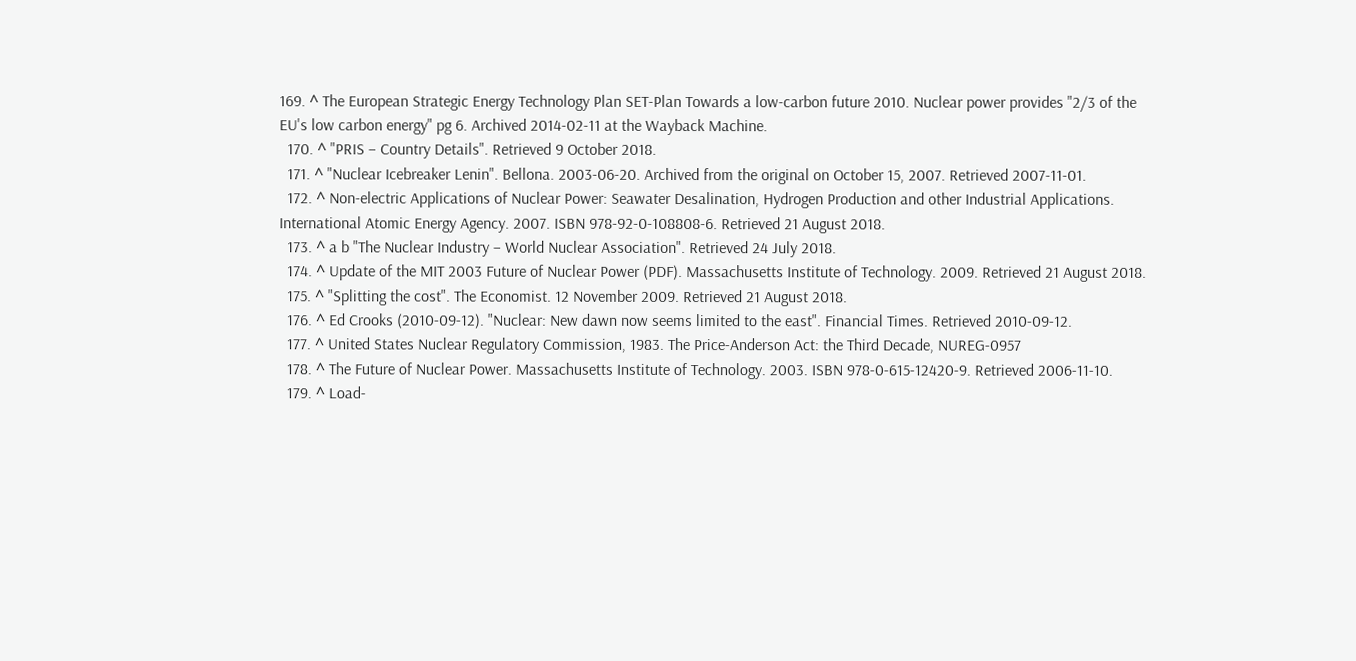169. ^ The European Strategic Energy Technology Plan SET-Plan Towards a low-carbon future 2010. Nuclear power provides "2/3 of the EU's low carbon energy" pg 6. Archived 2014-02-11 at the Wayback Machine.
  170. ^ "PRIS – Country Details". Retrieved 9 October 2018.
  171. ^ "Nuclear Icebreaker Lenin". Bellona. 2003-06-20. Archived from the original on October 15, 2007. Retrieved 2007-11-01.
  172. ^ Non-electric Applications of Nuclear Power: Seawater Desalination, Hydrogen Production and other Industrial Applications. International Atomic Energy Agency. 2007. ISBN 978-92-0-108808-6. Retrieved 21 August 2018.
  173. ^ a b "The Nuclear Industry – World Nuclear Association". Retrieved 24 July 2018.
  174. ^ Update of the MIT 2003 Future of Nuclear Power (PDF). Massachusetts Institute of Technology. 2009. Retrieved 21 August 2018.
  175. ^ "Splitting the cost". The Economist. 12 November 2009. Retrieved 21 August 2018.
  176. ^ Ed Crooks (2010-09-12). "Nuclear: New dawn now seems limited to the east". Financial Times. Retrieved 2010-09-12.
  177. ^ United States Nuclear Regulatory Commission, 1983. The Price-Anderson Act: the Third Decade, NUREG-0957
  178. ^ The Future of Nuclear Power. Massachusetts Institute of Technology. 2003. ISBN 978-0-615-12420-9. Retrieved 2006-11-10.
  179. ^ Load-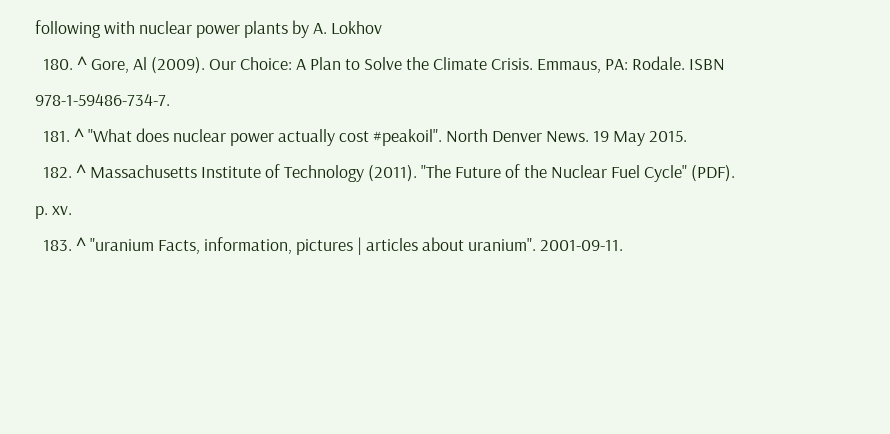following with nuclear power plants by A. Lokhov
  180. ^ Gore, Al (2009). Our Choice: A Plan to Solve the Climate Crisis. Emmaus, PA: Rodale. ISBN 978-1-59486-734-7.
  181. ^ "What does nuclear power actually cost #peakoil". North Denver News. 19 May 2015.
  182. ^ Massachusetts Institute of Technology (2011). "The Future of the Nuclear Fuel Cycle" (PDF). p. xv.
  183. ^ "uranium Facts, information, pictures | articles about uranium". 2001-09-11.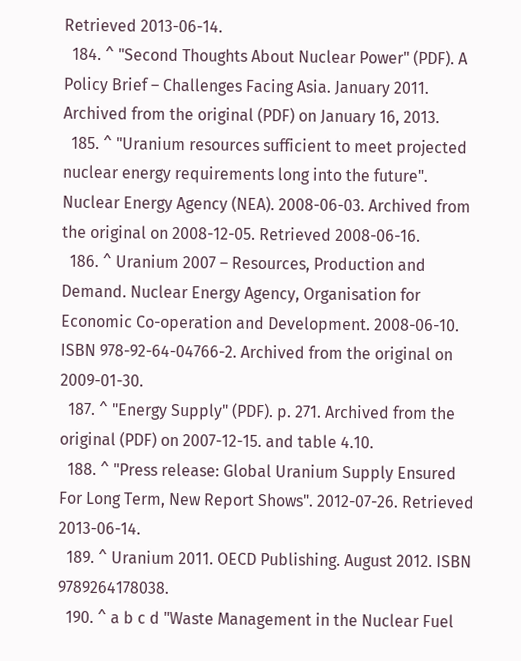Retrieved 2013-06-14.
  184. ^ "Second Thoughts About Nuclear Power" (PDF). A Policy Brief – Challenges Facing Asia. January 2011. Archived from the original (PDF) on January 16, 2013.
  185. ^ "Uranium resources sufficient to meet projected nuclear energy requirements long into the future". Nuclear Energy Agency (NEA). 2008-06-03. Archived from the original on 2008-12-05. Retrieved 2008-06-16.
  186. ^ Uranium 2007 – Resources, Production and Demand. Nuclear Energy Agency, Organisation for Economic Co-operation and Development. 2008-06-10. ISBN 978-92-64-04766-2. Archived from the original on 2009-01-30.
  187. ^ "Energy Supply" (PDF). p. 271. Archived from the original (PDF) on 2007-12-15. and table 4.10.
  188. ^ "Press release: Global Uranium Supply Ensured For Long Term, New Report Shows". 2012-07-26. Retrieved 2013-06-14.
  189. ^ Uranium 2011. OECD Publishing. August 2012. ISBN 9789264178038.
  190. ^ a b c d "Waste Management in the Nuclear Fuel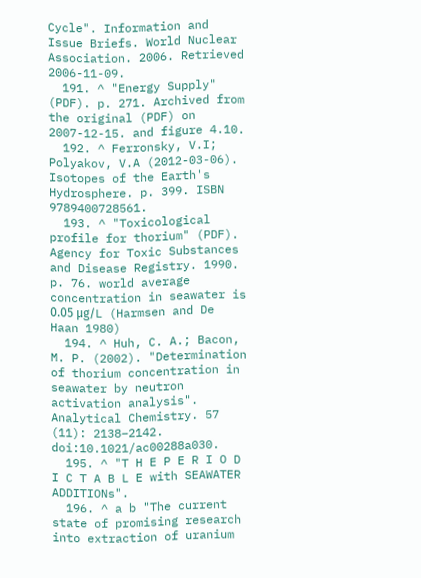Cycle". Information and Issue Briefs. World Nuclear Association. 2006. Retrieved 2006-11-09.
  191. ^ "Energy Supply" (PDF). p. 271. Archived from the original (PDF) on 2007-12-15. and figure 4.10.
  192. ^ Ferronsky, V.I; Polyakov, V.A (2012-03-06). Isotopes of the Earth's Hydrosphere. p. 399. ISBN 9789400728561.
  193. ^ "Toxicological profile for thorium" (PDF). Agency for Toxic Substances and Disease Registry. 1990. p. 76. world average concentration in seawater is 0.05 μg/L (Harmsen and De Haan 1980)
  194. ^ Huh, C. A.; Bacon, M. P. (2002). "Determination of thorium concentration in seawater by neutron activation analysis". Analytical Chemistry. 57 (11): 2138–2142. doi:10.1021/ac00288a030.
  195. ^ "T H E P E R I O D I C T A B L E with SEAWATER ADDITIONs".
  196. ^ a b "The current state of promising research into extraction of uranium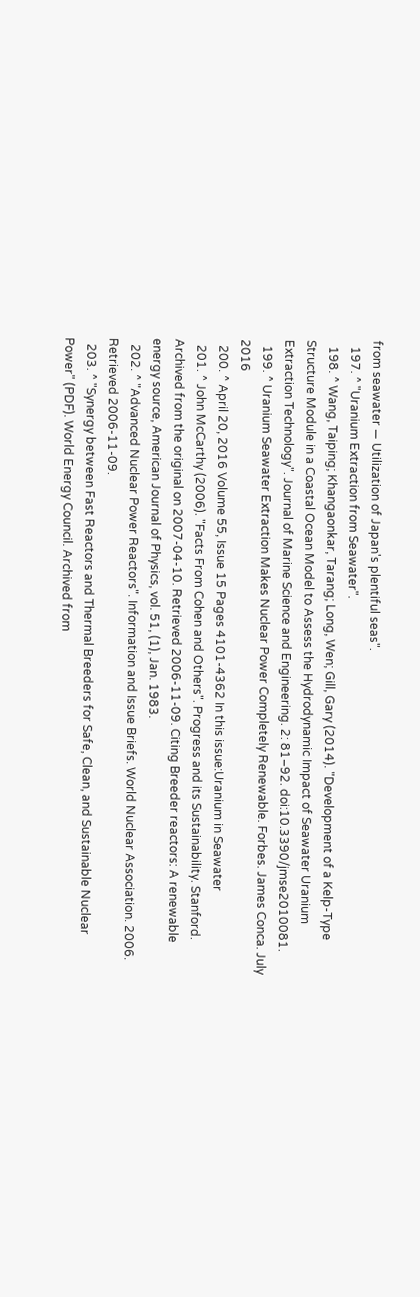from seawater — Utilization of Japan's plentiful seas".
  197. ^ "Uranium Extraction from Seawater".
  198. ^ Wang, Taiping; Khangaonkar, Tarang; Long, Wen; Gill, Gary (2014). "Development of a Kelp-Type Structure Module in a Coastal Ocean Model to Assess the Hydrodynamic Impact of Seawater Uranium Extraction Technology". Journal of Marine Science and Engineering. 2: 81–92. doi:10.3390/jmse2010081.
  199. ^ Uranium Seawater Extraction Makes Nuclear Power Completely Renewable. Forbes. James Conca. July 2016
  200. ^ April 20, 2016 Volume 55, Issue 15 Pages 4101-4362 In this issue:Uranium in Seawater
  201. ^ John McCarthy (2006). "Facts From Cohen and Others". Progress and its Sustainability. Stanford. Archived from the original on 2007-04-10. Retrieved 2006-11-09. Citing Breeder reactors: A renewable energy source, American Journal of Physics, vol. 51, (1), Jan. 1983.
  202. ^ "Advanced Nuclear Power Reactors". Information and Issue Briefs. World Nuclear Association. 2006. Retrieved 2006-11-09.
  203. ^ "Synergy between Fast Reactors and Thermal Breeders for Safe, Clean, and Sustainable Nuclear Power" (PDF). World Energy Council. Archived from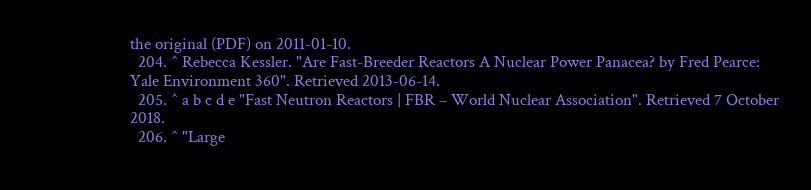the original (PDF) on 2011-01-10.
  204. ^ Rebecca Kessler. "Are Fast-Breeder Reactors A Nuclear Power Panacea? by Fred Pearce: Yale Environment 360". Retrieved 2013-06-14.
  205. ^ a b c d e "Fast Neutron Reactors | FBR – World Nuclear Association". Retrieved 7 October 2018.
  206. ^ "Large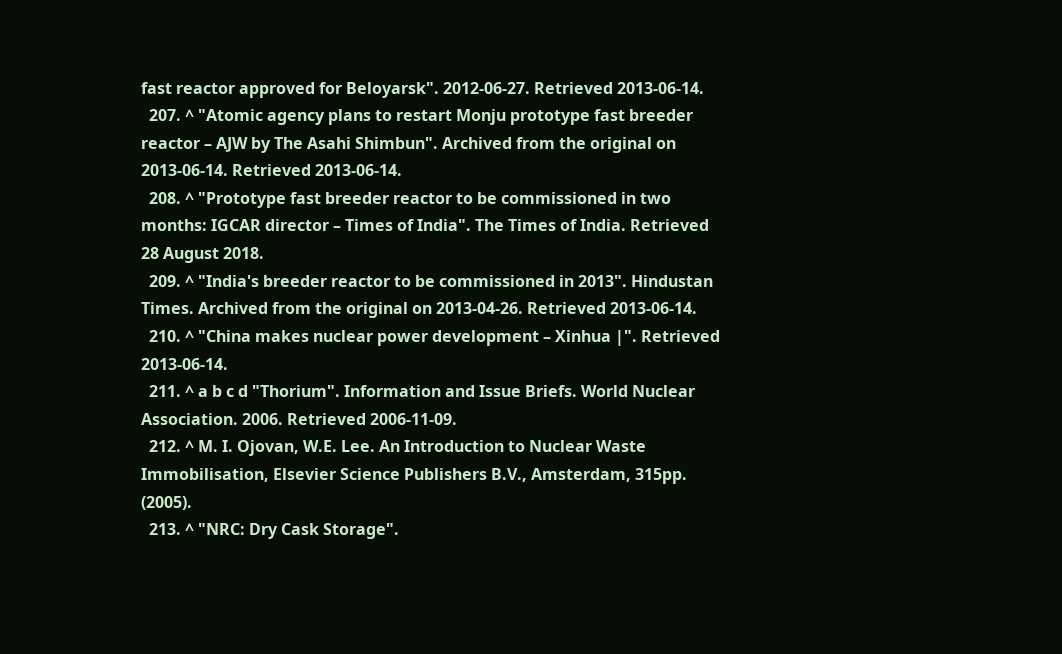fast reactor approved for Beloyarsk". 2012-06-27. Retrieved 2013-06-14.
  207. ^ "Atomic agency plans to restart Monju prototype fast breeder reactor – AJW by The Asahi Shimbun". Archived from the original on 2013-06-14. Retrieved 2013-06-14.
  208. ^ "Prototype fast breeder reactor to be commissioned in two months: IGCAR director – Times of India". The Times of India. Retrieved 28 August 2018.
  209. ^ "India's breeder reactor to be commissioned in 2013". Hindustan Times. Archived from the original on 2013-04-26. Retrieved 2013-06-14.
  210. ^ "China makes nuclear power development – Xinhua |". Retrieved 2013-06-14.
  211. ^ a b c d "Thorium". Information and Issue Briefs. World Nuclear Association. 2006. Retrieved 2006-11-09.
  212. ^ M. I. Ojovan, W.E. Lee. An Introduction to Nuclear Waste Immobilisation, Elsevier Science Publishers B.V., Amsterdam, 315pp. (2005).
  213. ^ "NRC: Dry Cask Storage".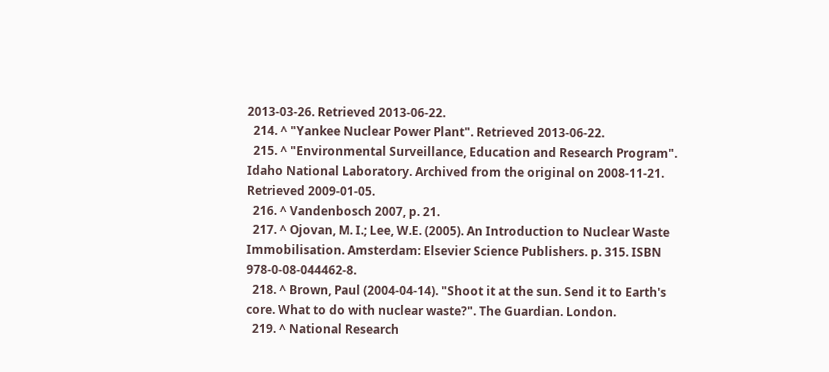2013-03-26. Retrieved 2013-06-22.
  214. ^ "Yankee Nuclear Power Plant". Retrieved 2013-06-22.
  215. ^ "Environmental Surveillance, Education and Research Program". Idaho National Laboratory. Archived from the original on 2008-11-21. Retrieved 2009-01-05.
  216. ^ Vandenbosch 2007, p. 21.
  217. ^ Ojovan, M. I.; Lee, W.E. (2005). An Introduction to Nuclear Waste Immobilisation. Amsterdam: Elsevier Science Publishers. p. 315. ISBN 978-0-08-044462-8.
  218. ^ Brown, Paul (2004-04-14). "Shoot it at the sun. Send it to Earth's core. What to do with nuclear waste?". The Guardian. London.
  219. ^ National Research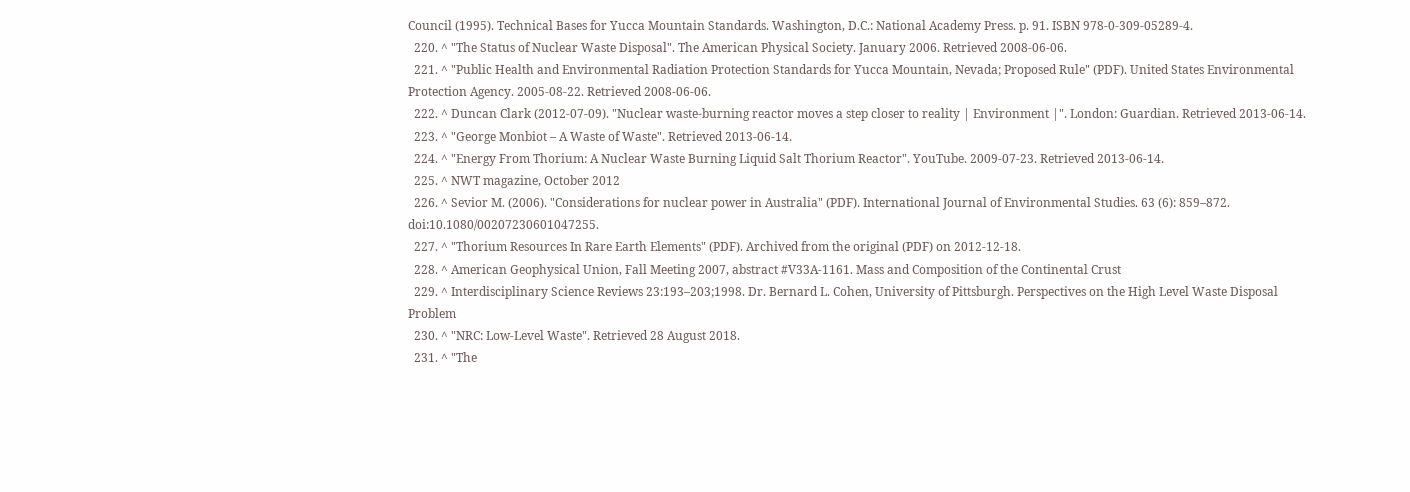Council (1995). Technical Bases for Yucca Mountain Standards. Washington, D.C.: National Academy Press. p. 91. ISBN 978-0-309-05289-4.
  220. ^ "The Status of Nuclear Waste Disposal". The American Physical Society. January 2006. Retrieved 2008-06-06.
  221. ^ "Public Health and Environmental Radiation Protection Standards for Yucca Mountain, Nevada; Proposed Rule" (PDF). United States Environmental Protection Agency. 2005-08-22. Retrieved 2008-06-06.
  222. ^ Duncan Clark (2012-07-09). "Nuclear waste-burning reactor moves a step closer to reality | Environment |". London: Guardian. Retrieved 2013-06-14.
  223. ^ "George Monbiot – A Waste of Waste". Retrieved 2013-06-14.
  224. ^ "Energy From Thorium: A Nuclear Waste Burning Liquid Salt Thorium Reactor". YouTube. 2009-07-23. Retrieved 2013-06-14.
  225. ^ NWT magazine, October 2012
  226. ^ Sevior M. (2006). "Considerations for nuclear power in Australia" (PDF). International Journal of Environmental Studies. 63 (6): 859–872. doi:10.1080/00207230601047255.
  227. ^ "Thorium Resources In Rare Earth Elements" (PDF). Archived from the original (PDF) on 2012-12-18.
  228. ^ American Geophysical Union, Fall Meeting 2007, abstract #V33A-1161. Mass and Composition of the Continental Crust
  229. ^ Interdisciplinary Science Reviews 23:193–203;1998. Dr. Bernard L. Cohen, University of Pittsburgh. Perspectives on the High Level Waste Disposal Problem
  230. ^ "NRC: Low-Level Waste". Retrieved 28 August 2018.
  231. ^ "The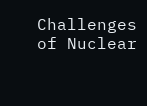Challenges of Nuclear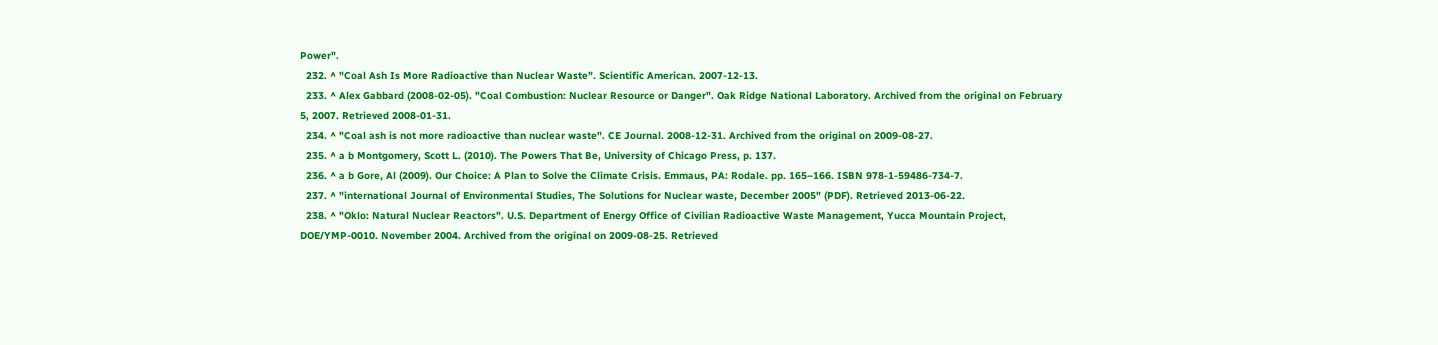Power".
  232. ^ "Coal Ash Is More Radioactive than Nuclear Waste". Scientific American. 2007-12-13.
  233. ^ Alex Gabbard (2008-02-05). "Coal Combustion: Nuclear Resource or Danger". Oak Ridge National Laboratory. Archived from the original on February 5, 2007. Retrieved 2008-01-31.
  234. ^ "Coal ash is not more radioactive than nuclear waste". CE Journal. 2008-12-31. Archived from the original on 2009-08-27.
  235. ^ a b Montgomery, Scott L. (2010). The Powers That Be, University of Chicago Press, p. 137.
  236. ^ a b Gore, Al (2009). Our Choice: A Plan to Solve the Climate Crisis. Emmaus, PA: Rodale. pp. 165–166. ISBN 978-1-59486-734-7.
  237. ^ "international Journal of Environmental Studies, The Solutions for Nuclear waste, December 2005" (PDF). Retrieved 2013-06-22.
  238. ^ "Oklo: Natural Nuclear Reactors". U.S. Department of Energy Office of Civilian Radioactive Waste Management, Yucca Mountain Project, DOE/YMP-0010. November 2004. Archived from the original on 2009-08-25. Retrieved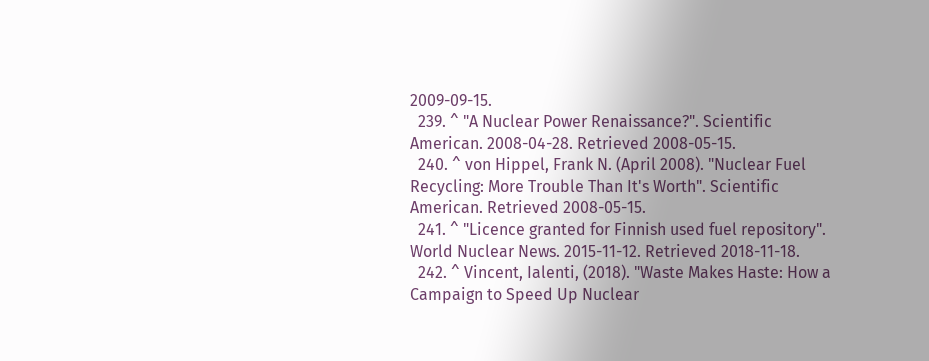2009-09-15.
  239. ^ "A Nuclear Power Renaissance?". Scientific American. 2008-04-28. Retrieved 2008-05-15.
  240. ^ von Hippel, Frank N. (April 2008). "Nuclear Fuel Recycling: More Trouble Than It's Worth". Scientific American. Retrieved 2008-05-15.
  241. ^ "Licence granted for Finnish used fuel repository". World Nuclear News. 2015-11-12. Retrieved 2018-11-18.
  242. ^ Vincent, Ialenti, (2018). "Waste Makes Haste: How a Campaign to Speed Up Nuclear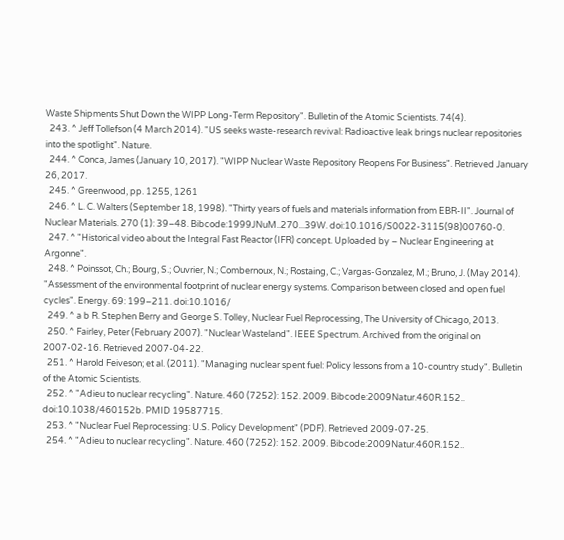Waste Shipments Shut Down the WIPP Long-Term Repository". Bulletin of the Atomic Scientists. 74(4).
  243. ^ Jeff Tollefson (4 March 2014). "US seeks waste-research revival: Radioactive leak brings nuclear repositories into the spotlight". Nature.
  244. ^ Conca, James (January 10, 2017). "WIPP Nuclear Waste Repository Reopens For Business". Retrieved January 26, 2017.
  245. ^ Greenwood, pp. 1255, 1261
  246. ^ L. C. Walters (September 18, 1998). "Thirty years of fuels and materials information from EBR-II". Journal of Nuclear Materials. 270 (1): 39–48. Bibcode:1999JNuM..270...39W. doi:10.1016/S0022-3115(98)00760-0.
  247. ^ "Historical video about the Integral Fast Reactor (IFR) concept. Uploaded by – Nuclear Engineering at Argonne".
  248. ^ Poinssot, Ch.; Bourg, S.; Ouvrier, N.; Combernoux, N.; Rostaing, C.; Vargas-Gonzalez, M.; Bruno, J. (May 2014). "Assessment of the environmental footprint of nuclear energy systems. Comparison between closed and open fuel cycles". Energy. 69: 199–211. doi:10.1016/
  249. ^ a b R. Stephen Berry and George S. Tolley, Nuclear Fuel Reprocessing, The University of Chicago, 2013.
  250. ^ Fairley, Peter (February 2007). "Nuclear Wasteland". IEEE Spectrum. Archived from the original on 2007-02-16. Retrieved 2007-04-22.
  251. ^ Harold Feiveson; et al. (2011). "Managing nuclear spent fuel: Policy lessons from a 10-country study". Bulletin of the Atomic Scientists.
  252. ^ "Adieu to nuclear recycling". Nature. 460 (7252): 152. 2009. Bibcode:2009Natur.460R.152.. doi:10.1038/460152b. PMID 19587715.
  253. ^ "Nuclear Fuel Reprocessing: U.S. Policy Development" (PDF). Retrieved 2009-07-25.
  254. ^ "Adieu to nuclear recycling". Nature. 460 (7252): 152. 2009. Bibcode:2009Natur.460R.152..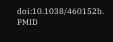doi:10.1038/460152b. PMID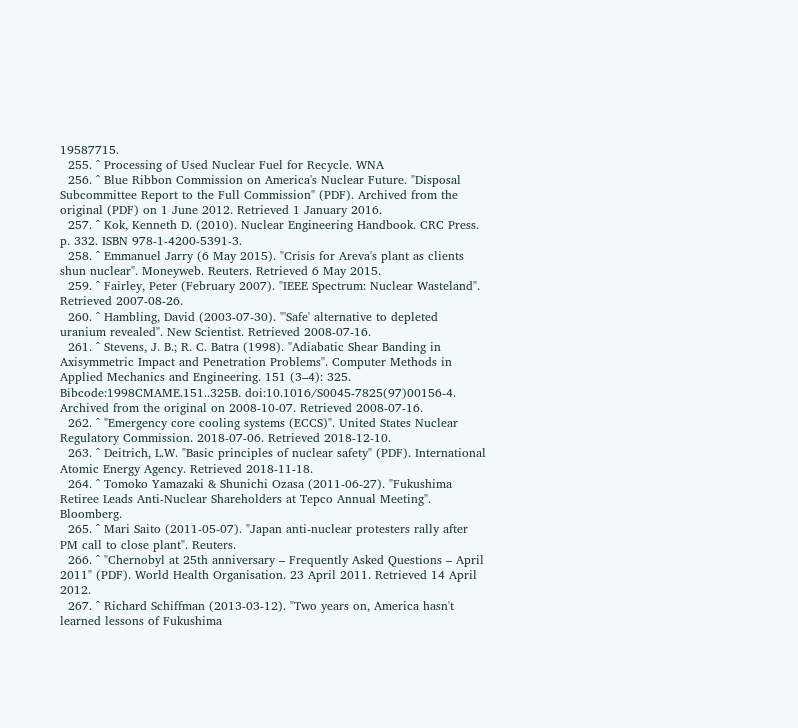19587715.
  255. ^ Processing of Used Nuclear Fuel for Recycle. WNA
  256. ^ Blue Ribbon Commission on America's Nuclear Future. "Disposal Subcommittee Report to the Full Commission" (PDF). Archived from the original (PDF) on 1 June 2012. Retrieved 1 January 2016.
  257. ^ Kok, Kenneth D. (2010). Nuclear Engineering Handbook. CRC Press. p. 332. ISBN 978-1-4200-5391-3.
  258. ^ Emmanuel Jarry (6 May 2015). "Crisis for Areva's plant as clients shun nuclear". Moneyweb. Reuters. Retrieved 6 May 2015.
  259. ^ Fairley, Peter (February 2007). "IEEE Spectrum: Nuclear Wasteland". Retrieved 2007-08-26.
  260. ^ Hambling, David (2003-07-30). "'Safe' alternative to depleted uranium revealed". New Scientist. Retrieved 2008-07-16.
  261. ^ Stevens, J. B.; R. C. Batra (1998). "Adiabatic Shear Banding in Axisymmetric Impact and Penetration Problems". Computer Methods in Applied Mechanics and Engineering. 151 (3–4): 325. Bibcode:1998CMAME.151..325B. doi:10.1016/S0045-7825(97)00156-4. Archived from the original on 2008-10-07. Retrieved 2008-07-16.
  262. ^ "Emergency core cooling systems (ECCS)". United States Nuclear Regulatory Commission. 2018-07-06. Retrieved 2018-12-10.
  263. ^ Deitrich, L.W. "Basic principles of nuclear safety" (PDF). International Atomic Energy Agency. Retrieved 2018-11-18.
  264. ^ Tomoko Yamazaki & Shunichi Ozasa (2011-06-27). "Fukushima Retiree Leads Anti-Nuclear Shareholders at Tepco Annual Meeting". Bloomberg.
  265. ^ Mari Saito (2011-05-07). "Japan anti-nuclear protesters rally after PM call to close plant". Reuters.
  266. ^ "Chernobyl at 25th anniversary – Frequently Asked Questions – April 2011" (PDF). World Health Organisation. 23 April 2011. Retrieved 14 April 2012.
  267. ^ Richard Schiffman (2013-03-12). "Two years on, America hasn't learned lessons of Fukushima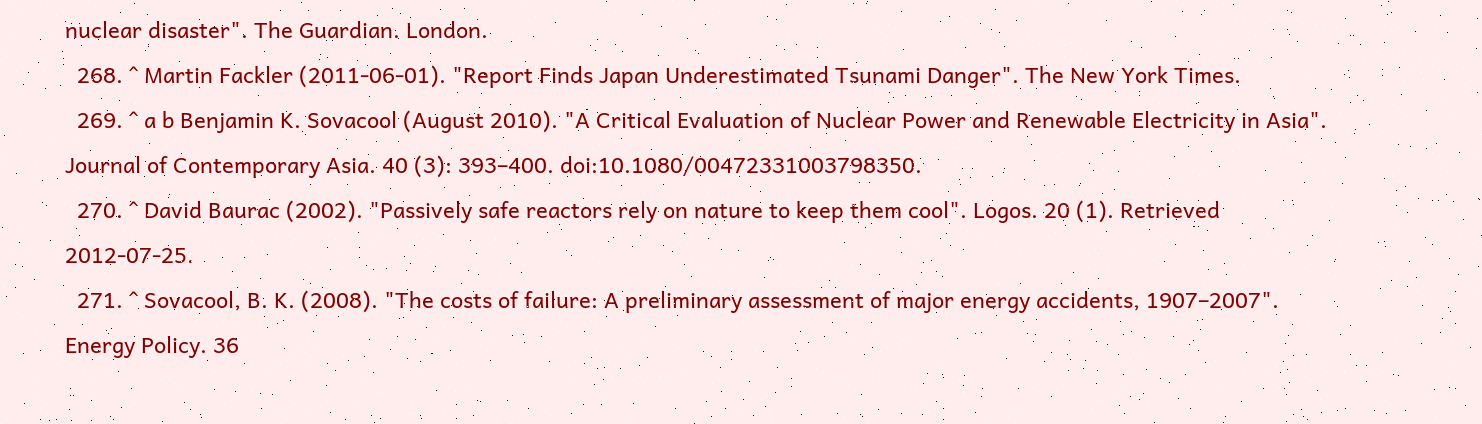nuclear disaster". The Guardian. London.
  268. ^ Martin Fackler (2011-06-01). "Report Finds Japan Underestimated Tsunami Danger". The New York Times.
  269. ^ a b Benjamin K. Sovacool (August 2010). "A Critical Evaluation of Nuclear Power and Renewable Electricity in Asia". Journal of Contemporary Asia. 40 (3): 393–400. doi:10.1080/00472331003798350.
  270. ^ David Baurac (2002). "Passively safe reactors rely on nature to keep them cool". Logos. 20 (1). Retrieved 2012-07-25.
  271. ^ Sovacool, B. K. (2008). "The costs of failure: A preliminary assessment of major energy accidents, 1907–2007". Energy Policy. 36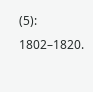(5): 1802–1820.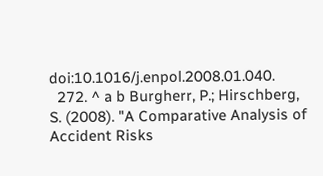doi:10.1016/j.enpol.2008.01.040.
  272. ^ a b Burgherr, P.; Hirschberg, S. (2008). "A Comparative Analysis of Accident Risks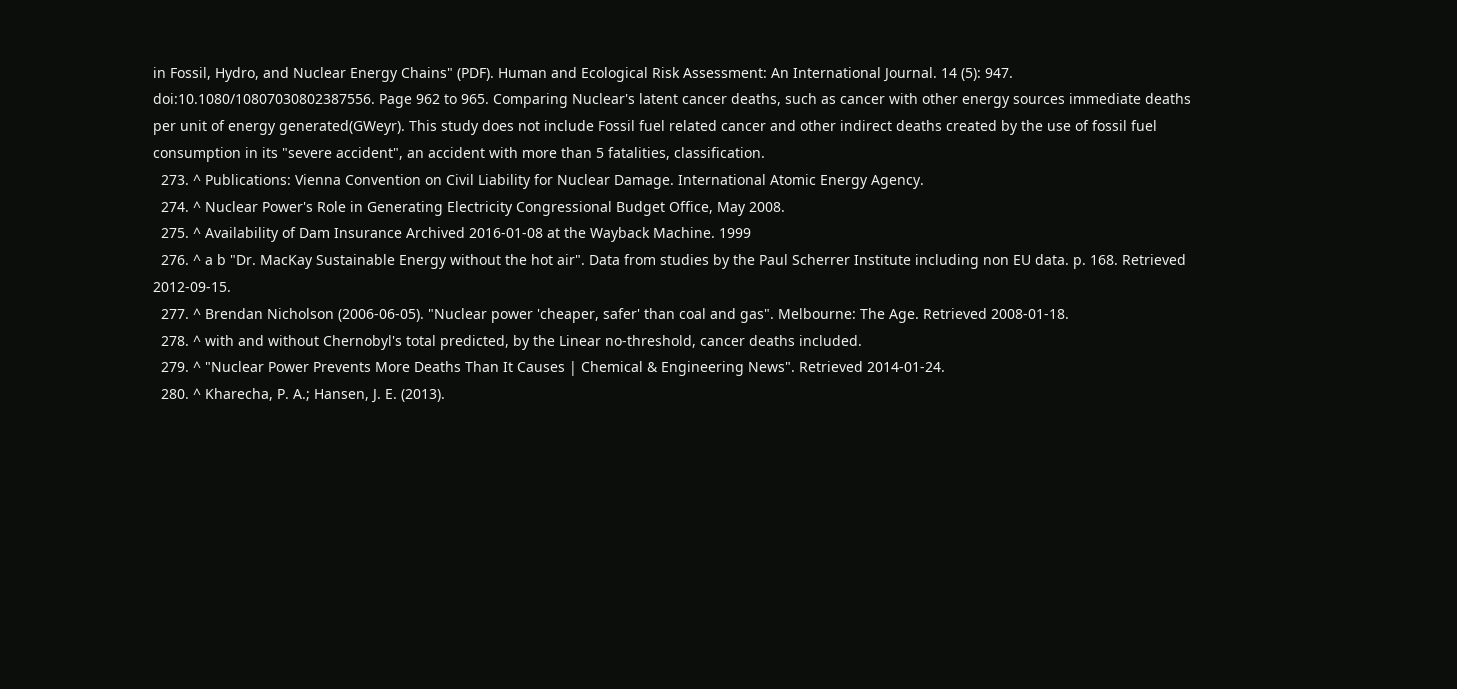in Fossil, Hydro, and Nuclear Energy Chains" (PDF). Human and Ecological Risk Assessment: An International Journal. 14 (5): 947. doi:10.1080/10807030802387556. Page 962 to 965. Comparing Nuclear's latent cancer deaths, such as cancer with other energy sources immediate deaths per unit of energy generated(GWeyr). This study does not include Fossil fuel related cancer and other indirect deaths created by the use of fossil fuel consumption in its "severe accident", an accident with more than 5 fatalities, classification.
  273. ^ Publications: Vienna Convention on Civil Liability for Nuclear Damage. International Atomic Energy Agency.
  274. ^ Nuclear Power's Role in Generating Electricity Congressional Budget Office, May 2008.
  275. ^ Availability of Dam Insurance Archived 2016-01-08 at the Wayback Machine. 1999
  276. ^ a b "Dr. MacKay Sustainable Energy without the hot air". Data from studies by the Paul Scherrer Institute including non EU data. p. 168. Retrieved 2012-09-15.
  277. ^ Brendan Nicholson (2006-06-05). "Nuclear power 'cheaper, safer' than coal and gas". Melbourne: The Age. Retrieved 2008-01-18.
  278. ^ with and without Chernobyl's total predicted, by the Linear no-threshold, cancer deaths included.
  279. ^ "Nuclear Power Prevents More Deaths Than It Causes | Chemical & Engineering News". Retrieved 2014-01-24.
  280. ^ Kharecha, P. A.; Hansen, J. E. (2013).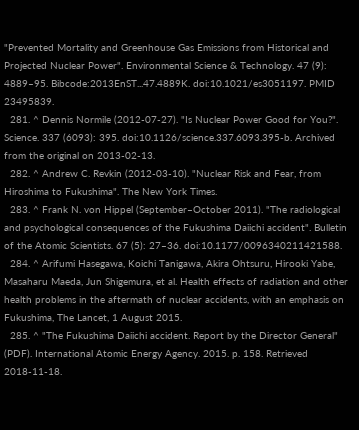"Prevented Mortality and Greenhouse Gas Emissions from Historical and Projected Nuclear Power". Environmental Science & Technology. 47 (9): 4889–95. Bibcode:2013EnST...47.4889K. doi:10.1021/es3051197. PMID 23495839.
  281. ^ Dennis Normile (2012-07-27). "Is Nuclear Power Good for You?". Science. 337 (6093): 395. doi:10.1126/science.337.6093.395-b. Archived from the original on 2013-02-13.
  282. ^ Andrew C. Revkin (2012-03-10). "Nuclear Risk and Fear, from Hiroshima to Fukushima". The New York Times.
  283. ^ Frank N. von Hippel (September–October 2011). "The radiological and psychological consequences of the Fukushima Daiichi accident". Bulletin of the Atomic Scientists. 67 (5): 27–36. doi:10.1177/0096340211421588.
  284. ^ Arifumi Hasegawa, Koichi Tanigawa, Akira Ohtsuru, Hirooki Yabe, Masaharu Maeda, Jun Shigemura, et al. Health effects of radiation and other health problems in the aftermath of nuclear accidents, with an emphasis on Fukushima, The Lancet, 1 August 2015.
  285. ^ "The Fukushima Daiichi accident. Report by the Director General" (PDF). International Atomic Energy Agency. 2015. p. 158. Retrieved 2018-11-18.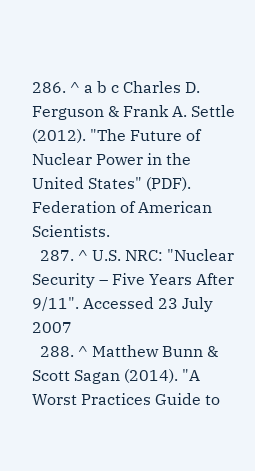286. ^ a b c Charles D. Ferguson & Frank A. Settle (2012). "The Future of Nuclear Power in the United States" (PDF). Federation of American Scientists.
  287. ^ U.S. NRC: "Nuclear Security – Five Years After 9/11". Accessed 23 July 2007
  288. ^ Matthew Bunn & Scott Sagan (2014). "A Worst Practices Guide to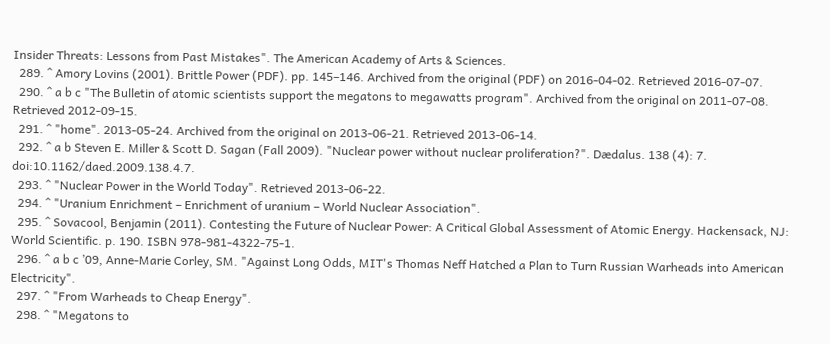Insider Threats: Lessons from Past Mistakes". The American Academy of Arts & Sciences.
  289. ^ Amory Lovins (2001). Brittle Power (PDF). pp. 145–146. Archived from the original (PDF) on 2016-04-02. Retrieved 2016-07-07.
  290. ^ a b c "The Bulletin of atomic scientists support the megatons to megawatts program". Archived from the original on 2011-07-08. Retrieved 2012-09-15.
  291. ^ "home". 2013-05-24. Archived from the original on 2013-06-21. Retrieved 2013-06-14.
  292. ^ a b Steven E. Miller & Scott D. Sagan (Fall 2009). "Nuclear power without nuclear proliferation?". Dædalus. 138 (4): 7. doi:10.1162/daed.2009.138.4.7.
  293. ^ "Nuclear Power in the World Today". Retrieved 2013-06-22.
  294. ^ "Uranium Enrichment – Enrichment of uranium – World Nuclear Association".
  295. ^ Sovacool, Benjamin (2011). Contesting the Future of Nuclear Power: A Critical Global Assessment of Atomic Energy. Hackensack, NJ: World Scientific. p. 190. ISBN 978-981-4322-75-1.
  296. ^ a b c ’09, Anne-Marie Corley, SM. "Against Long Odds, MIT's Thomas Neff Hatched a Plan to Turn Russian Warheads into American Electricity".
  297. ^ "From Warheads to Cheap Energy".
  298. ^ "Megatons to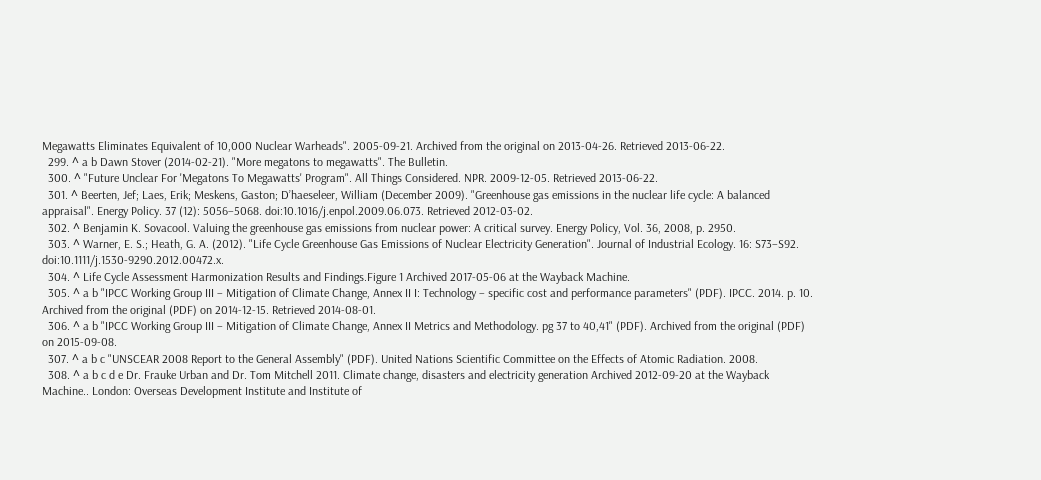Megawatts Eliminates Equivalent of 10,000 Nuclear Warheads". 2005-09-21. Archived from the original on 2013-04-26. Retrieved 2013-06-22.
  299. ^ a b Dawn Stover (2014-02-21). "More megatons to megawatts". The Bulletin.
  300. ^ "Future Unclear For 'Megatons To Megawatts' Program". All Things Considered. NPR. 2009-12-05. Retrieved 2013-06-22.
  301. ^ Beerten, Jef; Laes, Erik; Meskens, Gaston; D’haeseleer, William (December 2009). "Greenhouse gas emissions in the nuclear life cycle: A balanced appraisal". Energy Policy. 37 (12): 5056–5068. doi:10.1016/j.enpol.2009.06.073. Retrieved 2012-03-02.
  302. ^ Benjamin K. Sovacool. Valuing the greenhouse gas emissions from nuclear power: A critical survey. Energy Policy, Vol. 36, 2008, p. 2950.
  303. ^ Warner, E. S.; Heath, G. A. (2012). "Life Cycle Greenhouse Gas Emissions of Nuclear Electricity Generation". Journal of Industrial Ecology. 16: S73–S92. doi:10.1111/j.1530-9290.2012.00472.x.
  304. ^ Life Cycle Assessment Harmonization Results and Findings.Figure 1 Archived 2017-05-06 at the Wayback Machine.
  305. ^ a b "IPCC Working Group III – Mitigation of Climate Change, Annex II I: Technology – specific cost and performance parameters" (PDF). IPCC. 2014. p. 10. Archived from the original (PDF) on 2014-12-15. Retrieved 2014-08-01.
  306. ^ a b "IPCC Working Group III – Mitigation of Climate Change, Annex II Metrics and Methodology. pg 37 to 40,41" (PDF). Archived from the original (PDF) on 2015-09-08.
  307. ^ a b c "UNSCEAR 2008 Report to the General Assembly" (PDF). United Nations Scientific Committee on the Effects of Atomic Radiation. 2008.
  308. ^ a b c d e Dr. Frauke Urban and Dr. Tom Mitchell 2011. Climate change, disasters and electricity generation Archived 2012-09-20 at the Wayback Machine.. London: Overseas Development Institute and Institute of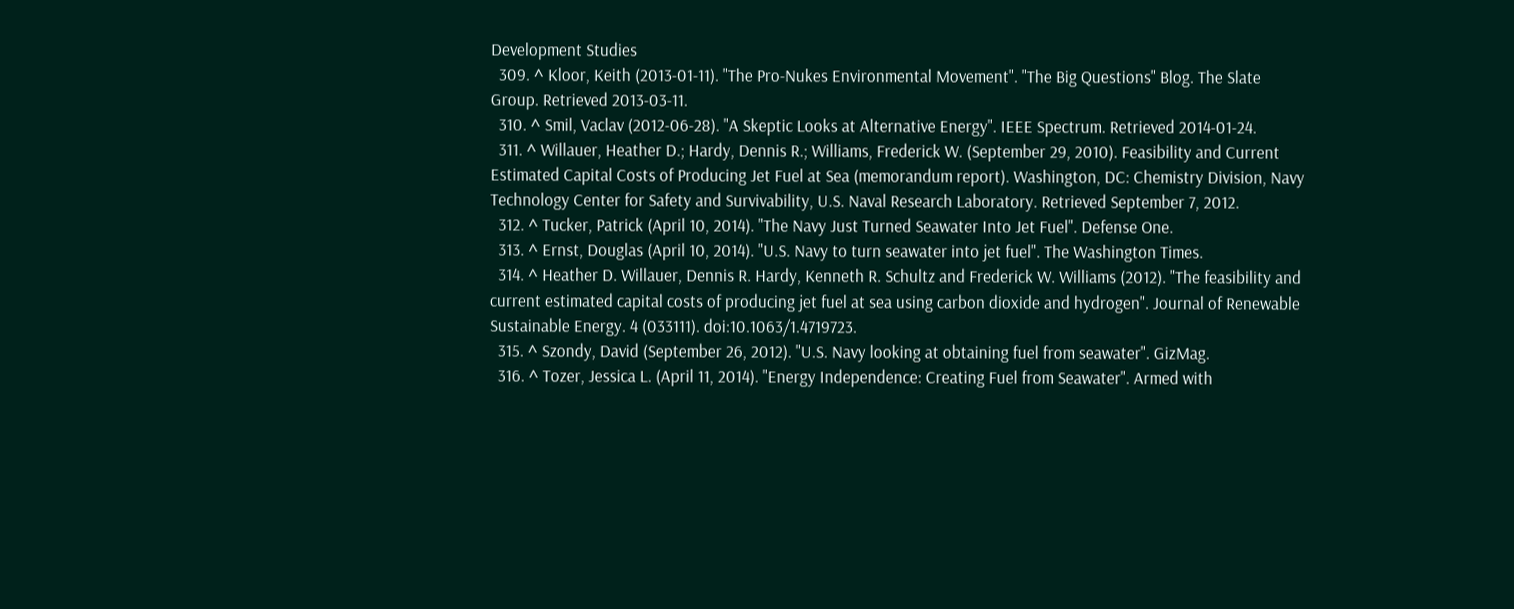Development Studies
  309. ^ Kloor, Keith (2013-01-11). "The Pro-Nukes Environmental Movement". "The Big Questions" Blog. The Slate Group. Retrieved 2013-03-11.
  310. ^ Smil, Vaclav (2012-06-28). "A Skeptic Looks at Alternative Energy". IEEE Spectrum. Retrieved 2014-01-24.
  311. ^ Willauer, Heather D.; Hardy, Dennis R.; Williams, Frederick W. (September 29, 2010). Feasibility and Current Estimated Capital Costs of Producing Jet Fuel at Sea (memorandum report). Washington, DC: Chemistry Division, Navy Technology Center for Safety and Survivability, U.S. Naval Research Laboratory. Retrieved September 7, 2012.
  312. ^ Tucker, Patrick (April 10, 2014). "The Navy Just Turned Seawater Into Jet Fuel". Defense One.
  313. ^ Ernst, Douglas (April 10, 2014). "U.S. Navy to turn seawater into jet fuel". The Washington Times.
  314. ^ Heather D. Willauer, Dennis R. Hardy, Kenneth R. Schultz and Frederick W. Williams (2012). "The feasibility and current estimated capital costs of producing jet fuel at sea using carbon dioxide and hydrogen". Journal of Renewable Sustainable Energy. 4 (033111). doi:10.1063/1.4719723.
  315. ^ Szondy, David (September 26, 2012). "U.S. Navy looking at obtaining fuel from seawater". GizMag.
  316. ^ Tozer, Jessica L. (April 11, 2014). "Energy Independence: Creating Fuel from Seawater". Armed with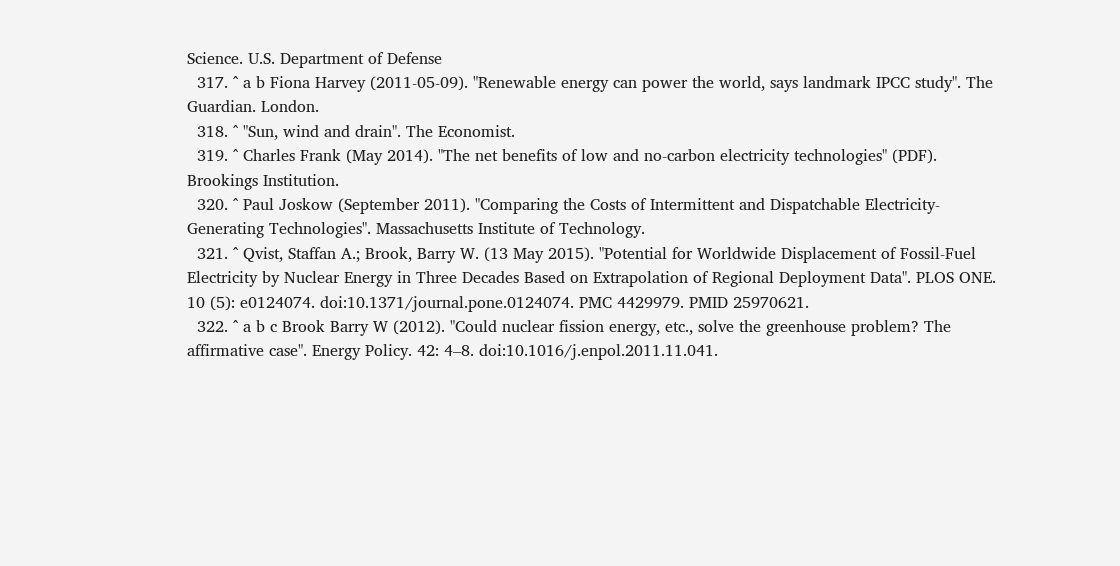Science. U.S. Department of Defense
  317. ^ a b Fiona Harvey (2011-05-09). "Renewable energy can power the world, says landmark IPCC study". The Guardian. London.
  318. ^ "Sun, wind and drain". The Economist.
  319. ^ Charles Frank (May 2014). "The net benefits of low and no-carbon electricity technologies" (PDF). Brookings Institution.
  320. ^ Paul Joskow (September 2011). "Comparing the Costs of Intermittent and Dispatchable Electricity-Generating Technologies". Massachusetts Institute of Technology.
  321. ^ Qvist, Staffan A.; Brook, Barry W. (13 May 2015). "Potential for Worldwide Displacement of Fossil-Fuel Electricity by Nuclear Energy in Three Decades Based on Extrapolation of Regional Deployment Data". PLOS ONE. 10 (5): e0124074. doi:10.1371/journal.pone.0124074. PMC 4429979. PMID 25970621.
  322. ^ a b c Brook Barry W (2012). "Could nuclear fission energy, etc., solve the greenhouse problem? The affirmative case". Energy Policy. 42: 4–8. doi:10.1016/j.enpol.2011.11.041.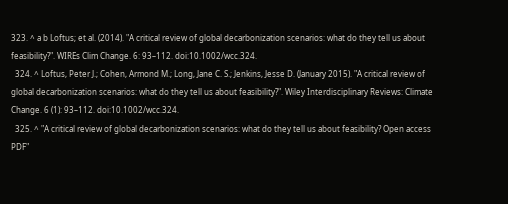323. ^ a b Loftus; et al. (2014). "A critical review of global decarbonization scenarios: what do they tell us about feasibility?". WIREs Clim Change. 6: 93–112. doi:10.1002/wcc.324.
  324. ^ Loftus, Peter J.; Cohen, Armond M.; Long, Jane C. S.; Jenkins, Jesse D. (January 2015). "A critical review of global decarbonization scenarios: what do they tell us about feasibility?". Wiley Interdisciplinary Reviews: Climate Change. 6 (1): 93–112. doi:10.1002/wcc.324.
  325. ^ "A critical review of global decarbonization scenarios: what do they tell us about feasibility? Open access PDF"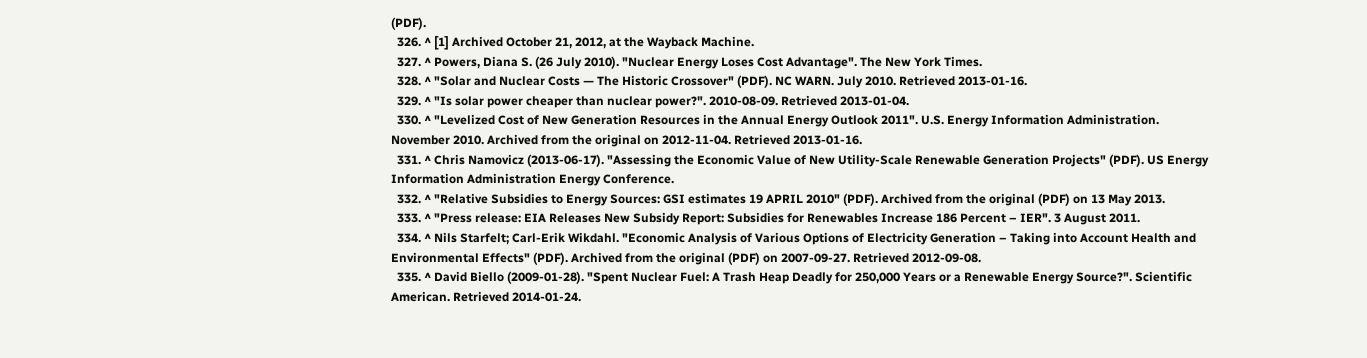(PDF).
  326. ^ [1] Archived October 21, 2012, at the Wayback Machine.
  327. ^ Powers, Diana S. (26 July 2010). "Nuclear Energy Loses Cost Advantage". The New York Times.
  328. ^ "Solar and Nuclear Costs — The Historic Crossover" (PDF). NC WARN. July 2010. Retrieved 2013-01-16.
  329. ^ "Is solar power cheaper than nuclear power?". 2010-08-09. Retrieved 2013-01-04.
  330. ^ "Levelized Cost of New Generation Resources in the Annual Energy Outlook 2011". U.S. Energy Information Administration. November 2010. Archived from the original on 2012-11-04. Retrieved 2013-01-16.
  331. ^ Chris Namovicz (2013-06-17). "Assessing the Economic Value of New Utility-Scale Renewable Generation Projects" (PDF). US Energy Information Administration Energy Conference.
  332. ^ "Relative Subsidies to Energy Sources: GSI estimates 19 APRIL 2010" (PDF). Archived from the original (PDF) on 13 May 2013.
  333. ^ "Press release: EIA Releases New Subsidy Report: Subsidies for Renewables Increase 186 Percent – IER". 3 August 2011.
  334. ^ Nils Starfelt; Carl-Erik Wikdahl. "Economic Analysis of Various Options of Electricity Generation – Taking into Account Health and Environmental Effects" (PDF). Archived from the original (PDF) on 2007-09-27. Retrieved 2012-09-08.
  335. ^ David Biello (2009-01-28). "Spent Nuclear Fuel: A Trash Heap Deadly for 250,000 Years or a Renewable Energy Source?". Scientific American. Retrieved 2014-01-24.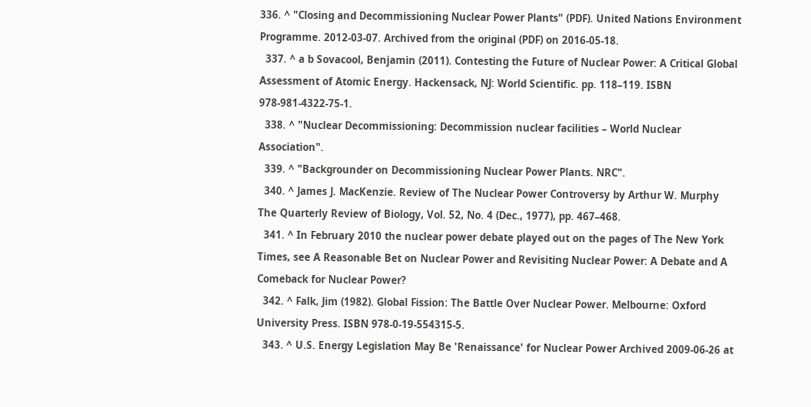336. ^ "Closing and Decommissioning Nuclear Power Plants" (PDF). United Nations Environment Programme. 2012-03-07. Archived from the original (PDF) on 2016-05-18.
  337. ^ a b Sovacool, Benjamin (2011). Contesting the Future of Nuclear Power: A Critical Global Assessment of Atomic Energy. Hackensack, NJ: World Scientific. pp. 118–119. ISBN 978-981-4322-75-1.
  338. ^ "Nuclear Decommissioning: Decommission nuclear facilities – World Nuclear Association".
  339. ^ "Backgrounder on Decommissioning Nuclear Power Plants. NRC".
  340. ^ James J. MacKenzie. Review of The Nuclear Power Controversy by Arthur W. Murphy The Quarterly Review of Biology, Vol. 52, No. 4 (Dec., 1977), pp. 467–468.
  341. ^ In February 2010 the nuclear power debate played out on the pages of The New York Times, see A Reasonable Bet on Nuclear Power and Revisiting Nuclear Power: A Debate and A Comeback for Nuclear Power?
  342. ^ Falk, Jim (1982). Global Fission: The Battle Over Nuclear Power. Melbourne: Oxford University Press. ISBN 978-0-19-554315-5.
  343. ^ U.S. Energy Legislation May Be 'Renaissance' for Nuclear Power Archived 2009-06-26 at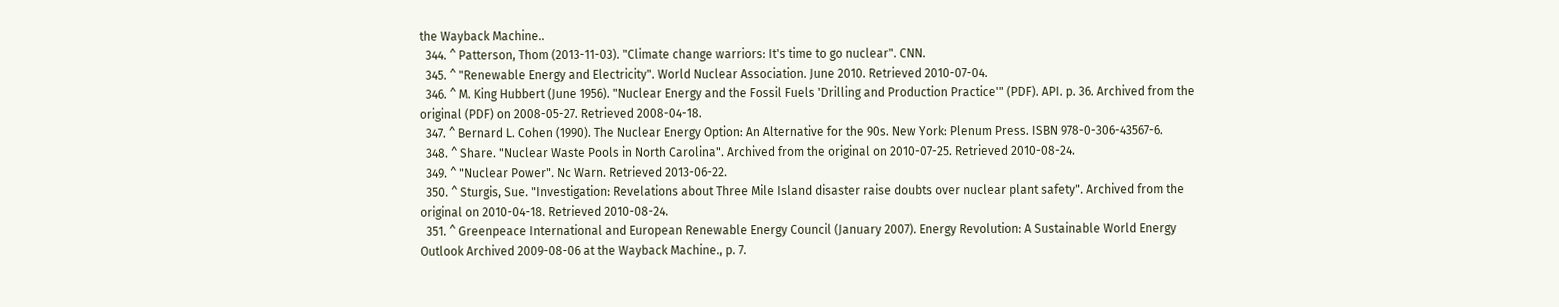the Wayback Machine..
  344. ^ Patterson, Thom (2013-11-03). "Climate change warriors: It's time to go nuclear". CNN.
  345. ^ "Renewable Energy and Electricity". World Nuclear Association. June 2010. Retrieved 2010-07-04.
  346. ^ M. King Hubbert (June 1956). "Nuclear Energy and the Fossil Fuels 'Drilling and Production Practice'" (PDF). API. p. 36. Archived from the original (PDF) on 2008-05-27. Retrieved 2008-04-18.
  347. ^ Bernard L. Cohen (1990). The Nuclear Energy Option: An Alternative for the 90s. New York: Plenum Press. ISBN 978-0-306-43567-6.
  348. ^ Share. "Nuclear Waste Pools in North Carolina". Archived from the original on 2010-07-25. Retrieved 2010-08-24.
  349. ^ "Nuclear Power". Nc Warn. Retrieved 2013-06-22.
  350. ^ Sturgis, Sue. "Investigation: Revelations about Three Mile Island disaster raise doubts over nuclear plant safety". Archived from the original on 2010-04-18. Retrieved 2010-08-24.
  351. ^ Greenpeace International and European Renewable Energy Council (January 2007). Energy Revolution: A Sustainable World Energy Outlook Archived 2009-08-06 at the Wayback Machine., p. 7.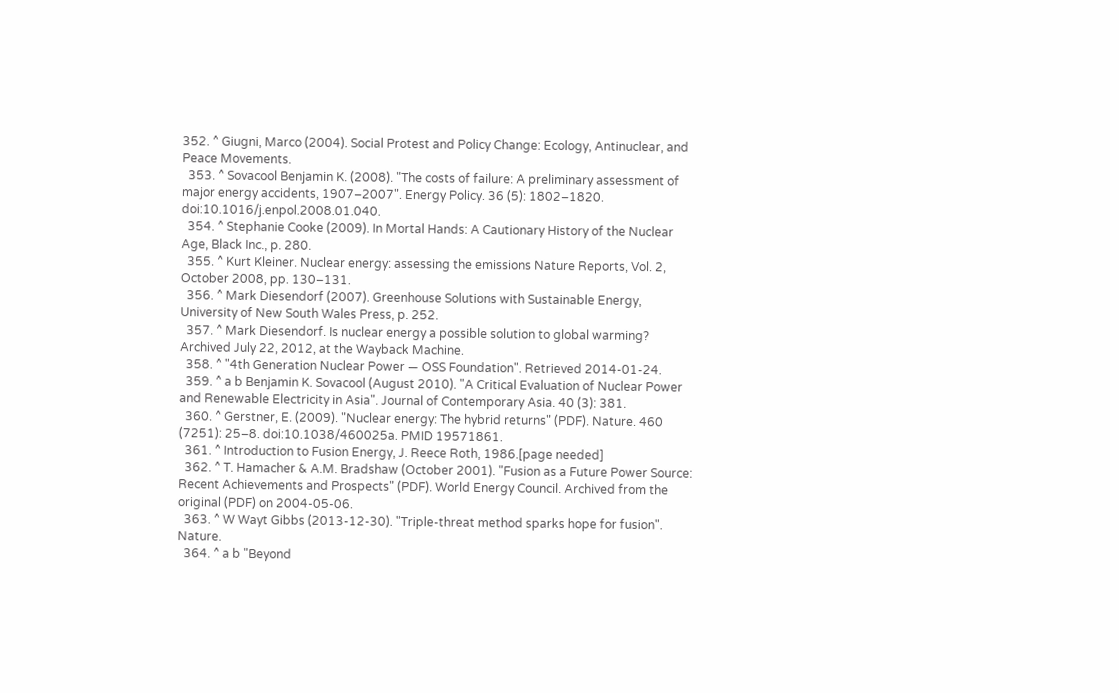352. ^ Giugni, Marco (2004). Social Protest and Policy Change: Ecology, Antinuclear, and Peace Movements.
  353. ^ Sovacool Benjamin K. (2008). "The costs of failure: A preliminary assessment of major energy accidents, 1907–2007". Energy Policy. 36 (5): 1802–1820. doi:10.1016/j.enpol.2008.01.040.
  354. ^ Stephanie Cooke (2009). In Mortal Hands: A Cautionary History of the Nuclear Age, Black Inc., p. 280.
  355. ^ Kurt Kleiner. Nuclear energy: assessing the emissions Nature Reports, Vol. 2, October 2008, pp. 130–131.
  356. ^ Mark Diesendorf (2007). Greenhouse Solutions with Sustainable Energy, University of New South Wales Press, p. 252.
  357. ^ Mark Diesendorf. Is nuclear energy a possible solution to global warming? Archived July 22, 2012, at the Wayback Machine.
  358. ^ "4th Generation Nuclear Power — OSS Foundation". Retrieved 2014-01-24.
  359. ^ a b Benjamin K. Sovacool (August 2010). "A Critical Evaluation of Nuclear Power and Renewable Electricity in Asia". Journal of Contemporary Asia. 40 (3): 381.
  360. ^ Gerstner, E. (2009). "Nuclear energy: The hybrid returns" (PDF). Nature. 460 (7251): 25–8. doi:10.1038/460025a. PMID 19571861.
  361. ^ Introduction to Fusion Energy, J. Reece Roth, 1986.[page needed]
  362. ^ T. Hamacher & A.M. Bradshaw (October 2001). "Fusion as a Future Power Source: Recent Achievements and Prospects" (PDF). World Energy Council. Archived from the original (PDF) on 2004-05-06.
  363. ^ W Wayt Gibbs (2013-12-30). "Triple-threat method sparks hope for fusion". Nature.
  364. ^ a b "Beyond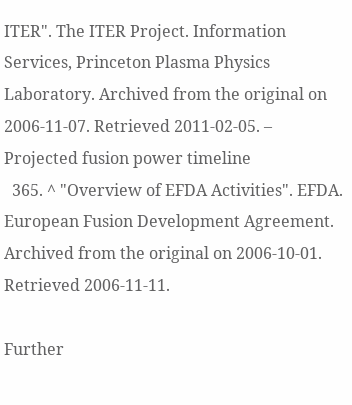ITER". The ITER Project. Information Services, Princeton Plasma Physics Laboratory. Archived from the original on 2006-11-07. Retrieved 2011-02-05. – Projected fusion power timeline
  365. ^ "Overview of EFDA Activities". EFDA. European Fusion Development Agreement. Archived from the original on 2006-10-01. Retrieved 2006-11-11.

Further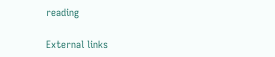reading

External links